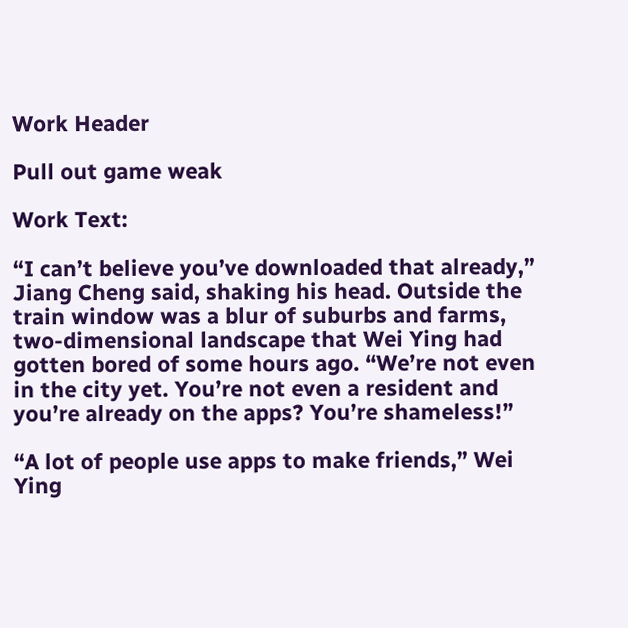Work Header

Pull out game weak

Work Text:

“I can’t believe you’ve downloaded that already,” Jiang Cheng said, shaking his head. Outside the train window was a blur of suburbs and farms, two-dimensional landscape that Wei Ying had gotten bored of some hours ago. “We’re not even in the city yet. You’re not even a resident and you’re already on the apps? You’re shameless!”

“A lot of people use apps to make friends,” Wei Ying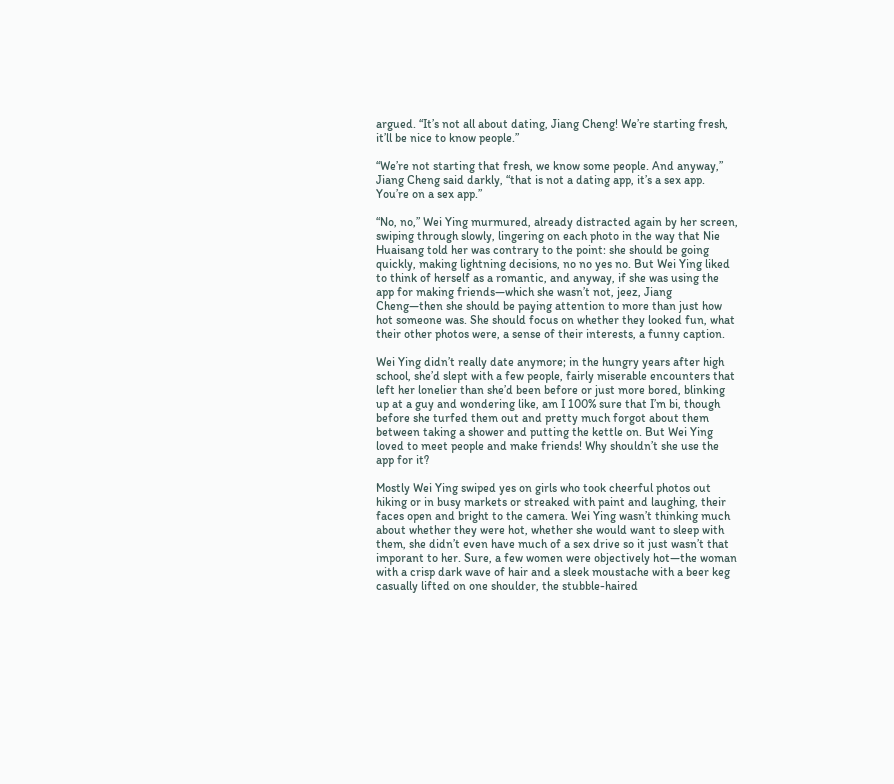argued. “It’s not all about dating, Jiang Cheng! We’re starting fresh, it’ll be nice to know people.”

“We’re not starting that fresh, we know some people. And anyway,” Jiang Cheng said darkly, “that is not a dating app, it’s a sex app. You’re on a sex app.”

“No, no,” Wei Ying murmured, already distracted again by her screen, swiping through slowly, lingering on each photo in the way that Nie Huaisang told her was contrary to the point: she should be going quickly, making lightning decisions, no no yes no. But Wei Ying liked to think of herself as a romantic, and anyway, if she was using the app for making friends—which she wasn’t not, jeez, Jiang Cheng—then she should be paying attention to more than just how hot someone was. She should focus on whether they looked fun, what their other photos were, a sense of their interests, a funny caption.

Wei Ying didn’t really date anymore; in the hungry years after high school, she’d slept with a few people, fairly miserable encounters that left her lonelier than she’d been before or just more bored, blinking up at a guy and wondering like, am I 100% sure that I’m bi, though before she turfed them out and pretty much forgot about them between taking a shower and putting the kettle on. But Wei Ying loved to meet people and make friends! Why shouldn’t she use the app for it?

Mostly Wei Ying swiped yes on girls who took cheerful photos out hiking or in busy markets or streaked with paint and laughing, their faces open and bright to the camera. Wei Ying wasn’t thinking much about whether they were hot, whether she would want to sleep with them, she didn’t even have much of a sex drive so it just wasn’t that imporant to her. Sure, a few women were objectively hot—the woman with a crisp dark wave of hair and a sleek moustache with a beer keg casually lifted on one shoulder, the stubble-haired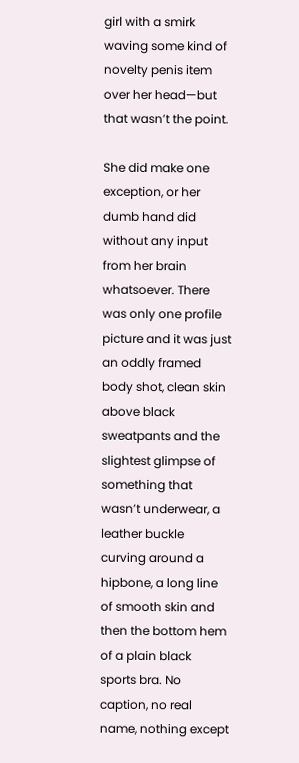girl with a smirk waving some kind of novelty penis item over her head—but that wasn’t the point.

She did make one exception, or her dumb hand did without any input from her brain whatsoever. There was only one profile picture and it was just an oddly framed body shot, clean skin above black sweatpants and the slightest glimpse of something that wasn’t underwear, a leather buckle curving around a hipbone, a long line of smooth skin and then the bottom hem of a plain black sports bra. No caption, no real name, nothing except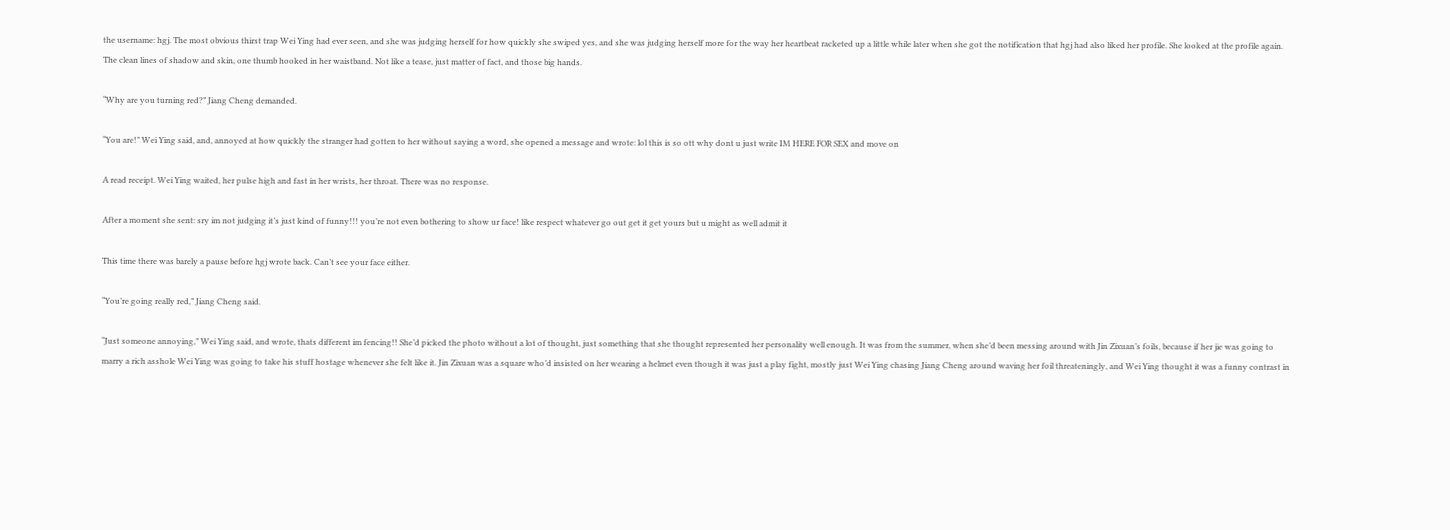the username: hgj. The most obvious thirst trap Wei Ying had ever seen, and she was judging herself for how quickly she swiped yes, and she was judging herself more for the way her heartbeat racketed up a little while later when she got the notification that hgj had also liked her profile. She looked at the profile again. The clean lines of shadow and skin, one thumb hooked in her waistband. Not like a tease, just matter of fact, and those big hands.

“Why are you turning red?” Jiang Cheng demanded.

“You are!” Wei Ying said, and, annoyed at how quickly the stranger had gotten to her without saying a word, she opened a message and wrote: lol this is so ott why dont u just write IM HERE FOR SEX and move on

A read receipt. Wei Ying waited, her pulse high and fast in her wrists, her throat. There was no response.

After a moment she sent: sry im not judging it’s just kind of funny!!! you’re not even bothering to show ur face! like respect whatever go out get it get yours but u might as well admit it

This time there was barely a pause before hgj wrote back. Can’t see your face either.

“You’re going really red,” Jiang Cheng said.

“Just someone annoying,” Wei Ying said, and wrote, thats different im fencing!! She’d picked the photo without a lot of thought, just something that she thought represented her personality well enough. It was from the summer, when she’d been messing around with Jin Zixuan’s foils, because if her jie was going to marry a rich asshole Wei Ying was going to take his stuff hostage whenever she felt like it. Jin Zixuan was a square who’d insisted on her wearing a helmet even though it was just a play fight, mostly just Wei Ying chasing Jiang Cheng around waving her foil threateningly, and Wei Ying thought it was a funny contrast in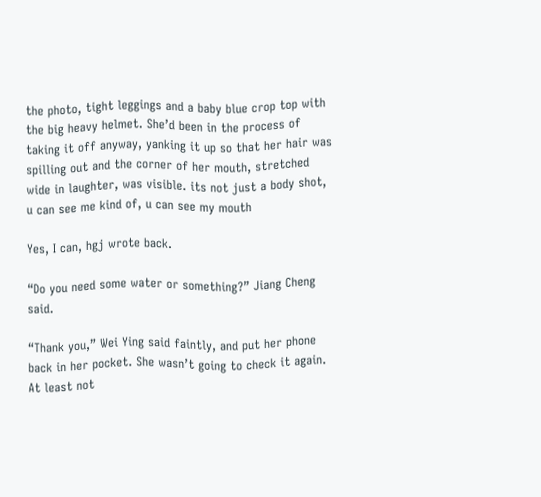the photo, tight leggings and a baby blue crop top with the big heavy helmet. She’d been in the process of taking it off anyway, yanking it up so that her hair was spilling out and the corner of her mouth, stretched wide in laughter, was visible. its not just a body shot, u can see me kind of, u can see my mouth

Yes, I can, hgj wrote back.

“Do you need some water or something?” Jiang Cheng said.

“Thank you,” Wei Ying said faintly, and put her phone back in her pocket. She wasn’t going to check it again. At least not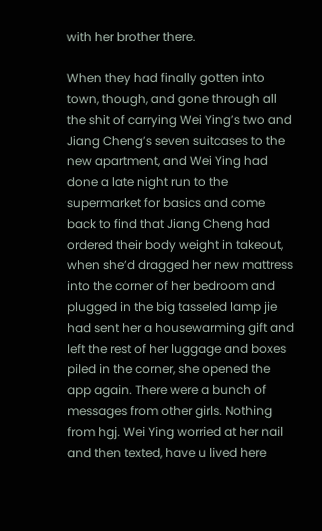with her brother there.

When they had finally gotten into town, though, and gone through all the shit of carrying Wei Ying’s two and Jiang Cheng’s seven suitcases to the new apartment, and Wei Ying had done a late night run to the supermarket for basics and come back to find that Jiang Cheng had ordered their body weight in takeout, when she’d dragged her new mattress into the corner of her bedroom and plugged in the big tasseled lamp jie had sent her a housewarming gift and left the rest of her luggage and boxes piled in the corner, she opened the app again. There were a bunch of messages from other girls. Nothing from hgj. Wei Ying worried at her nail and then texted, have u lived here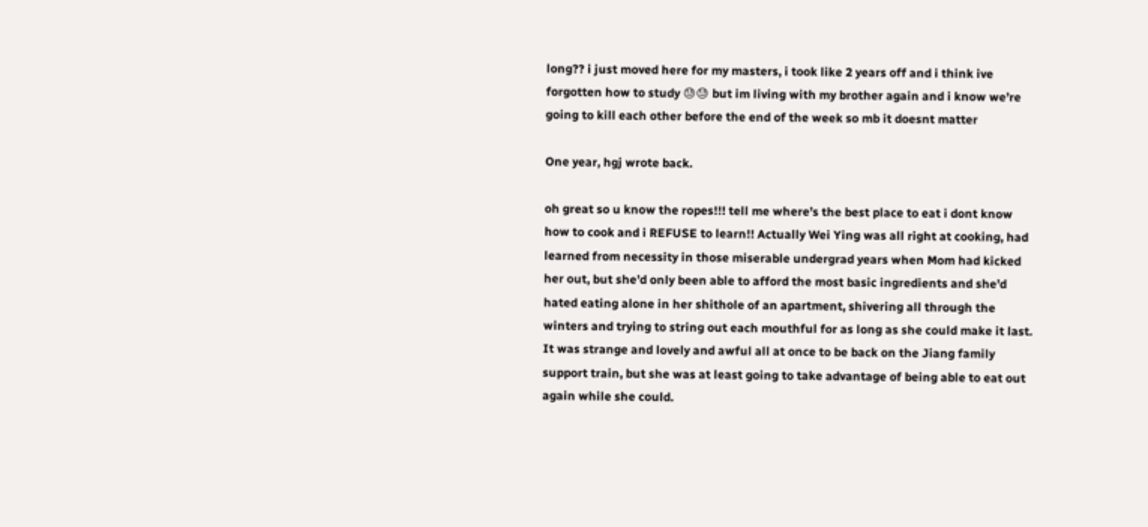long?? i just moved here for my masters, i took like 2 years off and i think ive forgotten how to study 😓😓 but im living with my brother again and i know we’re going to kill each other before the end of the week so mb it doesnt matter

One year, hgj wrote back.

oh great so u know the ropes!!! tell me where’s the best place to eat i dont know how to cook and i REFUSE to learn!! Actually Wei Ying was all right at cooking, had learned from necessity in those miserable undergrad years when Mom had kicked her out, but she’d only been able to afford the most basic ingredients and she’d hated eating alone in her shithole of an apartment, shivering all through the winters and trying to string out each mouthful for as long as she could make it last. It was strange and lovely and awful all at once to be back on the Jiang family support train, but she was at least going to take advantage of being able to eat out again while she could.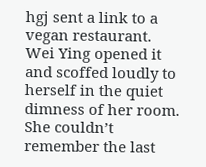hgj sent a link to a vegan restaurant. Wei Ying opened it and scoffed loudly to herself in the quiet dimness of her room. She couldn’t remember the last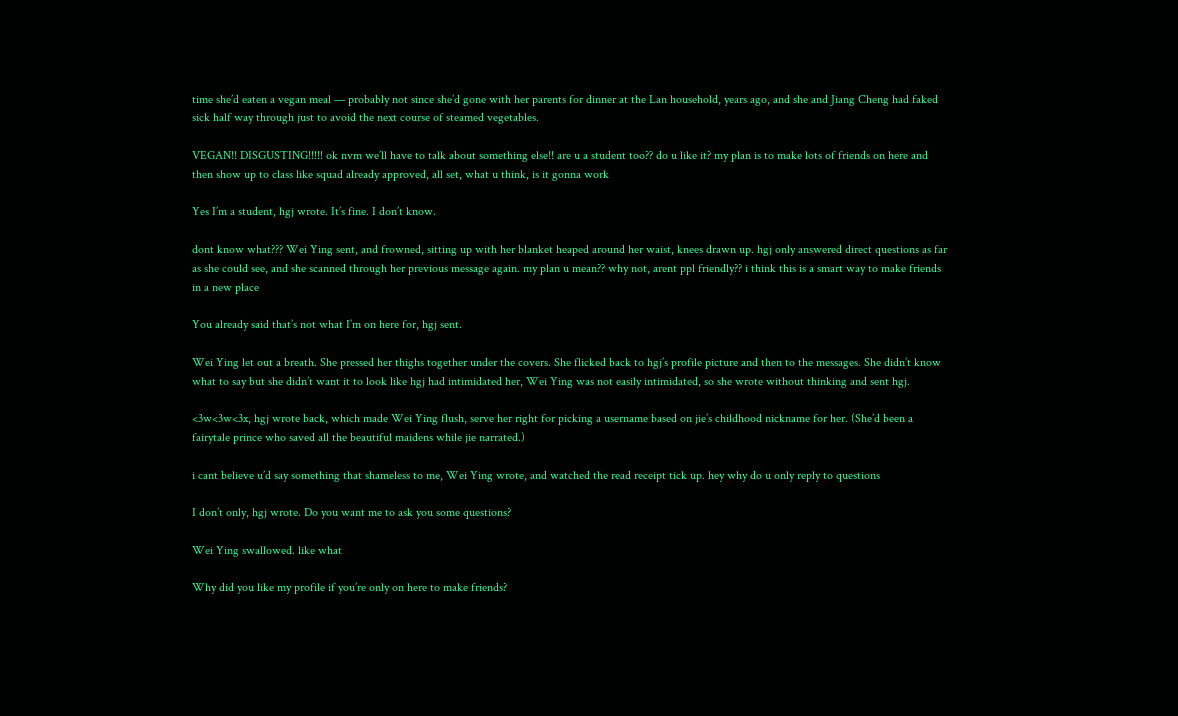time she’d eaten a vegan meal — probably not since she’d gone with her parents for dinner at the Lan household, years ago, and she and Jiang Cheng had faked sick half way through just to avoid the next course of steamed vegetables.

VEGAN!! DISGUSTING!!!!! ok nvm we’ll have to talk about something else!! are u a student too?? do u like it? my plan is to make lots of friends on here and then show up to class like squad already approved, all set, what u think, is it gonna work

Yes I’m a student, hgj wrote. It’s fine. I don’t know.

dont know what??? Wei Ying sent, and frowned, sitting up with her blanket heaped around her waist, knees drawn up. hgj only answered direct questions as far as she could see, and she scanned through her previous message again. my plan u mean?? why not, arent ppl friendly?? i think this is a smart way to make friends in a new place

You already said that’s not what I’m on here for, hgj sent.

Wei Ying let out a breath. She pressed her thighs together under the covers. She flicked back to hgj’s profile picture and then to the messages. She didn’t know what to say but she didn’t want it to look like hgj had intimidated her, Wei Ying was not easily intimidated, so she wrote without thinking and sent hgj.

<3w<3w<3x, hgj wrote back, which made Wei Ying flush, serve her right for picking a username based on jie’s childhood nickname for her. (She’d been a fairytale prince who saved all the beautiful maidens while jie narrated.)

i cant believe u’d say something that shameless to me, Wei Ying wrote, and watched the read receipt tick up. hey why do u only reply to questions

I don’t only, hgj wrote. Do you want me to ask you some questions?

Wei Ying swallowed. like what

Why did you like my profile if you’re only on here to make friends?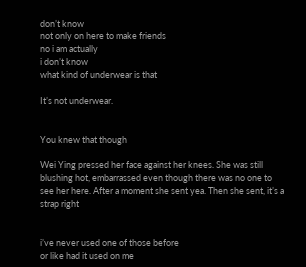don’t know
not only on here to make friends
no i am actually
i don’t know
what kind of underwear is that

It’s not underwear.


You knew that though

Wei Ying pressed her face against her knees. She was still blushing hot, embarrassed even though there was no one to see her here. After a moment she sent yea. Then she sent, it’s a strap right


i’ve never used one of those before
or like had it used on me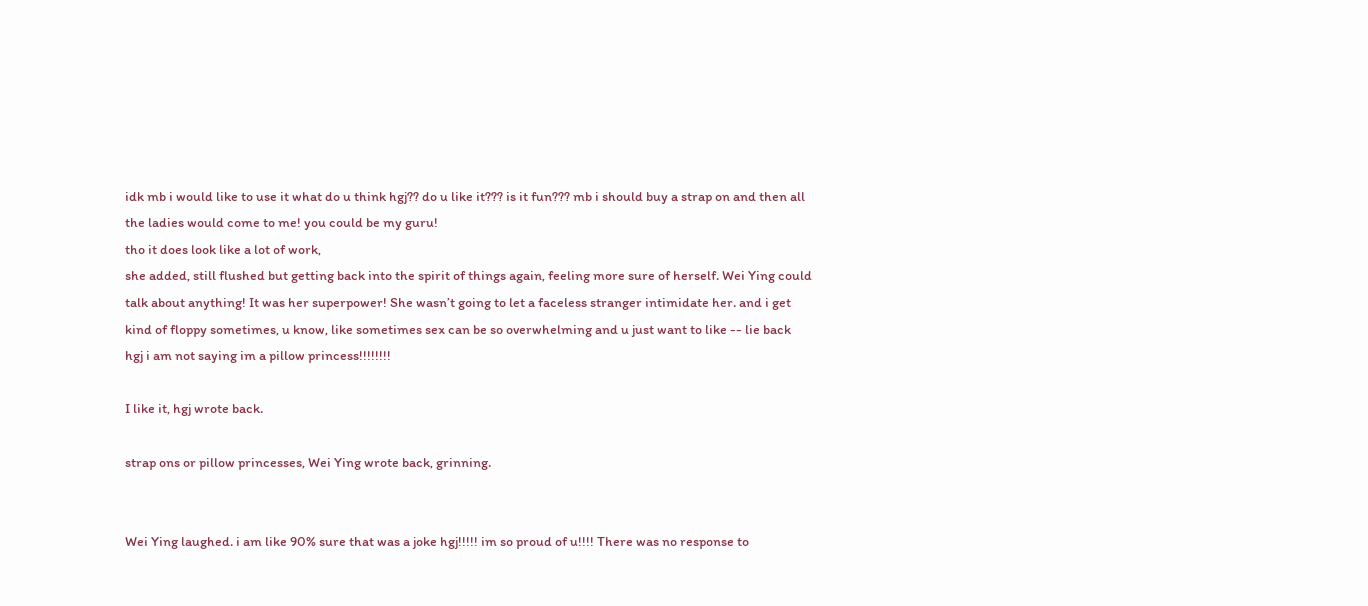idk mb i would like to use it what do u think hgj?? do u like it??? is it fun??? mb i should buy a strap on and then all the ladies would come to me! you could be my guru!
tho it does look like a lot of work,
she added, still flushed but getting back into the spirit of things again, feeling more sure of herself. Wei Ying could talk about anything! It was her superpower! She wasn’t going to let a faceless stranger intimidate her. and i get kind of floppy sometimes, u know, like sometimes sex can be so overwhelming and u just want to like -- lie back
hgj i am not saying im a pillow princess!!!!!!!!

I like it, hgj wrote back.

strap ons or pillow princesses, Wei Ying wrote back, grinning.


Wei Ying laughed. i am like 90% sure that was a joke hgj!!!!! im so proud of u!!!! There was no response to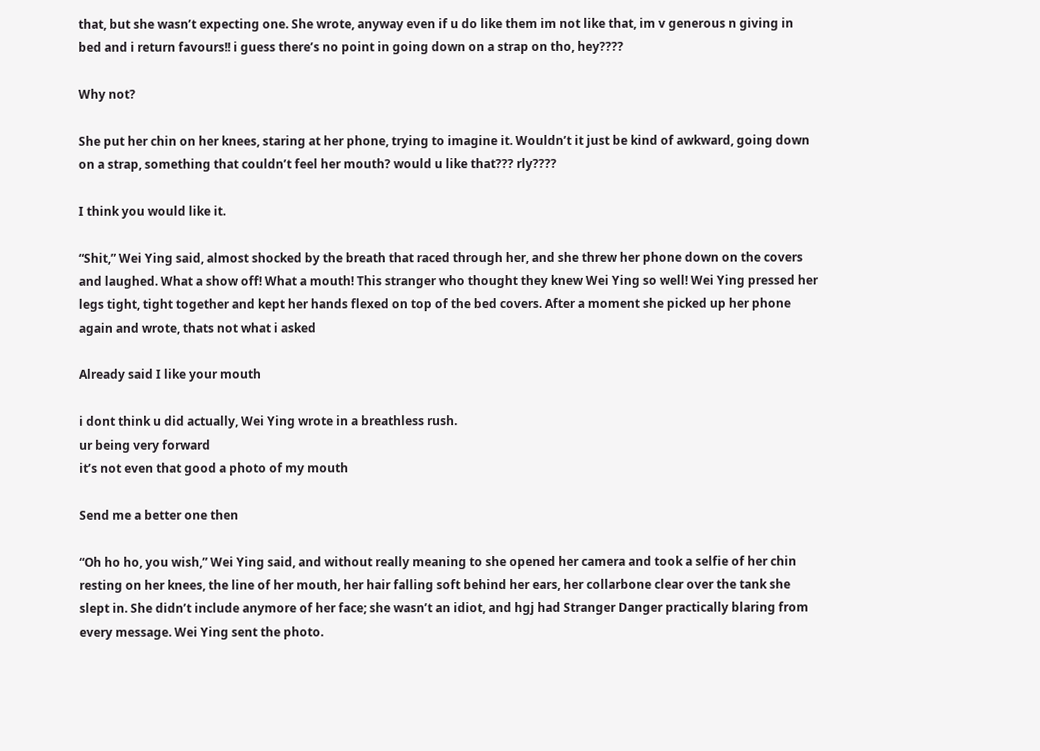that, but she wasn’t expecting one. She wrote, anyway even if u do like them im not like that, im v generous n giving in bed and i return favours!! i guess there’s no point in going down on a strap on tho, hey????

Why not?

She put her chin on her knees, staring at her phone, trying to imagine it. Wouldn’t it just be kind of awkward, going down on a strap, something that couldn’t feel her mouth? would u like that??? rly????

I think you would like it.

“Shit,” Wei Ying said, almost shocked by the breath that raced through her, and she threw her phone down on the covers and laughed. What a show off! What a mouth! This stranger who thought they knew Wei Ying so well! Wei Ying pressed her legs tight, tight together and kept her hands flexed on top of the bed covers. After a moment she picked up her phone again and wrote, thats not what i asked

Already said I like your mouth

i dont think u did actually, Wei Ying wrote in a breathless rush.
ur being very forward
it’s not even that good a photo of my mouth

Send me a better one then

“Oh ho ho, you wish,” Wei Ying said, and without really meaning to she opened her camera and took a selfie of her chin resting on her knees, the line of her mouth, her hair falling soft behind her ears, her collarbone clear over the tank she slept in. She didn’t include anymore of her face; she wasn’t an idiot, and hgj had Stranger Danger practically blaring from every message. Wei Ying sent the photo.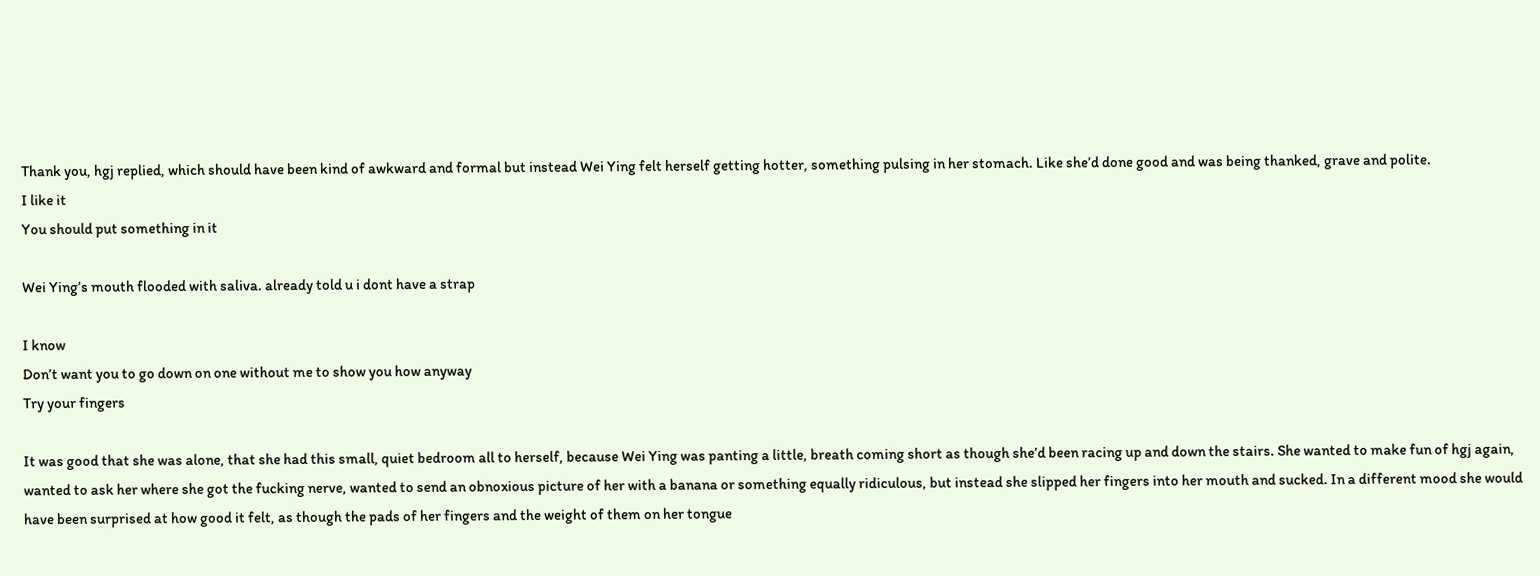Thank you, hgj replied, which should have been kind of awkward and formal but instead Wei Ying felt herself getting hotter, something pulsing in her stomach. Like she’d done good and was being thanked, grave and polite.
I like it
You should put something in it

Wei Ying’s mouth flooded with saliva. already told u i dont have a strap

I know
Don’t want you to go down on one without me to show you how anyway
Try your fingers

It was good that she was alone, that she had this small, quiet bedroom all to herself, because Wei Ying was panting a little, breath coming short as though she’d been racing up and down the stairs. She wanted to make fun of hgj again, wanted to ask her where she got the fucking nerve, wanted to send an obnoxious picture of her with a banana or something equally ridiculous, but instead she slipped her fingers into her mouth and sucked. In a different mood she would have been surprised at how good it felt, as though the pads of her fingers and the weight of them on her tongue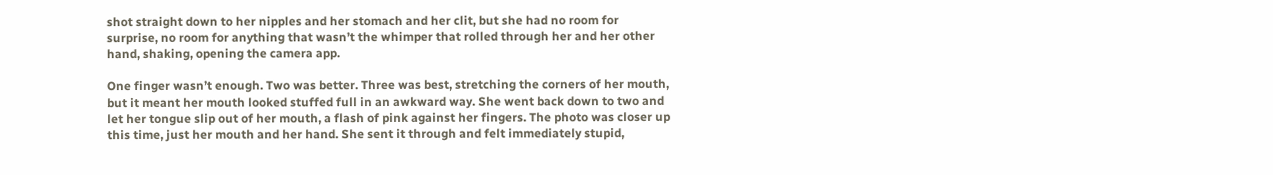shot straight down to her nipples and her stomach and her clit, but she had no room for surprise, no room for anything that wasn’t the whimper that rolled through her and her other hand, shaking, opening the camera app.

One finger wasn’t enough. Two was better. Three was best, stretching the corners of her mouth, but it meant her mouth looked stuffed full in an awkward way. She went back down to two and let her tongue slip out of her mouth, a flash of pink against her fingers. The photo was closer up this time, just her mouth and her hand. She sent it through and felt immediately stupid,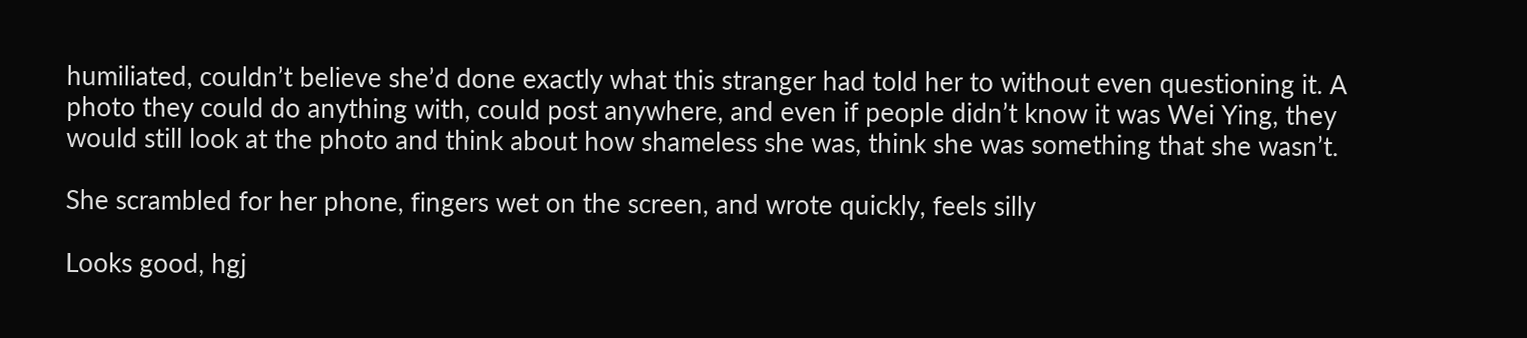humiliated, couldn’t believe she’d done exactly what this stranger had told her to without even questioning it. A photo they could do anything with, could post anywhere, and even if people didn’t know it was Wei Ying, they would still look at the photo and think about how shameless she was, think she was something that she wasn’t.

She scrambled for her phone, fingers wet on the screen, and wrote quickly, feels silly

Looks good, hgj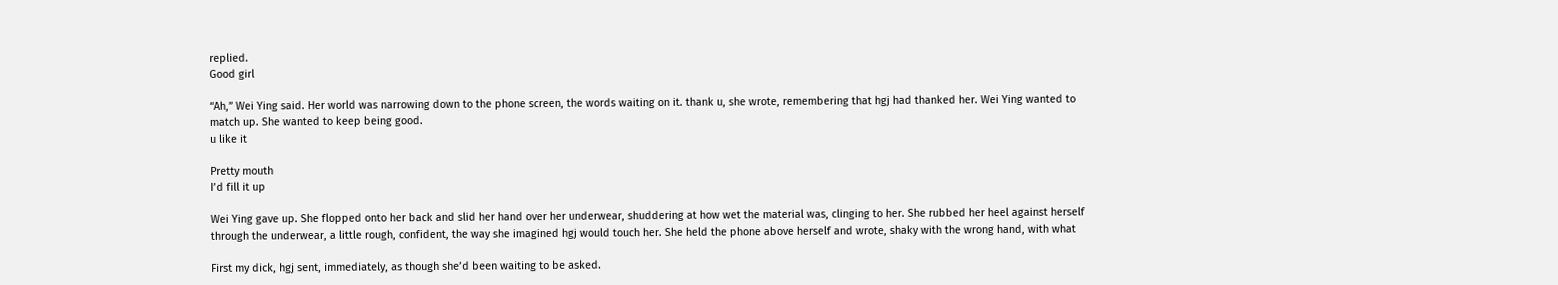replied.
Good girl

“Ah,” Wei Ying said. Her world was narrowing down to the phone screen, the words waiting on it. thank u, she wrote, remembering that hgj had thanked her. Wei Ying wanted to match up. She wanted to keep being good.
u like it

Pretty mouth
I’d fill it up

Wei Ying gave up. She flopped onto her back and slid her hand over her underwear, shuddering at how wet the material was, clinging to her. She rubbed her heel against herself through the underwear, a little rough, confident, the way she imagined hgj would touch her. She held the phone above herself and wrote, shaky with the wrong hand, with what

First my dick, hgj sent, immediately, as though she’d been waiting to be asked.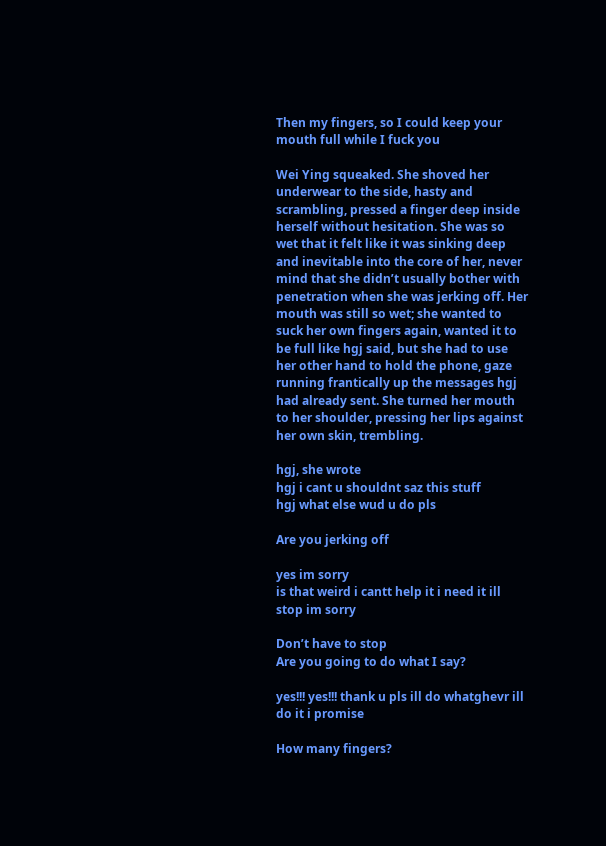Then my fingers, so I could keep your mouth full while I fuck you

Wei Ying squeaked. She shoved her underwear to the side, hasty and scrambling, pressed a finger deep inside herself without hesitation. She was so wet that it felt like it was sinking deep and inevitable into the core of her, never mind that she didn’t usually bother with penetration when she was jerking off. Her mouth was still so wet; she wanted to suck her own fingers again, wanted it to be full like hgj said, but she had to use her other hand to hold the phone, gaze running frantically up the messages hgj had already sent. She turned her mouth to her shoulder, pressing her lips against her own skin, trembling.

hgj, she wrote
hgj i cant u shouldnt saz this stuff
hgj what else wud u do pls

Are you jerking off

yes im sorry
is that weird i cantt help it i need it ill stop im sorry

Don’t have to stop
Are you going to do what I say?

yes!!! yes!!! thank u pls ill do whatghevr ill do it i promise

How many fingers?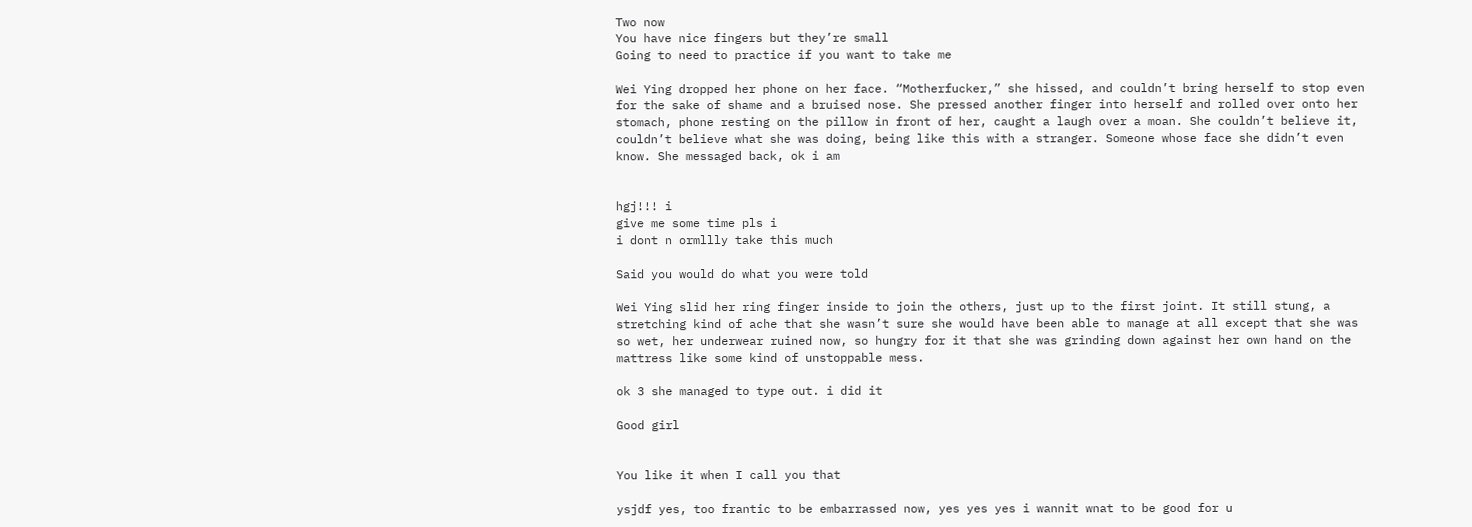Two now
You have nice fingers but they’re small
Going to need to practice if you want to take me

Wei Ying dropped her phone on her face. “Motherfucker,” she hissed, and couldn’t bring herself to stop even for the sake of shame and a bruised nose. She pressed another finger into herself and rolled over onto her stomach, phone resting on the pillow in front of her, caught a laugh over a moan. She couldn’t believe it, couldn’t believe what she was doing, being like this with a stranger. Someone whose face she didn’t even know. She messaged back, ok i am


hgj!!! i
give me some time pls i
i dont n ormllly take this much

Said you would do what you were told

Wei Ying slid her ring finger inside to join the others, just up to the first joint. It still stung, a stretching kind of ache that she wasn’t sure she would have been able to manage at all except that she was so wet, her underwear ruined now, so hungry for it that she was grinding down against her own hand on the mattress like some kind of unstoppable mess.

ok 3 she managed to type out. i did it

Good girl


You like it when I call you that

ysjdf yes, too frantic to be embarrassed now, yes yes yes i wannit wnat to be good for u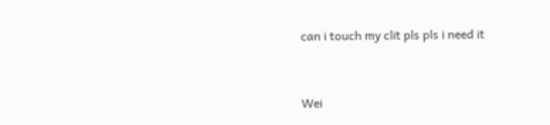can i touch my clit pls pls i need it


Wei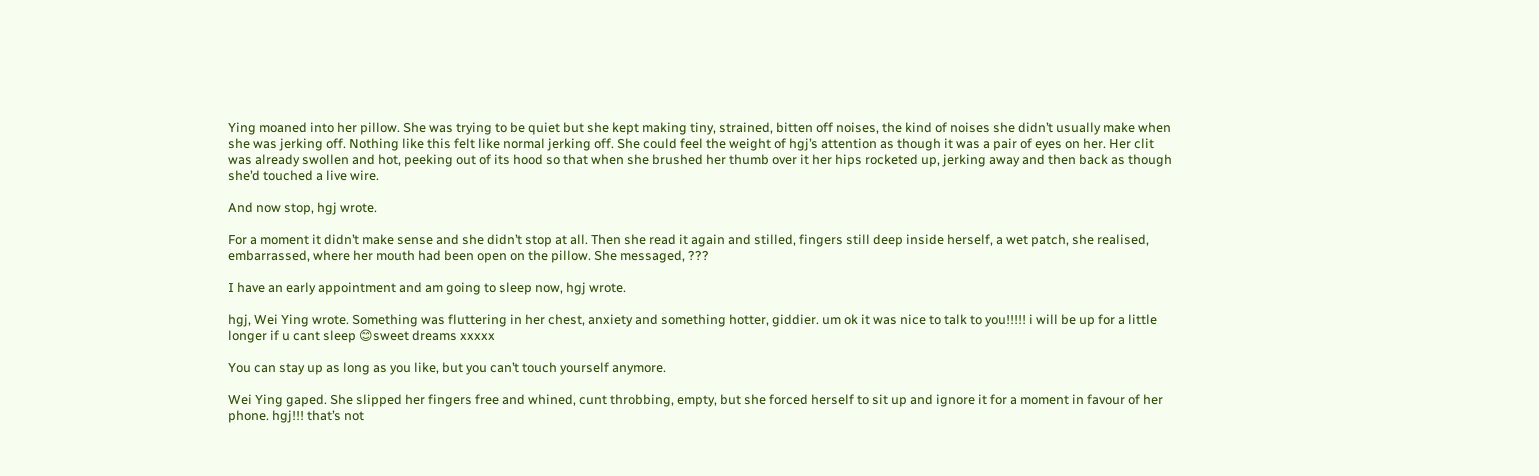Ying moaned into her pillow. She was trying to be quiet but she kept making tiny, strained, bitten off noises, the kind of noises she didn’t usually make when she was jerking off. Nothing like this felt like normal jerking off. She could feel the weight of hgj’s attention as though it was a pair of eyes on her. Her clit was already swollen and hot, peeking out of its hood so that when she brushed her thumb over it her hips rocketed up, jerking away and then back as though she’d touched a live wire.

And now stop, hgj wrote.

For a moment it didn’t make sense and she didn’t stop at all. Then she read it again and stilled, fingers still deep inside herself, a wet patch, she realised, embarrassed, where her mouth had been open on the pillow. She messaged, ???

I have an early appointment and am going to sleep now, hgj wrote.

hgj, Wei Ying wrote. Something was fluttering in her chest, anxiety and something hotter, giddier. um ok it was nice to talk to you!!!!! i will be up for a little longer if u cant sleep 😊sweet dreams xxxxx

You can stay up as long as you like, but you can’t touch yourself anymore.

Wei Ying gaped. She slipped her fingers free and whined, cunt throbbing, empty, but she forced herself to sit up and ignore it for a moment in favour of her phone. hgj!!! that’s not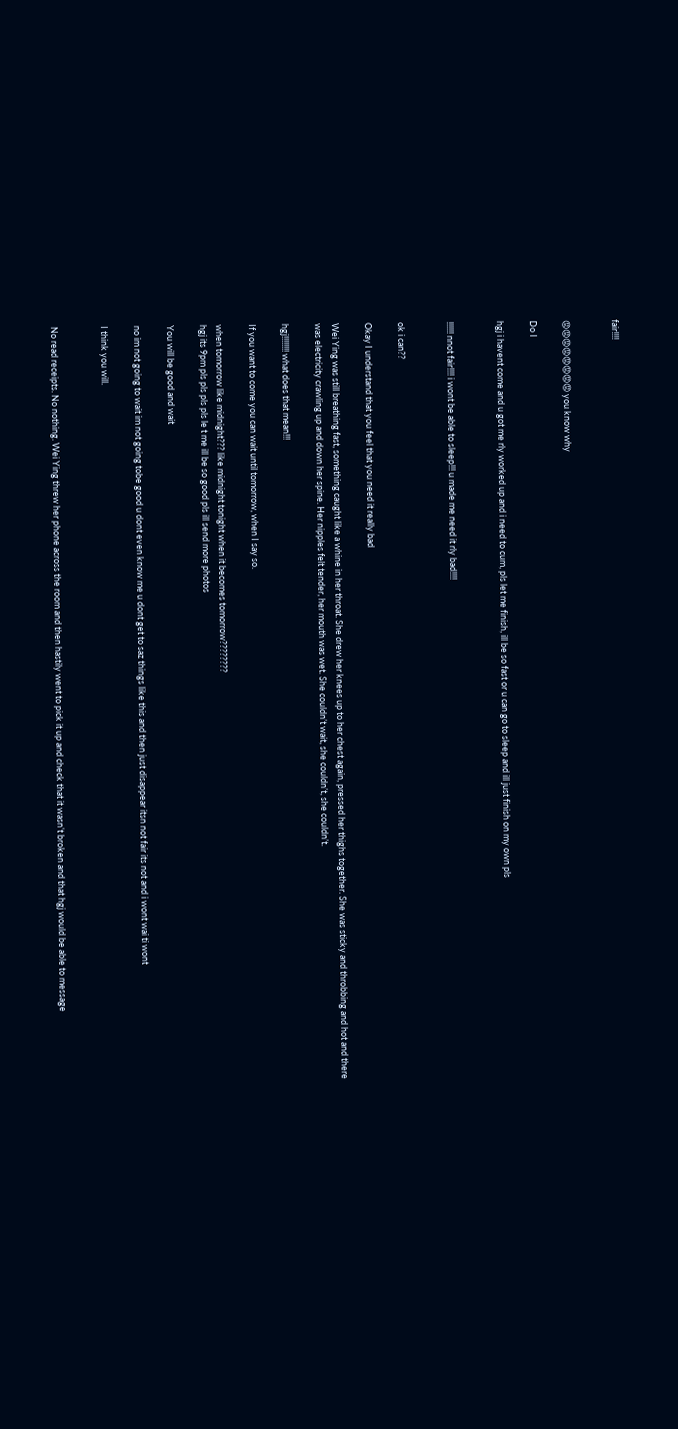fair!!!!


😡😡😡😡😡😡😡😡 you know why

Do I

hgj i havent come and u got me rly worked up and i need to cum, pls let me finish, ill be so fast or u can go to sleep and ill just finish on my own pls


!!!!!! nnot fair!!!! i wont be able to sleep!!! u made me need it rly bad!!!!


ok i can??

Okay I understand that you feel that you need it really bad

Wei Ying was still breathing fast, something caught like a whine in her throat. She drew her knees up to her chest again, pressed her thighs together. She was sticky and throbbing and hot and there was electricity crawling up and down her spine. Her nipples felt tender, her mouth was wet. She couldn’t wait, she couldn’t, she couldn’t.

hgj!!!!!!!! what does that mean!!!

If you want to come you can wait until tomorrow, when I say so.

when tomorrow like midnight??? like midnight tonight when it becomes tomorrow????????
hgj its 9pm pls pls pls pls le t me ill be so good pls ill send more photos

You will be good and wait

no im not going to wait im not going tobe good u dont even know me u dont get to saz things like this and then just disappear itsn not fair its not and i wont wai ti wont

I think you will.


No read receipts. No nothing. Wei Ying threw her phone across the room and then hastily went to pick it up and check that it wasn’t broken and that hgj would be able to message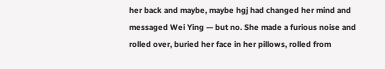her back and maybe, maybe hgj had changed her mind and messaged Wei Ying — but no. She made a furious noise and rolled over, buried her face in her pillows, rolled from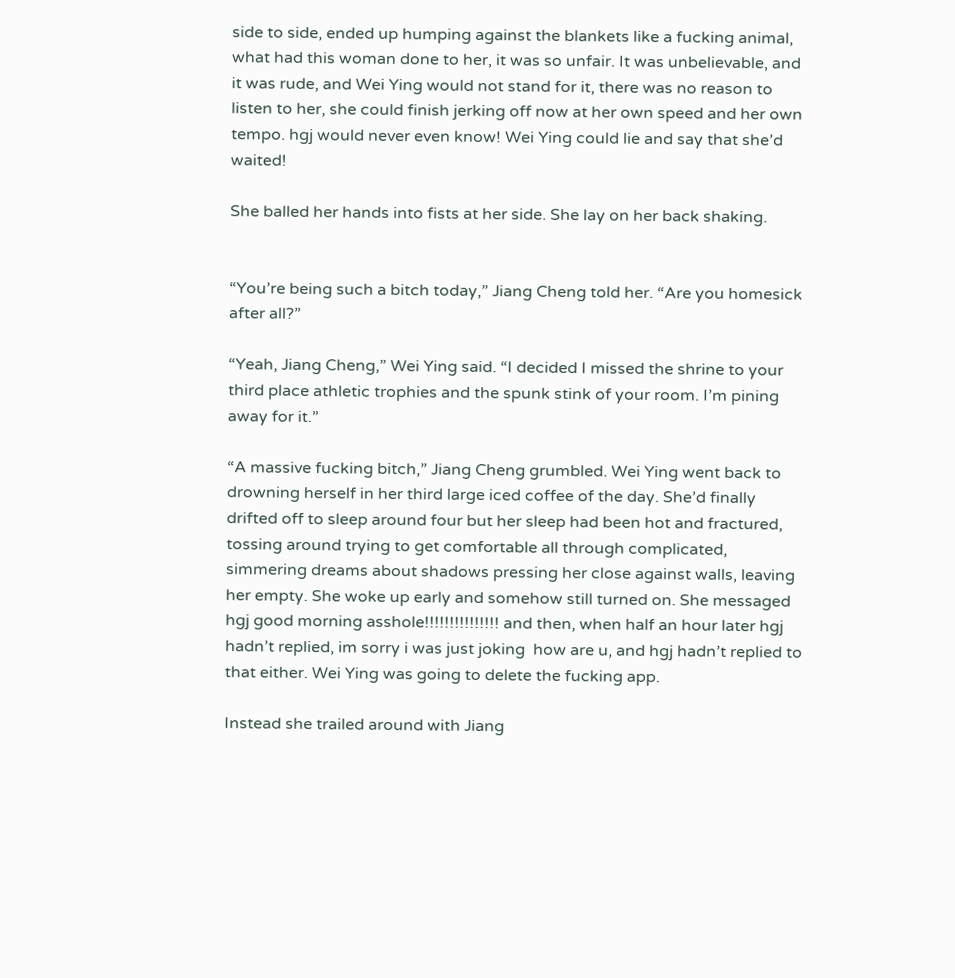side to side, ended up humping against the blankets like a fucking animal, what had this woman done to her, it was so unfair. It was unbelievable, and it was rude, and Wei Ying would not stand for it, there was no reason to listen to her, she could finish jerking off now at her own speed and her own tempo. hgj would never even know! Wei Ying could lie and say that she’d waited!

She balled her hands into fists at her side. She lay on her back shaking.


“You’re being such a bitch today,” Jiang Cheng told her. “Are you homesick after all?”

“Yeah, Jiang Cheng,” Wei Ying said. “I decided I missed the shrine to your third place athletic trophies and the spunk stink of your room. I’m pining away for it.”

“A massive fucking bitch,” Jiang Cheng grumbled. Wei Ying went back to drowning herself in her third large iced coffee of the day. She’d finally drifted off to sleep around four but her sleep had been hot and fractured, tossing around trying to get comfortable all through complicated, simmering dreams about shadows pressing her close against walls, leaving her empty. She woke up early and somehow still turned on. She messaged hgj good morning asshole!!!!!!!!!!!!!!! and then, when half an hour later hgj hadn’t replied, im sorry i was just joking  how are u, and hgj hadn’t replied to that either. Wei Ying was going to delete the fucking app.

Instead she trailed around with Jiang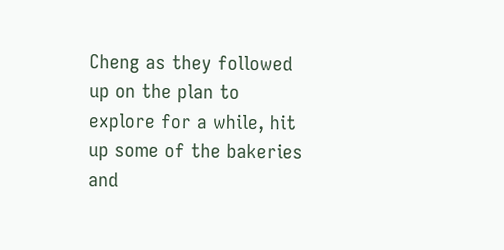Cheng as they followed up on the plan to explore for a while, hit up some of the bakeries and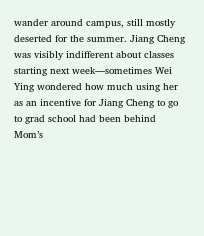wander around campus, still mostly deserted for the summer. Jiang Cheng was visibly indifferent about classes starting next week—sometimes Wei Ying wondered how much using her as an incentive for Jiang Cheng to go to grad school had been behind Mom’s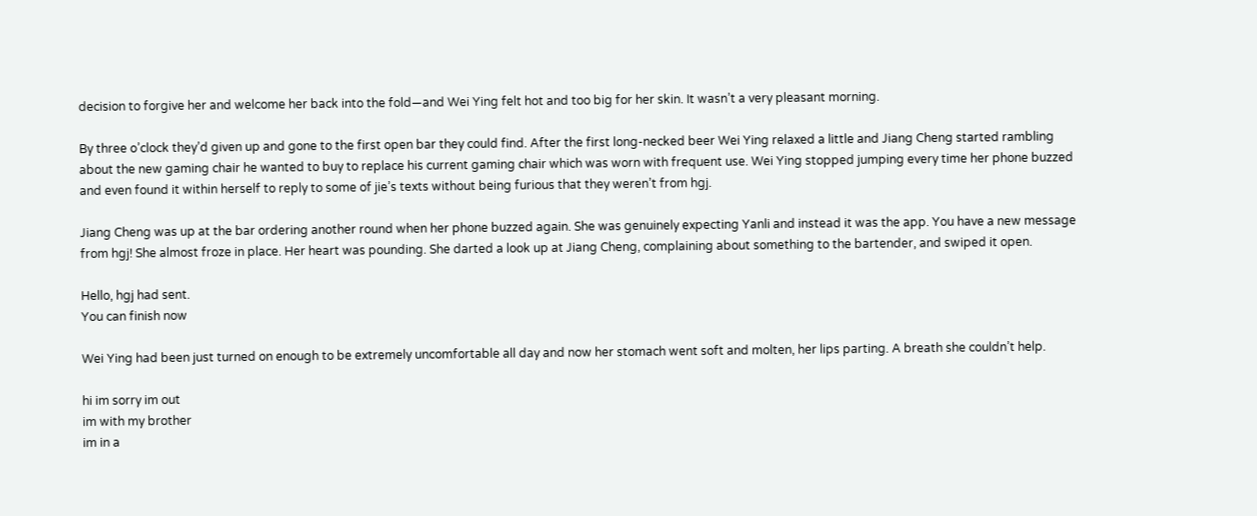decision to forgive her and welcome her back into the fold—and Wei Ying felt hot and too big for her skin. It wasn’t a very pleasant morning.

By three o’clock they’d given up and gone to the first open bar they could find. After the first long-necked beer Wei Ying relaxed a little and Jiang Cheng started rambling about the new gaming chair he wanted to buy to replace his current gaming chair which was worn with frequent use. Wei Ying stopped jumping every time her phone buzzed and even found it within herself to reply to some of jie’s texts without being furious that they weren’t from hgj.

Jiang Cheng was up at the bar ordering another round when her phone buzzed again. She was genuinely expecting Yanli and instead it was the app. You have a new message from hgj! She almost froze in place. Her heart was pounding. She darted a look up at Jiang Cheng, complaining about something to the bartender, and swiped it open.

Hello, hgj had sent.
You can finish now

Wei Ying had been just turned on enough to be extremely uncomfortable all day and now her stomach went soft and molten, her lips parting. A breath she couldn’t help.

hi im sorry im out
im with my brother
im in a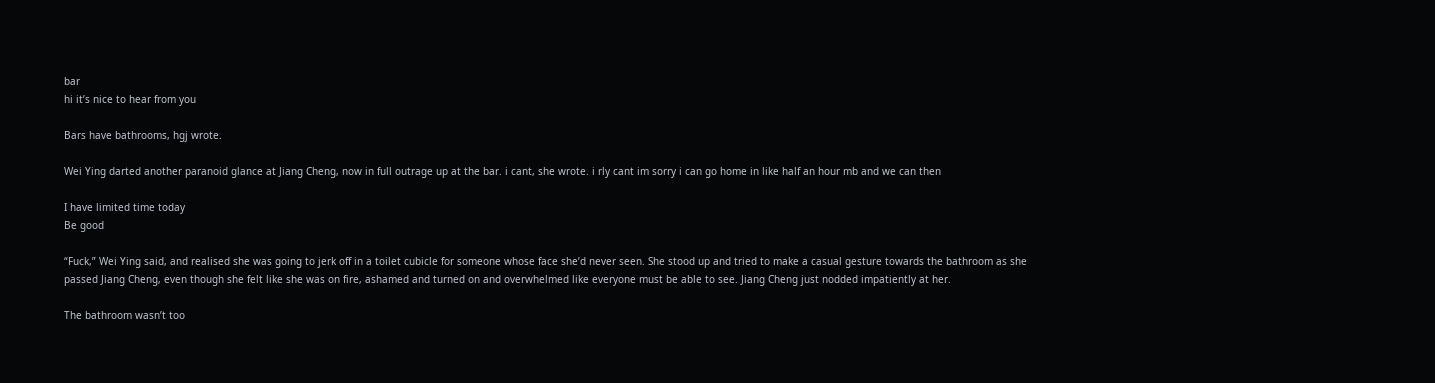bar
hi it’s nice to hear from you

Bars have bathrooms, hgj wrote.

Wei Ying darted another paranoid glance at Jiang Cheng, now in full outrage up at the bar. i cant, she wrote. i rly cant im sorry i can go home in like half an hour mb and we can then

I have limited time today
Be good

“Fuck,” Wei Ying said, and realised she was going to jerk off in a toilet cubicle for someone whose face she’d never seen. She stood up and tried to make a casual gesture towards the bathroom as she passed Jiang Cheng, even though she felt like she was on fire, ashamed and turned on and overwhelmed like everyone must be able to see. Jiang Cheng just nodded impatiently at her.

The bathroom wasn’t too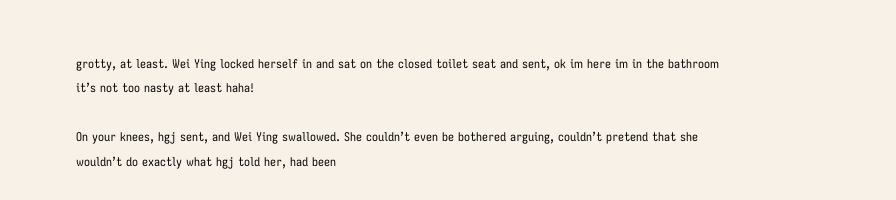grotty, at least. Wei Ying locked herself in and sat on the closed toilet seat and sent, ok im here im in the bathroom
it’s not too nasty at least haha!

On your knees, hgj sent, and Wei Ying swallowed. She couldn’t even be bothered arguing, couldn’t pretend that she wouldn’t do exactly what hgj told her, had been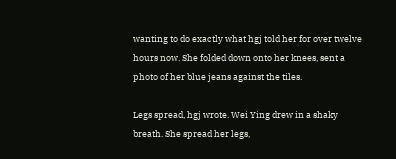wanting to do exactly what hgj told her for over twelve hours now. She folded down onto her knees, sent a photo of her blue jeans against the tiles.

Legs spread, hgj wrote. Wei Ying drew in a shaky breath. She spread her legs,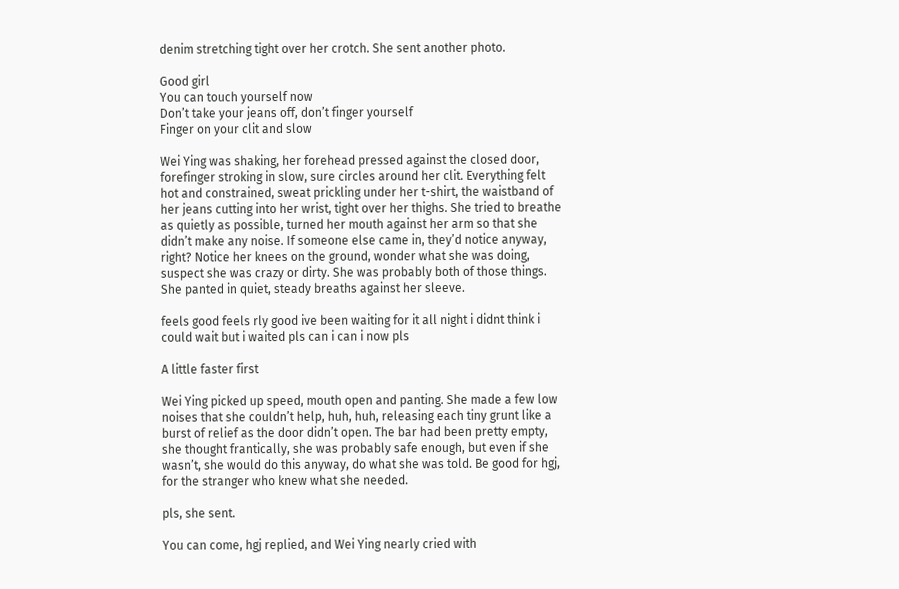denim stretching tight over her crotch. She sent another photo.

Good girl
You can touch yourself now
Don’t take your jeans off, don’t finger yourself
Finger on your clit and slow

Wei Ying was shaking, her forehead pressed against the closed door, forefinger stroking in slow, sure circles around her clit. Everything felt hot and constrained, sweat prickling under her t-shirt, the waistband of her jeans cutting into her wrist, tight over her thighs. She tried to breathe as quietly as possible, turned her mouth against her arm so that she didn’t make any noise. If someone else came in, they’d notice anyway, right? Notice her knees on the ground, wonder what she was doing, suspect she was crazy or dirty. She was probably both of those things. She panted in quiet, steady breaths against her sleeve.

feels good feels rly good ive been waiting for it all night i didnt think i could wait but i waited pls can i can i now pls

A little faster first

Wei Ying picked up speed, mouth open and panting. She made a few low noises that she couldn’t help, huh, huh, releasing each tiny grunt like a burst of relief as the door didn’t open. The bar had been pretty empty, she thought frantically, she was probably safe enough, but even if she wasn’t, she would do this anyway, do what she was told. Be good for hgj, for the stranger who knew what she needed.

pls, she sent.

You can come, hgj replied, and Wei Ying nearly cried with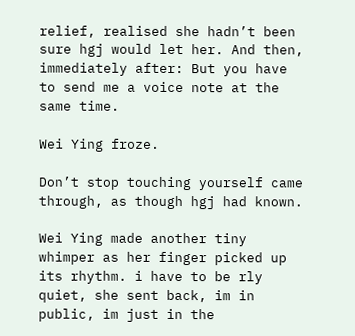relief, realised she hadn’t been sure hgj would let her. And then, immediately after: But you have to send me a voice note at the same time.

Wei Ying froze.

Don’t stop touching yourself came through, as though hgj had known.

Wei Ying made another tiny whimper as her finger picked up its rhythm. i have to be rly quiet, she sent back, im in public, im just in the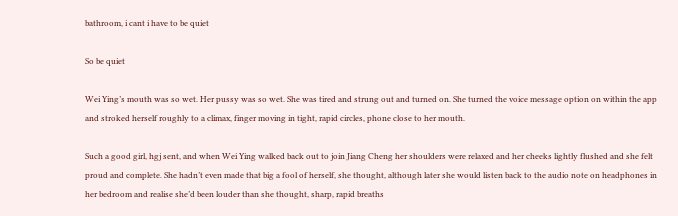bathroom, i cant i have to be quiet

So be quiet

Wei Ying’s mouth was so wet. Her pussy was so wet. She was tired and strung out and turned on. She turned the voice message option on within the app and stroked herself roughly to a climax, finger moving in tight, rapid circles, phone close to her mouth.

Such a good girl, hgj sent, and when Wei Ying walked back out to join Jiang Cheng her shoulders were relaxed and her cheeks lightly flushed and she felt proud and complete. She hadn’t even made that big a fool of herself, she thought, although later she would listen back to the audio note on headphones in her bedroom and realise she’d been louder than she thought, sharp, rapid breaths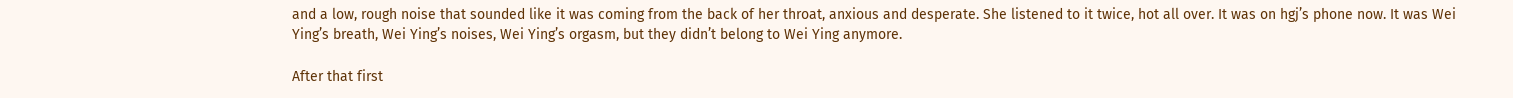and a low, rough noise that sounded like it was coming from the back of her throat, anxious and desperate. She listened to it twice, hot all over. It was on hgj’s phone now. It was Wei Ying’s breath, Wei Ying’s noises, Wei Ying’s orgasm, but they didn’t belong to Wei Ying anymore.

After that first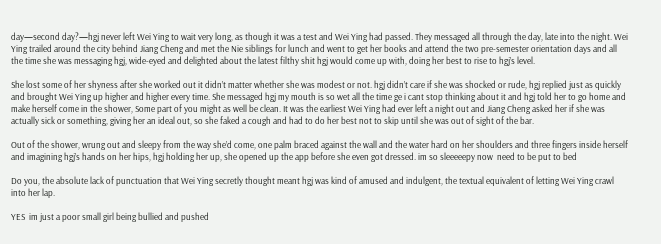day—second day?—hgj never left Wei Ying to wait very long, as though it was a test and Wei Ying had passed. They messaged all through the day, late into the night. Wei Ying trailed around the city behind Jiang Cheng and met the Nie siblings for lunch and went to get her books and attend the two pre-semester orientation days and all the time she was messaging hgj, wide-eyed and delighted about the latest filthy shit hgj would come up with, doing her best to rise to hgj’s level.

She lost some of her shyness after she worked out it didn’t matter whether she was modest or not. hgj didn’t care if she was shocked or rude, hgj replied just as quickly and brought Wei Ying up higher and higher every time. She messaged hgj my mouth is so wet all the time ge i cant stop thinking about it and hgj told her to go home and make herself come in the shower, Some part of you might as well be clean. It was the earliest Wei Ying had ever left a night out and Jiang Cheng asked her if she was actually sick or something, giving her an ideal out, so she faked a cough and had to do her best not to skip until she was out of sight of the bar.

Out of the shower, wrung out and sleepy from the way she’d come, one palm braced against the wall and the water hard on her shoulders and three fingers inside herself and imagining hgj’s hands on her hips, hgj holding her up, she opened up the app before she even got dressed. im so sleeeeepy now  need to be put to bed

Do you, the absolute lack of punctuation that Wei Ying secretly thought meant hgj was kind of amused and indulgent, the textual equivalent of letting Wei Ying crawl into her lap.

YES  im just a poor small girl being bullied and pushed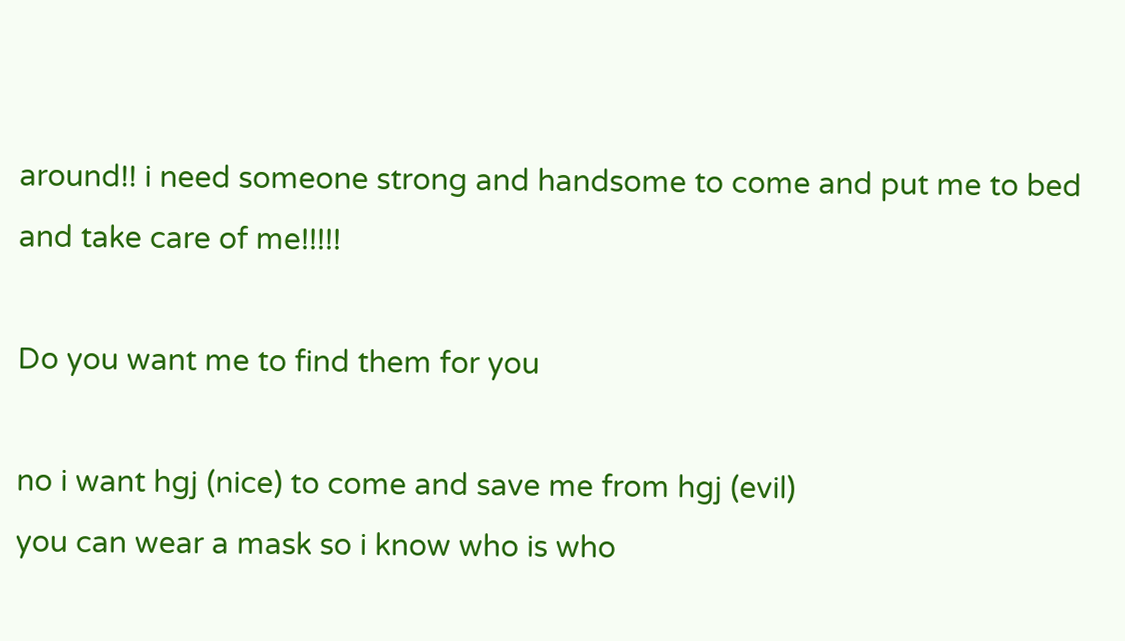around!! i need someone strong and handsome to come and put me to bed and take care of me!!!!!

Do you want me to find them for you

no i want hgj (nice) to come and save me from hgj (evil)
you can wear a mask so i know who is who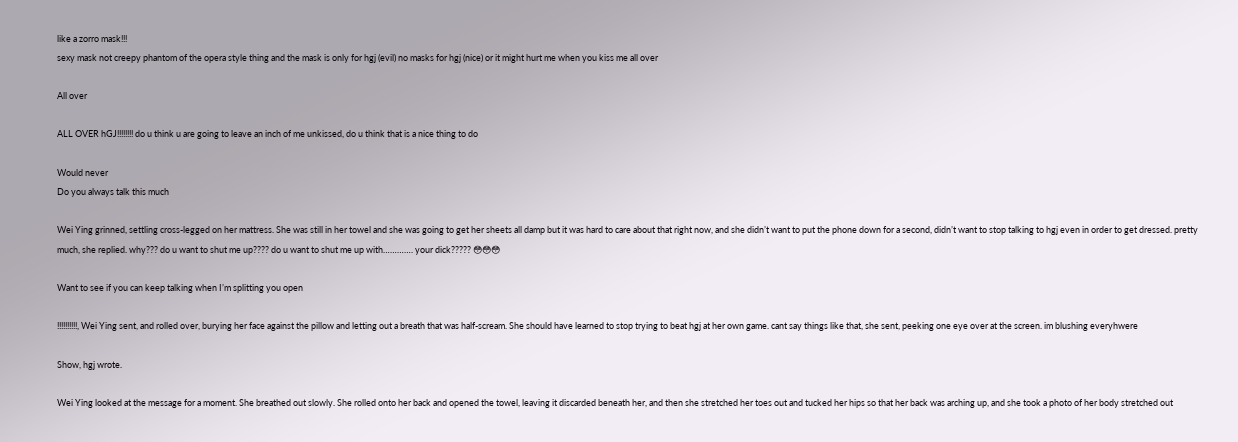like a zorro mask!!!
sexy mask not creepy phantom of the opera style thing and the mask is only for hgj (evil) no masks for hgj (nice) or it might hurt me when you kiss me all over

All over

ALL OVER hGJ!!!!!!!! do u think u are going to leave an inch of me unkissed, do u think that is a nice thing to do

Would never
Do you always talk this much

Wei Ying grinned, settling cross-legged on her mattress. She was still in her towel and she was going to get her sheets all damp but it was hard to care about that right now, and she didn’t want to put the phone down for a second, didn’t want to stop talking to hgj even in order to get dressed. pretty much, she replied. why??? do u want to shut me up???? do u want to shut me up with…………. your dick????? 😳😳😳

Want to see if you can keep talking when I’m splitting you open

!!!!!!!!!!, Wei Ying sent, and rolled over, burying her face against the pillow and letting out a breath that was half-scream. She should have learned to stop trying to beat hgj at her own game. cant say things like that, she sent, peeking one eye over at the screen. im blushing everyhwere

Show, hgj wrote.

Wei Ying looked at the message for a moment. She breathed out slowly. She rolled onto her back and opened the towel, leaving it discarded beneath her, and then she stretched her toes out and tucked her hips so that her back was arching up, and she took a photo of her body stretched out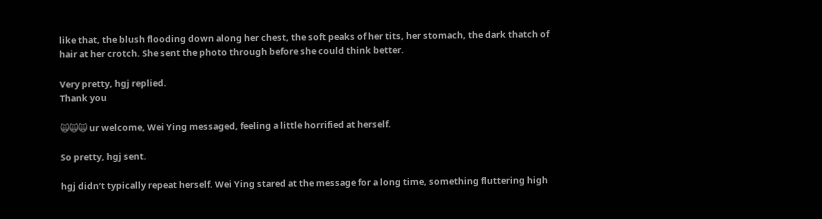like that, the blush flooding down along her chest, the soft peaks of her tits, her stomach, the dark thatch of hair at her crotch. She sent the photo through before she could think better.

Very pretty, hgj replied.
Thank you

🙀🙀🙀 ur welcome, Wei Ying messaged, feeling a little horrified at herself.

So pretty, hgj sent.

hgj didn’t typically repeat herself. Wei Ying stared at the message for a long time, something fluttering high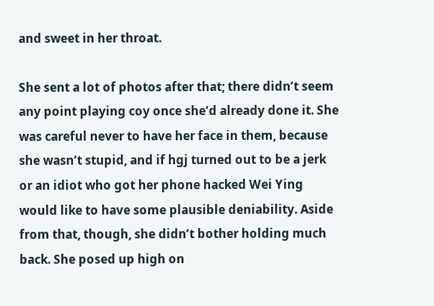and sweet in her throat.

She sent a lot of photos after that; there didn’t seem any point playing coy once she’d already done it. She was careful never to have her face in them, because she wasn’t stupid, and if hgj turned out to be a jerk or an idiot who got her phone hacked Wei Ying would like to have some plausible deniability. Aside from that, though, she didn’t bother holding much back. She posed up high on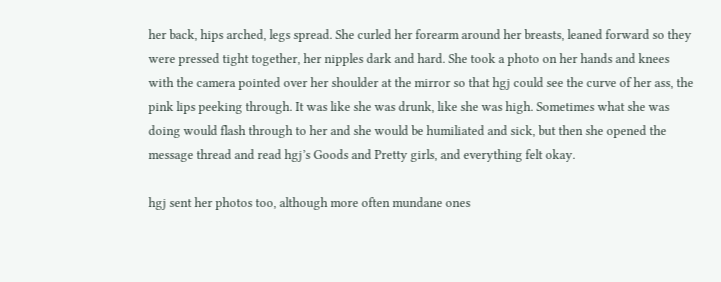her back, hips arched, legs spread. She curled her forearm around her breasts, leaned forward so they were pressed tight together, her nipples dark and hard. She took a photo on her hands and knees with the camera pointed over her shoulder at the mirror so that hgj could see the curve of her ass, the pink lips peeking through. It was like she was drunk, like she was high. Sometimes what she was doing would flash through to her and she would be humiliated and sick, but then she opened the message thread and read hgj’s Goods and Pretty girls, and everything felt okay.

hgj sent her photos too, although more often mundane ones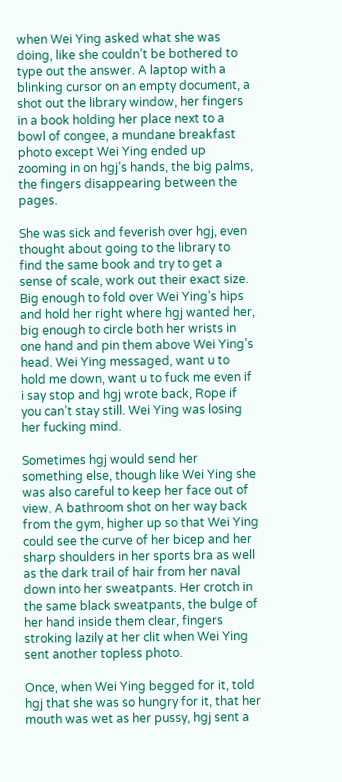when Wei Ying asked what she was doing, like she couldn’t be bothered to type out the answer. A laptop with a blinking cursor on an empty document, a shot out the library window, her fingers in a book holding her place next to a bowl of congee, a mundane breakfast photo except Wei Ying ended up zooming in on hgj’s hands, the big palms, the fingers disappearing between the pages.

She was sick and feverish over hgj, even thought about going to the library to find the same book and try to get a sense of scale, work out their exact size. Big enough to fold over Wei Ying’s hips and hold her right where hgj wanted her, big enough to circle both her wrists in one hand and pin them above Wei Ying’s head. Wei Ying messaged, want u to hold me down, want u to fuck me even if i say stop and hgj wrote back, Rope if you can’t stay still. Wei Ying was losing her fucking mind.

Sometimes hgj would send her something else, though like Wei Ying she was also careful to keep her face out of view. A bathroom shot on her way back from the gym, higher up so that Wei Ying could see the curve of her bicep and her sharp shoulders in her sports bra as well as the dark trail of hair from her naval down into her sweatpants. Her crotch in the same black sweatpants, the bulge of her hand inside them clear, fingers stroking lazily at her clit when Wei Ying sent another topless photo.

Once, when Wei Ying begged for it, told hgj that she was so hungry for it, that her mouth was wet as her pussy, hgj sent a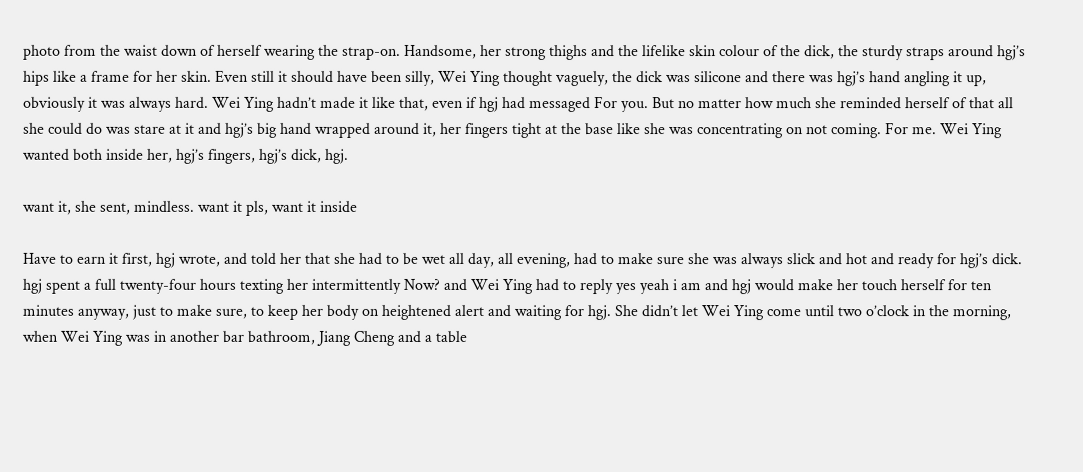photo from the waist down of herself wearing the strap-on. Handsome, her strong thighs and the lifelike skin colour of the dick, the sturdy straps around hgj’s hips like a frame for her skin. Even still it should have been silly, Wei Ying thought vaguely, the dick was silicone and there was hgj’s hand angling it up, obviously it was always hard. Wei Ying hadn’t made it like that, even if hgj had messaged For you. But no matter how much she reminded herself of that all she could do was stare at it and hgj’s big hand wrapped around it, her fingers tight at the base like she was concentrating on not coming. For me. Wei Ying wanted both inside her, hgj’s fingers, hgj’s dick, hgj.

want it, she sent, mindless. want it pls, want it inside

Have to earn it first, hgj wrote, and told her that she had to be wet all day, all evening, had to make sure she was always slick and hot and ready for hgj’s dick. hgj spent a full twenty-four hours texting her intermittently Now? and Wei Ying had to reply yes yeah i am and hgj would make her touch herself for ten minutes anyway, just to make sure, to keep her body on heightened alert and waiting for hgj. She didn’t let Wei Ying come until two o’clock in the morning, when Wei Ying was in another bar bathroom, Jiang Cheng and a table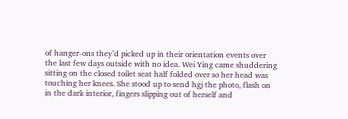of hanger-ons they’d picked up in their orientation events over the last few days outside with no idea. Wei Ying came shuddering sitting on the closed toilet seat half folded over so her head was touching her knees. She stood up to send hgj the photo, flash on in the dark interior, fingers slipping out of herself and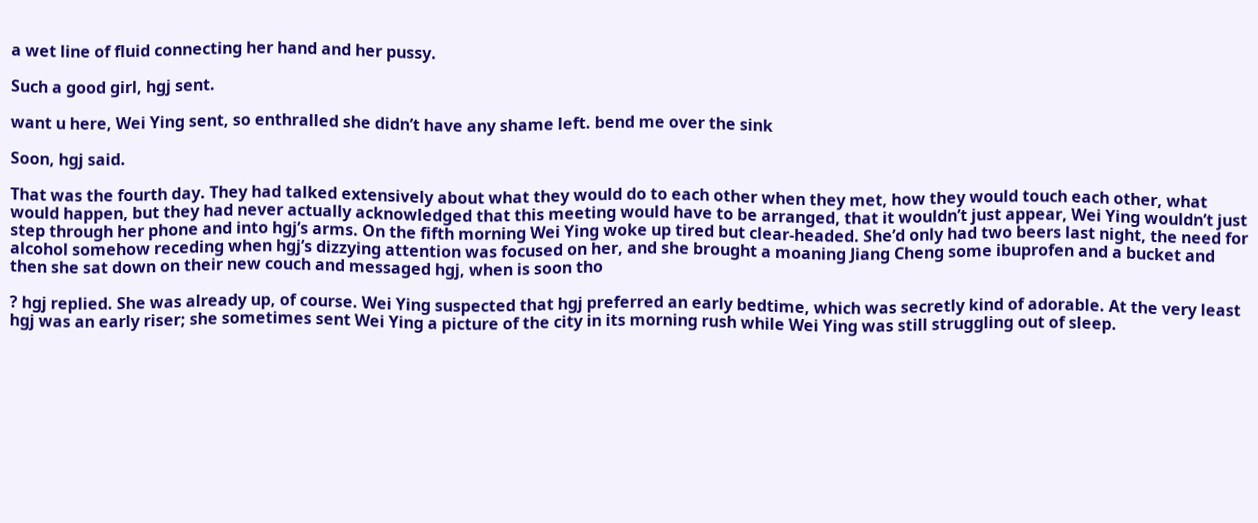a wet line of fluid connecting her hand and her pussy.

Such a good girl, hgj sent.

want u here, Wei Ying sent, so enthralled she didn’t have any shame left. bend me over the sink

Soon, hgj said.

That was the fourth day. They had talked extensively about what they would do to each other when they met, how they would touch each other, what would happen, but they had never actually acknowledged that this meeting would have to be arranged, that it wouldn’t just appear, Wei Ying wouldn’t just step through her phone and into hgj’s arms. On the fifth morning Wei Ying woke up tired but clear-headed. She’d only had two beers last night, the need for alcohol somehow receding when hgj’s dizzying attention was focused on her, and she brought a moaning Jiang Cheng some ibuprofen and a bucket and then she sat down on their new couch and messaged hgj, when is soon tho

? hgj replied. She was already up, of course. Wei Ying suspected that hgj preferred an early bedtime, which was secretly kind of adorable. At the very least hgj was an early riser; she sometimes sent Wei Ying a picture of the city in its morning rush while Wei Ying was still struggling out of sleep.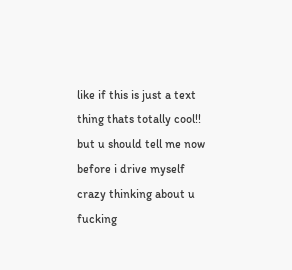like if this is just a text thing thats totally cool!! but u should tell me now before i drive myself crazy thinking about u fucking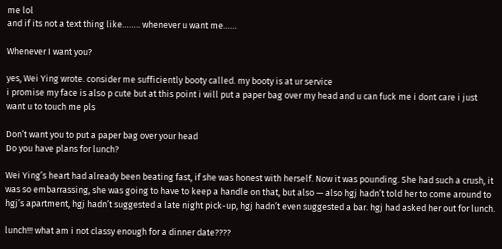me lol
and if its not a text thing like…….. whenever u want me……

Whenever I want you?

yes, Wei Ying wrote. consider me sufficiently booty called. my booty is at ur service
i promise my face is also p cute but at this point i will put a paper bag over my head and u can fuck me i dont care i just want u to touch me pls

Don’t want you to put a paper bag over your head
Do you have plans for lunch?

Wei Ying’s heart had already been beating fast, if she was honest with herself. Now it was pounding. She had such a crush, it was so embarrassing, she was going to have to keep a handle on that, but also — also hgj hadn’t told her to come around to hgj’s apartment, hgj hadn’t suggested a late night pick-up, hgj hadn’t even suggested a bar. hgj had asked her out for lunch.

lunch!!! what am i not classy enough for a dinner date????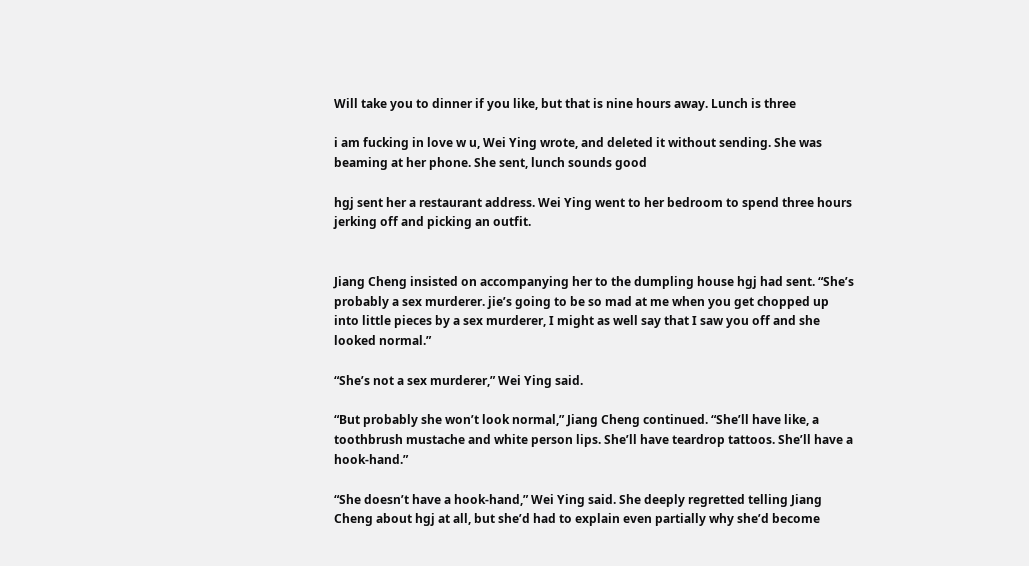Will take you to dinner if you like, but that is nine hours away. Lunch is three

i am fucking in love w u, Wei Ying wrote, and deleted it without sending. She was beaming at her phone. She sent, lunch sounds good

hgj sent her a restaurant address. Wei Ying went to her bedroom to spend three hours jerking off and picking an outfit.


Jiang Cheng insisted on accompanying her to the dumpling house hgj had sent. “She’s probably a sex murderer. jie’s going to be so mad at me when you get chopped up into little pieces by a sex murderer, I might as well say that I saw you off and she looked normal.”

“She’s not a sex murderer,” Wei Ying said.

“But probably she won’t look normal,” Jiang Cheng continued. “She’ll have like, a toothbrush mustache and white person lips. She’ll have teardrop tattoos. She’ll have a hook-hand.”

“She doesn’t have a hook-hand,” Wei Ying said. She deeply regretted telling Jiang Cheng about hgj at all, but she’d had to explain even partially why she’d become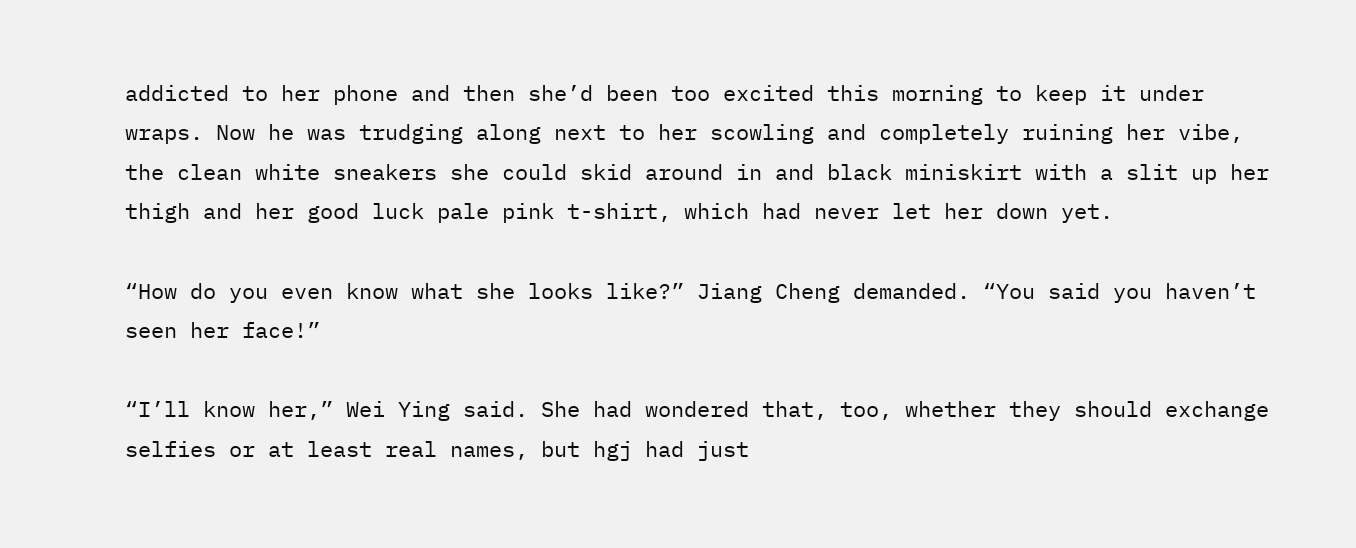addicted to her phone and then she’d been too excited this morning to keep it under wraps. Now he was trudging along next to her scowling and completely ruining her vibe, the clean white sneakers she could skid around in and black miniskirt with a slit up her thigh and her good luck pale pink t-shirt, which had never let her down yet.

“How do you even know what she looks like?” Jiang Cheng demanded. “You said you haven’t seen her face!”

“I’ll know her,” Wei Ying said. She had wondered that, too, whether they should exchange selfies or at least real names, but hgj had just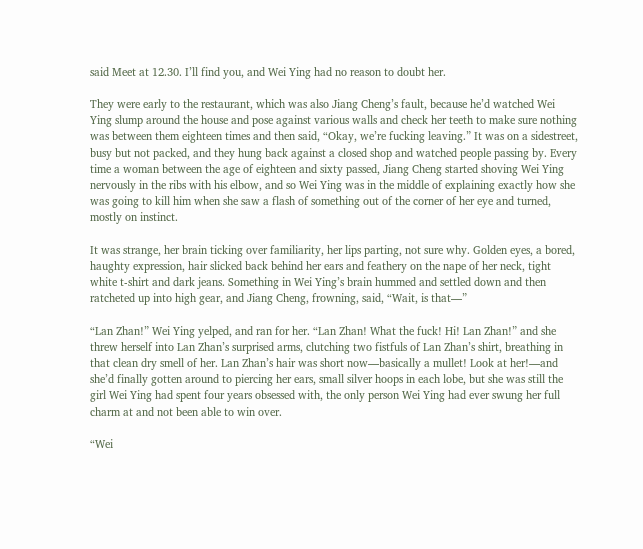said Meet at 12.30. I’ll find you, and Wei Ying had no reason to doubt her.

They were early to the restaurant, which was also Jiang Cheng’s fault, because he’d watched Wei Ying slump around the house and pose against various walls and check her teeth to make sure nothing was between them eighteen times and then said, “Okay, we’re fucking leaving.” It was on a sidestreet, busy but not packed, and they hung back against a closed shop and watched people passing by. Every time a woman between the age of eighteen and sixty passed, Jiang Cheng started shoving Wei Ying nervously in the ribs with his elbow, and so Wei Ying was in the middle of explaining exactly how she was going to kill him when she saw a flash of something out of the corner of her eye and turned, mostly on instinct.

It was strange, her brain ticking over familiarity, her lips parting, not sure why. Golden eyes, a bored, haughty expression, hair slicked back behind her ears and feathery on the nape of her neck, tight white t-shirt and dark jeans. Something in Wei Ying’s brain hummed and settled down and then ratcheted up into high gear, and Jiang Cheng, frowning, said, “Wait, is that—”

“Lan Zhan!” Wei Ying yelped, and ran for her. “Lan Zhan! What the fuck! Hi! Lan Zhan!” and she threw herself into Lan Zhan’s surprised arms, clutching two fistfuls of Lan Zhan’s shirt, breathing in that clean dry smell of her. Lan Zhan’s hair was short now—basically a mullet! Look at her!—and she’d finally gotten around to piercing her ears, small silver hoops in each lobe, but she was still the girl Wei Ying had spent four years obsessed with, the only person Wei Ying had ever swung her full charm at and not been able to win over.

“Wei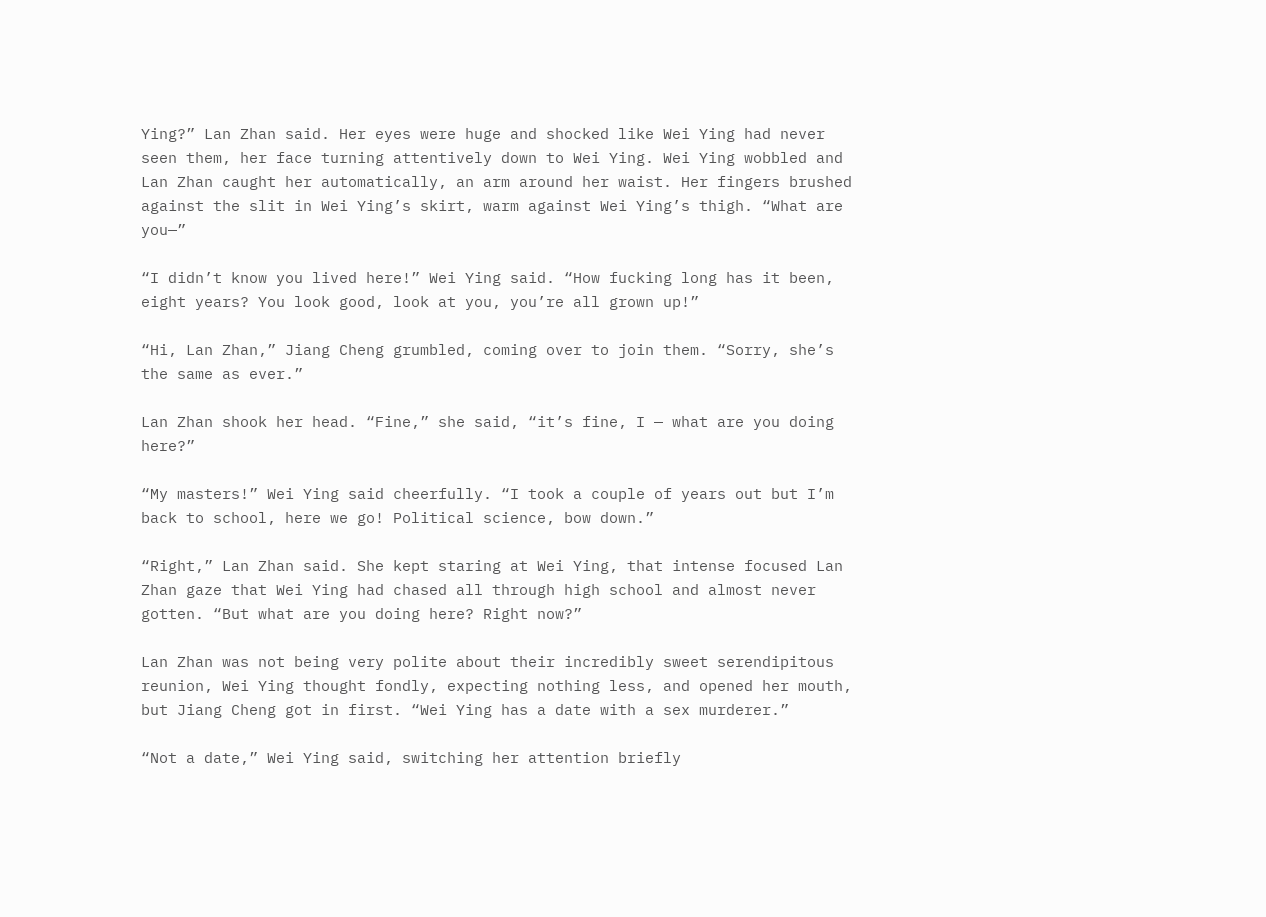Ying?” Lan Zhan said. Her eyes were huge and shocked like Wei Ying had never seen them, her face turning attentively down to Wei Ying. Wei Ying wobbled and Lan Zhan caught her automatically, an arm around her waist. Her fingers brushed against the slit in Wei Ying’s skirt, warm against Wei Ying’s thigh. “What are you—”

“I didn’t know you lived here!” Wei Ying said. “How fucking long has it been, eight years? You look good, look at you, you’re all grown up!”

“Hi, Lan Zhan,” Jiang Cheng grumbled, coming over to join them. “Sorry, she’s the same as ever.”

Lan Zhan shook her head. “Fine,” she said, “it’s fine, I — what are you doing here?”

“My masters!” Wei Ying said cheerfully. “I took a couple of years out but I’m back to school, here we go! Political science, bow down.”

“Right,” Lan Zhan said. She kept staring at Wei Ying, that intense focused Lan Zhan gaze that Wei Ying had chased all through high school and almost never gotten. “But what are you doing here? Right now?”

Lan Zhan was not being very polite about their incredibly sweet serendipitous reunion, Wei Ying thought fondly, expecting nothing less, and opened her mouth, but Jiang Cheng got in first. “Wei Ying has a date with a sex murderer.”

“Not a date,” Wei Ying said, switching her attention briefly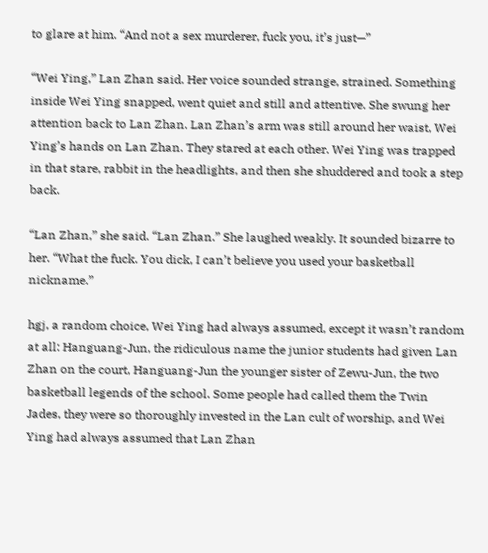to glare at him. “And not a sex murderer, fuck you, it’s just—”

“Wei Ying,” Lan Zhan said. Her voice sounded strange, strained. Something inside Wei Ying snapped, went quiet and still and attentive. She swung her attention back to Lan Zhan. Lan Zhan’s arm was still around her waist, Wei Ying’s hands on Lan Zhan. They stared at each other. Wei Ying was trapped in that stare, rabbit in the headlights, and then she shuddered and took a step back.

“Lan Zhan,” she said. “Lan Zhan.” She laughed weakly. It sounded bizarre to her. “What the fuck. You dick, I can’t believe you used your basketball nickname.”

hgj, a random choice, Wei Ying had always assumed, except it wasn’t random at all: Hanguang-Jun, the ridiculous name the junior students had given Lan Zhan on the court, Hanguang-Jun the younger sister of Zewu-Jun, the two basketball legends of the school. Some people had called them the Twin Jades, they were so thoroughly invested in the Lan cult of worship, and Wei Ying had always assumed that Lan Zhan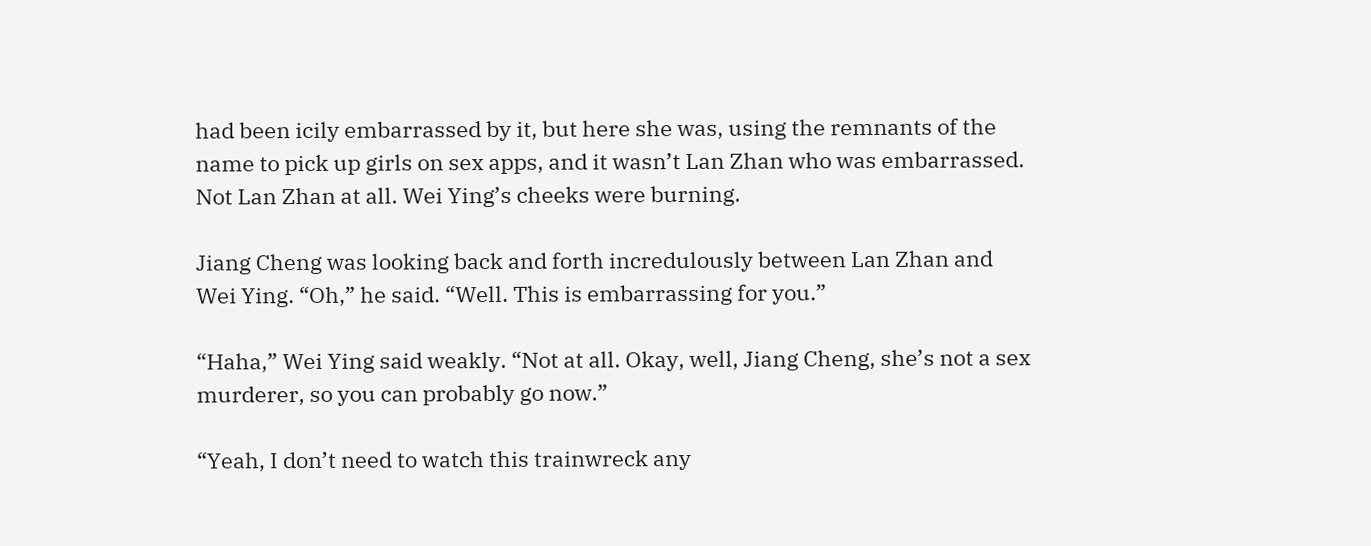had been icily embarrassed by it, but here she was, using the remnants of the name to pick up girls on sex apps, and it wasn’t Lan Zhan who was embarrassed. Not Lan Zhan at all. Wei Ying’s cheeks were burning.

Jiang Cheng was looking back and forth incredulously between Lan Zhan and Wei Ying. “Oh,” he said. “Well. This is embarrassing for you.”

“Haha,” Wei Ying said weakly. “Not at all. Okay, well, Jiang Cheng, she’s not a sex murderer, so you can probably go now.”

“Yeah, I don’t need to watch this trainwreck any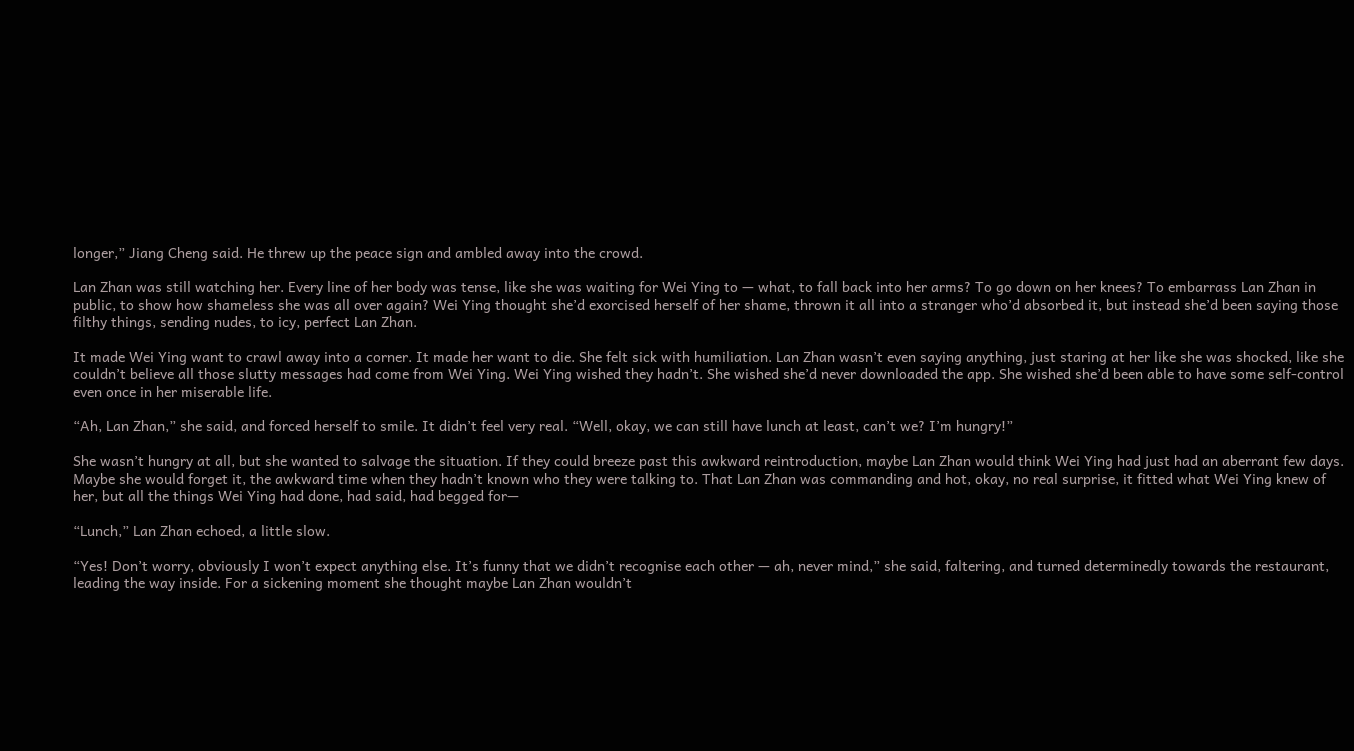longer,” Jiang Cheng said. He threw up the peace sign and ambled away into the crowd.

Lan Zhan was still watching her. Every line of her body was tense, like she was waiting for Wei Ying to — what, to fall back into her arms? To go down on her knees? To embarrass Lan Zhan in public, to show how shameless she was all over again? Wei Ying thought she’d exorcised herself of her shame, thrown it all into a stranger who’d absorbed it, but instead she’d been saying those filthy things, sending nudes, to icy, perfect Lan Zhan.

It made Wei Ying want to crawl away into a corner. It made her want to die. She felt sick with humiliation. Lan Zhan wasn’t even saying anything, just staring at her like she was shocked, like she couldn’t believe all those slutty messages had come from Wei Ying. Wei Ying wished they hadn’t. She wished she’d never downloaded the app. She wished she’d been able to have some self-control even once in her miserable life.

“Ah, Lan Zhan,” she said, and forced herself to smile. It didn’t feel very real. “Well, okay, we can still have lunch at least, can’t we? I’m hungry!”

She wasn’t hungry at all, but she wanted to salvage the situation. If they could breeze past this awkward reintroduction, maybe Lan Zhan would think Wei Ying had just had an aberrant few days. Maybe she would forget it, the awkward time when they hadn’t known who they were talking to. That Lan Zhan was commanding and hot, okay, no real surprise, it fitted what Wei Ying knew of her, but all the things Wei Ying had done, had said, had begged for—

“Lunch,” Lan Zhan echoed, a little slow.

“Yes! Don’t worry, obviously I won’t expect anything else. It’s funny that we didn’t recognise each other — ah, never mind,” she said, faltering, and turned determinedly towards the restaurant, leading the way inside. For a sickening moment she thought maybe Lan Zhan wouldn’t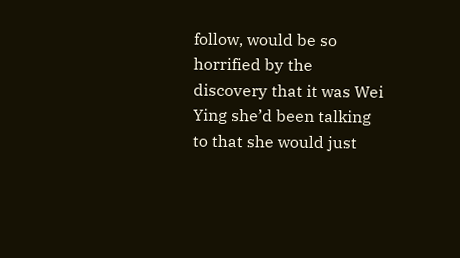follow, would be so horrified by the discovery that it was Wei Ying she’d been talking to that she would just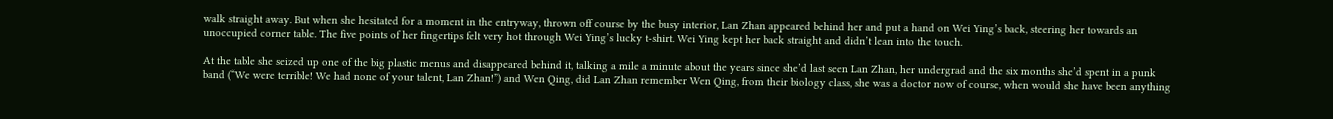walk straight away. But when she hesitated for a moment in the entryway, thrown off course by the busy interior, Lan Zhan appeared behind her and put a hand on Wei Ying’s back, steering her towards an unoccupied corner table. The five points of her fingertips felt very hot through Wei Ying’s lucky t-shirt. Wei Ying kept her back straight and didn’t lean into the touch.

At the table she seized up one of the big plastic menus and disappeared behind it, talking a mile a minute about the years since she’d last seen Lan Zhan, her undergrad and the six months she’d spent in a punk band (“We were terrible! We had none of your talent, Lan Zhan!”) and Wen Qing, did Lan Zhan remember Wen Qing, from their biology class, she was a doctor now of course, when would she have been anything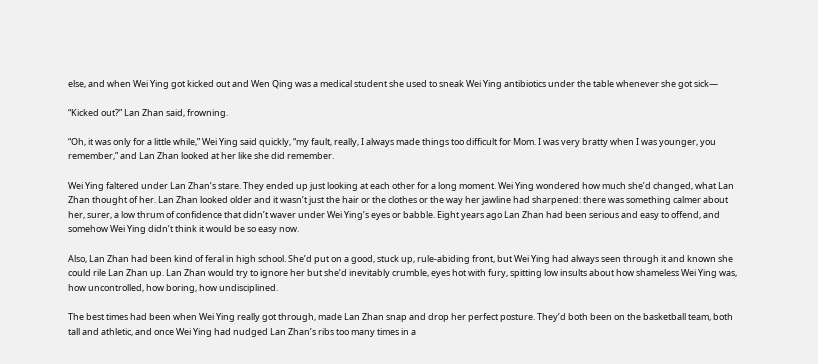else, and when Wei Ying got kicked out and Wen Qing was a medical student she used to sneak Wei Ying antibiotics under the table whenever she got sick—

“Kicked out?” Lan Zhan said, frowning.

“Oh, it was only for a little while,” Wei Ying said quickly, “my fault, really, I always made things too difficult for Mom. I was very bratty when I was younger, you remember,” and Lan Zhan looked at her like she did remember.

Wei Ying faltered under Lan Zhan’s stare. They ended up just looking at each other for a long moment. Wei Ying wondered how much she’d changed, what Lan Zhan thought of her. Lan Zhan looked older and it wasn’t just the hair or the clothes or the way her jawline had sharpened: there was something calmer about her, surer, a low thrum of confidence that didn’t waver under Wei Ying’s eyes or babble. Eight years ago Lan Zhan had been serious and easy to offend, and somehow Wei Ying didn’t think it would be so easy now.

Also, Lan Zhan had been kind of feral in high school. She’d put on a good, stuck up, rule-abiding front, but Wei Ying had always seen through it and known she could rile Lan Zhan up. Lan Zhan would try to ignore her but she’d inevitably crumble, eyes hot with fury, spitting low insults about how shameless Wei Ying was, how uncontrolled, how boring, how undisciplined.

The best times had been when Wei Ying really got through, made Lan Zhan snap and drop her perfect posture. They’d both been on the basketball team, both tall and athletic, and once Wei Ying had nudged Lan Zhan’s ribs too many times in a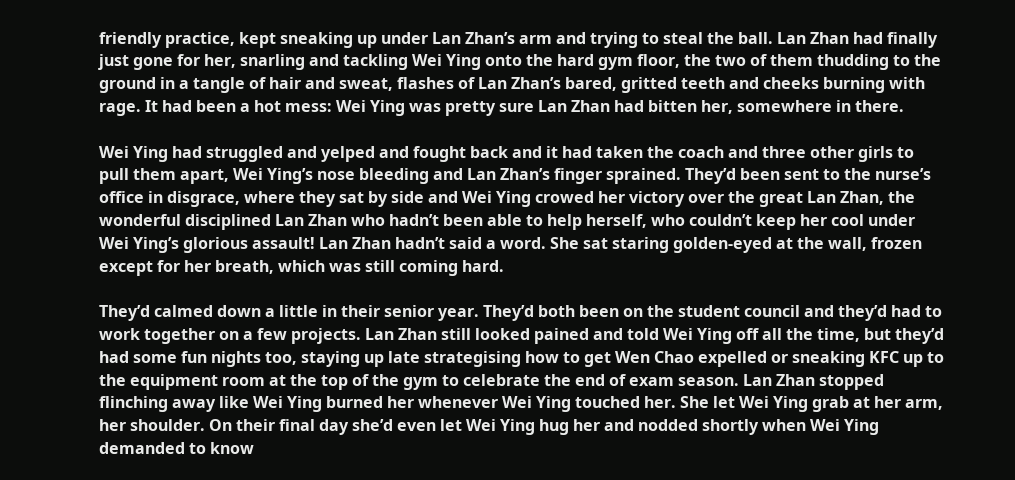friendly practice, kept sneaking up under Lan Zhan’s arm and trying to steal the ball. Lan Zhan had finally just gone for her, snarling and tackling Wei Ying onto the hard gym floor, the two of them thudding to the ground in a tangle of hair and sweat, flashes of Lan Zhan’s bared, gritted teeth and cheeks burning with rage. It had been a hot mess: Wei Ying was pretty sure Lan Zhan had bitten her, somewhere in there.

Wei Ying had struggled and yelped and fought back and it had taken the coach and three other girls to pull them apart, Wei Ying’s nose bleeding and Lan Zhan’s finger sprained. They’d been sent to the nurse’s office in disgrace, where they sat by side and Wei Ying crowed her victory over the great Lan Zhan, the wonderful disciplined Lan Zhan who hadn’t been able to help herself, who couldn’t keep her cool under Wei Ying’s glorious assault! Lan Zhan hadn’t said a word. She sat staring golden-eyed at the wall, frozen except for her breath, which was still coming hard.

They’d calmed down a little in their senior year. They’d both been on the student council and they’d had to work together on a few projects. Lan Zhan still looked pained and told Wei Ying off all the time, but they’d had some fun nights too, staying up late strategising how to get Wen Chao expelled or sneaking KFC up to the equipment room at the top of the gym to celebrate the end of exam season. Lan Zhan stopped flinching away like Wei Ying burned her whenever Wei Ying touched her. She let Wei Ying grab at her arm, her shoulder. On their final day she’d even let Wei Ying hug her and nodded shortly when Wei Ying demanded to know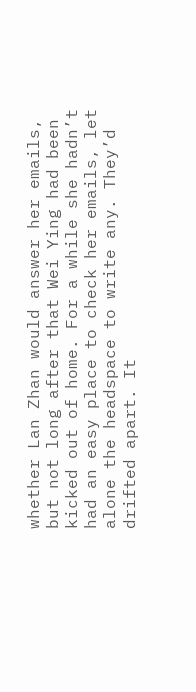whether Lan Zhan would answer her emails, but not long after that Wei Ying had been kicked out of home. For a while she hadn’t had an easy place to check her emails, let alone the headspace to write any. They’d drifted apart. It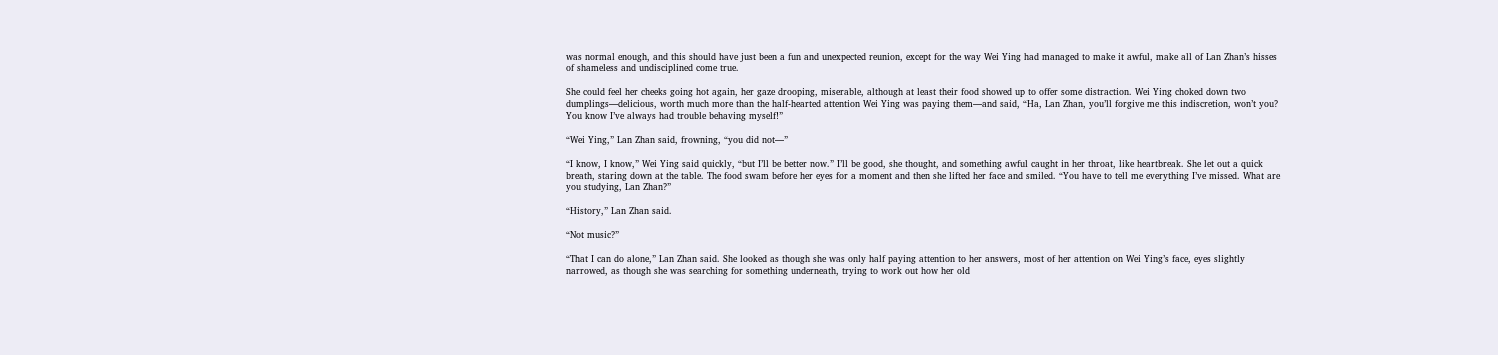was normal enough, and this should have just been a fun and unexpected reunion, except for the way Wei Ying had managed to make it awful, make all of Lan Zhan’s hisses of shameless and undisciplined come true.

She could feel her cheeks going hot again, her gaze drooping, miserable, although at least their food showed up to offer some distraction. Wei Ying choked down two dumplings—delicious, worth much more than the half-hearted attention Wei Ying was paying them—and said, “Ha, Lan Zhan, you’ll forgive me this indiscretion, won’t you? You know I’ve always had trouble behaving myself!”

“Wei Ying,” Lan Zhan said, frowning, “you did not—”

“I know, I know,” Wei Ying said quickly, “but I’ll be better now.” I’ll be good, she thought, and something awful caught in her throat, like heartbreak. She let out a quick breath, staring down at the table. The food swam before her eyes for a moment and then she lifted her face and smiled. “You have to tell me everything I’ve missed. What are you studying, Lan Zhan?”

“History,” Lan Zhan said.

“Not music?”

“That I can do alone,” Lan Zhan said. She looked as though she was only half paying attention to her answers, most of her attention on Wei Ying’s face, eyes slightly narrowed, as though she was searching for something underneath, trying to work out how her old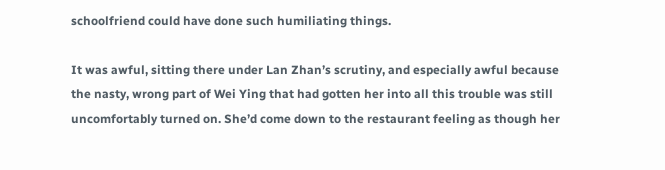schoolfriend could have done such humiliating things.

It was awful, sitting there under Lan Zhan’s scrutiny, and especially awful because the nasty, wrong part of Wei Ying that had gotten her into all this trouble was still uncomfortably turned on. She’d come down to the restaurant feeling as though her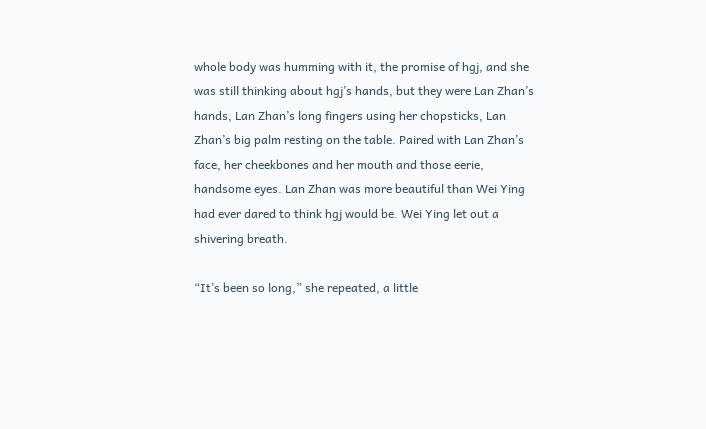whole body was humming with it, the promise of hgj, and she was still thinking about hgj’s hands, but they were Lan Zhan’s hands, Lan Zhan’s long fingers using her chopsticks, Lan Zhan’s big palm resting on the table. Paired with Lan Zhan’s face, her cheekbones and her mouth and those eerie, handsome eyes. Lan Zhan was more beautiful than Wei Ying had ever dared to think hgj would be. Wei Ying let out a shivering breath.

“It’s been so long,” she repeated, a little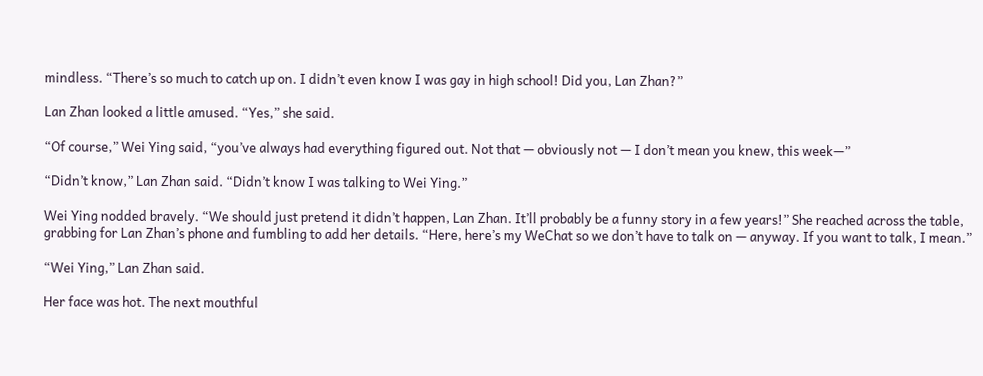mindless. “There’s so much to catch up on. I didn’t even know I was gay in high school! Did you, Lan Zhan?”

Lan Zhan looked a little amused. “Yes,” she said.

“Of course,” Wei Ying said, “you’ve always had everything figured out. Not that — obviously not — I don’t mean you knew, this week—”

“Didn’t know,” Lan Zhan said. “Didn’t know I was talking to Wei Ying.”

Wei Ying nodded bravely. “We should just pretend it didn’t happen, Lan Zhan. It’ll probably be a funny story in a few years!” She reached across the table, grabbing for Lan Zhan’s phone and fumbling to add her details. “Here, here’s my WeChat so we don’t have to talk on — anyway. If you want to talk, I mean.”

“Wei Ying,” Lan Zhan said.

Her face was hot. The next mouthful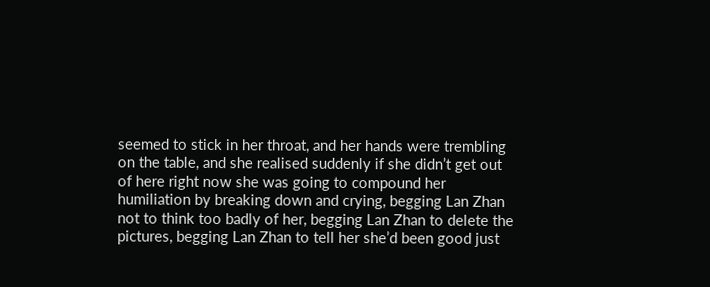seemed to stick in her throat, and her hands were trembling on the table, and she realised suddenly if she didn’t get out of here right now she was going to compound her humiliation by breaking down and crying, begging Lan Zhan not to think too badly of her, begging Lan Zhan to delete the pictures, begging Lan Zhan to tell her she’d been good just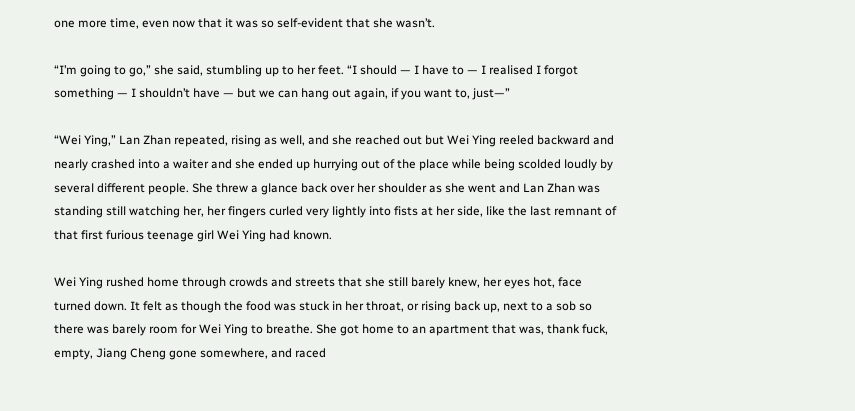one more time, even now that it was so self-evident that she wasn’t.

“I’m going to go,” she said, stumbling up to her feet. “I should — I have to — I realised I forgot something — I shouldn’t have — but we can hang out again, if you want to, just—”

“Wei Ying,” Lan Zhan repeated, rising as well, and she reached out but Wei Ying reeled backward and nearly crashed into a waiter and she ended up hurrying out of the place while being scolded loudly by several different people. She threw a glance back over her shoulder as she went and Lan Zhan was standing still watching her, her fingers curled very lightly into fists at her side, like the last remnant of that first furious teenage girl Wei Ying had known.

Wei Ying rushed home through crowds and streets that she still barely knew, her eyes hot, face turned down. It felt as though the food was stuck in her throat, or rising back up, next to a sob so there was barely room for Wei Ying to breathe. She got home to an apartment that was, thank fuck, empty, Jiang Cheng gone somewhere, and raced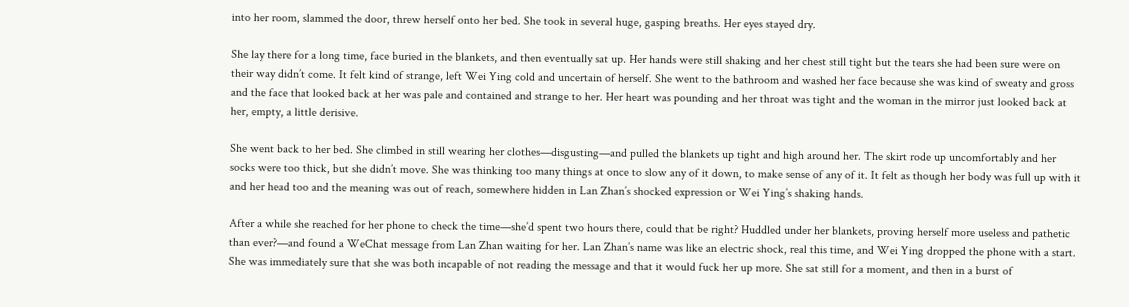into her room, slammed the door, threw herself onto her bed. She took in several huge, gasping breaths. Her eyes stayed dry.

She lay there for a long time, face buried in the blankets, and then eventually sat up. Her hands were still shaking and her chest still tight but the tears she had been sure were on their way didn’t come. It felt kind of strange, left Wei Ying cold and uncertain of herself. She went to the bathroom and washed her face because she was kind of sweaty and gross and the face that looked back at her was pale and contained and strange to her. Her heart was pounding and her throat was tight and the woman in the mirror just looked back at her, empty, a little derisive.

She went back to her bed. She climbed in still wearing her clothes—disgusting—and pulled the blankets up tight and high around her. The skirt rode up uncomfortably and her socks were too thick, but she didn’t move. She was thinking too many things at once to slow any of it down, to make sense of any of it. It felt as though her body was full up with it and her head too and the meaning was out of reach, somewhere hidden in Lan Zhan’s shocked expression or Wei Ying’s shaking hands.

After a while she reached for her phone to check the time—she’d spent two hours there, could that be right? Huddled under her blankets, proving herself more useless and pathetic than ever?—and found a WeChat message from Lan Zhan waiting for her. Lan Zhan’s name was like an electric shock, real this time, and Wei Ying dropped the phone with a start. She was immediately sure that she was both incapable of not reading the message and that it would fuck her up more. She sat still for a moment, and then in a burst of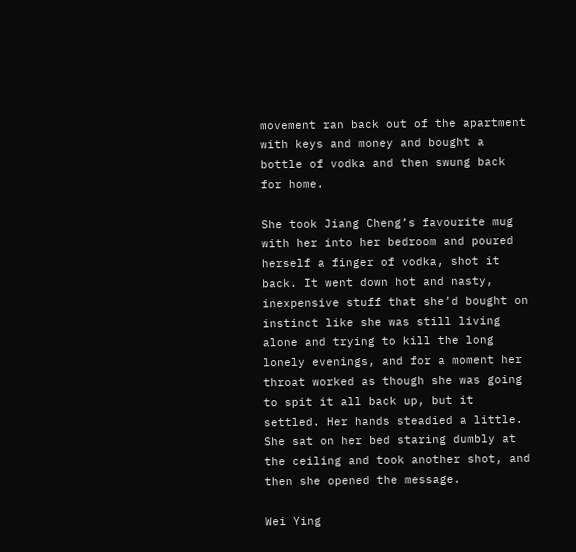movement ran back out of the apartment with keys and money and bought a bottle of vodka and then swung back for home.

She took Jiang Cheng’s favourite mug with her into her bedroom and poured herself a finger of vodka, shot it back. It went down hot and nasty, inexpensive stuff that she’d bought on instinct like she was still living alone and trying to kill the long lonely evenings, and for a moment her throat worked as though she was going to spit it all back up, but it settled. Her hands steadied a little. She sat on her bed staring dumbly at the ceiling and took another shot, and then she opened the message.

Wei Ying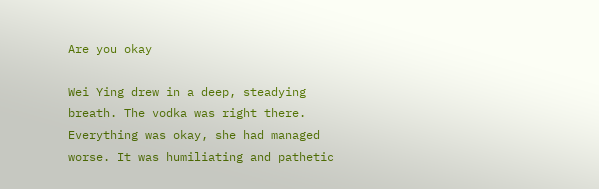Are you okay

Wei Ying drew in a deep, steadying breath. The vodka was right there. Everything was okay, she had managed worse. It was humiliating and pathetic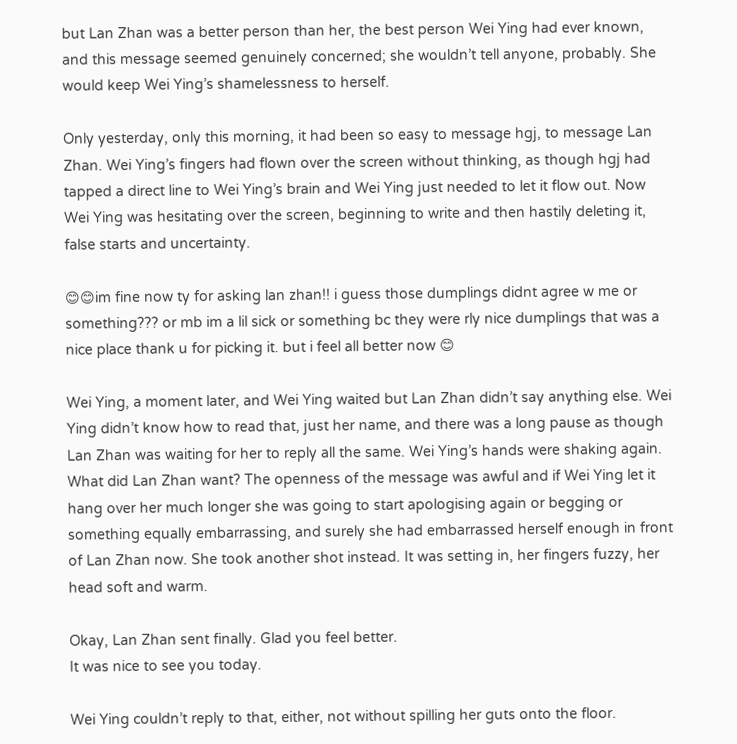but Lan Zhan was a better person than her, the best person Wei Ying had ever known, and this message seemed genuinely concerned; she wouldn’t tell anyone, probably. She would keep Wei Ying’s shamelessness to herself.

Only yesterday, only this morning, it had been so easy to message hgj, to message Lan Zhan. Wei Ying’s fingers had flown over the screen without thinking, as though hgj had tapped a direct line to Wei Ying’s brain and Wei Ying just needed to let it flow out. Now Wei Ying was hesitating over the screen, beginning to write and then hastily deleting it, false starts and uncertainty.

😊😊im fine now ty for asking lan zhan!! i guess those dumplings didnt agree w me or something??? or mb im a lil sick or something bc they were rly nice dumplings that was a nice place thank u for picking it. but i feel all better now 😊

Wei Ying, a moment later, and Wei Ying waited but Lan Zhan didn’t say anything else. Wei Ying didn’t know how to read that, just her name, and there was a long pause as though Lan Zhan was waiting for her to reply all the same. Wei Ying’s hands were shaking again. What did Lan Zhan want? The openness of the message was awful and if Wei Ying let it hang over her much longer she was going to start apologising again or begging or something equally embarrassing, and surely she had embarrassed herself enough in front of Lan Zhan now. She took another shot instead. It was setting in, her fingers fuzzy, her head soft and warm.

Okay, Lan Zhan sent finally. Glad you feel better.
It was nice to see you today.

Wei Ying couldn’t reply to that, either, not without spilling her guts onto the floor.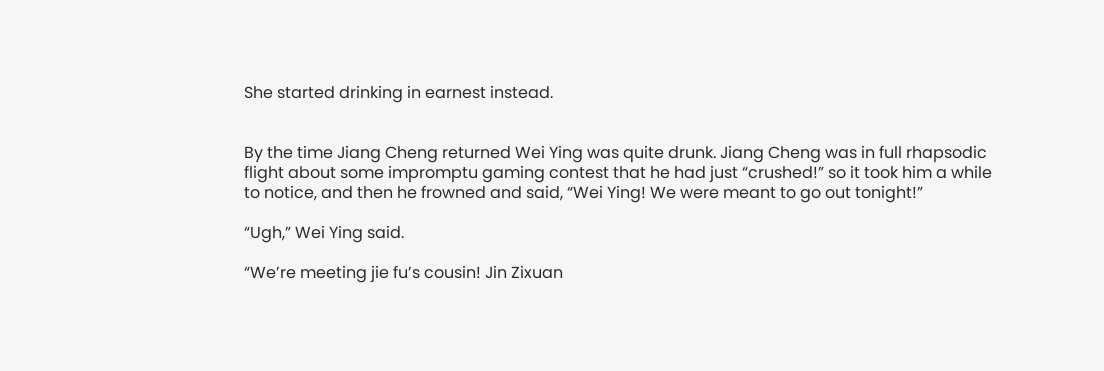She started drinking in earnest instead.


By the time Jiang Cheng returned Wei Ying was quite drunk. Jiang Cheng was in full rhapsodic flight about some impromptu gaming contest that he had just “crushed!” so it took him a while to notice, and then he frowned and said, “Wei Ying! We were meant to go out tonight!”

“Ugh,” Wei Ying said.

“We’re meeting jie fu’s cousin! Jin Zixuan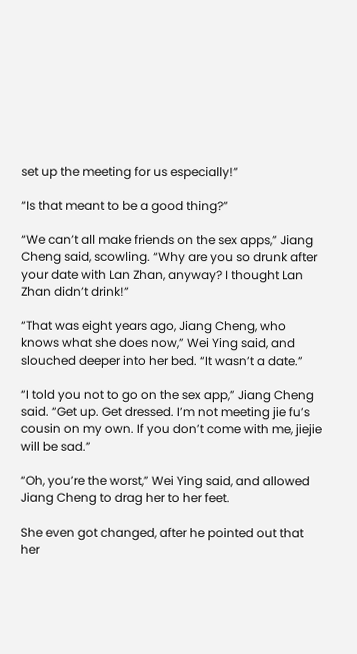set up the meeting for us especially!”

“Is that meant to be a good thing?”

“We can’t all make friends on the sex apps,” Jiang Cheng said, scowling. “Why are you so drunk after your date with Lan Zhan, anyway? I thought Lan Zhan didn’t drink!”

“That was eight years ago, Jiang Cheng, who knows what she does now,” Wei Ying said, and slouched deeper into her bed. “It wasn’t a date.”

“I told you not to go on the sex app,” Jiang Cheng said. “Get up. Get dressed. I’m not meeting jie fu’s cousin on my own. If you don’t come with me, jiejie will be sad.”

“Oh, you’re the worst,” Wei Ying said, and allowed Jiang Cheng to drag her to her feet.

She even got changed, after he pointed out that her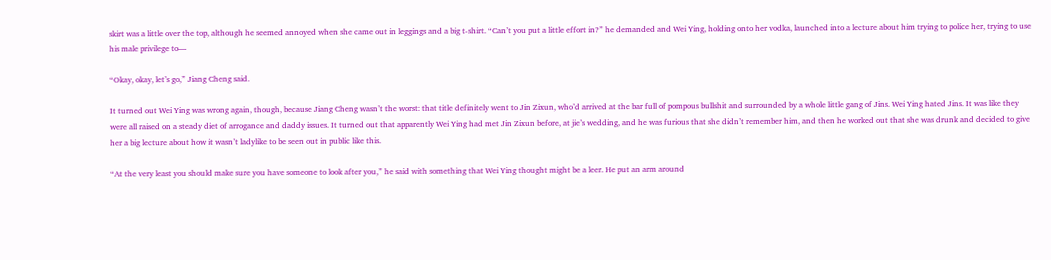skirt was a little over the top, although he seemed annoyed when she came out in leggings and a big t-shirt. “Can’t you put a little effort in?” he demanded and Wei Ying, holding onto her vodka, launched into a lecture about him trying to police her, trying to use his male privilege to—

“Okay, okay, let’s go,” Jiang Cheng said.

It turned out Wei Ying was wrong again, though, because Jiang Cheng wasn’t the worst: that title definitely went to Jin Zixun, who’d arrived at the bar full of pompous bullshit and surrounded by a whole little gang of Jins. Wei Ying hated Jins. It was like they were all raised on a steady diet of arrogance and daddy issues. It turned out that apparently Wei Ying had met Jin Zixun before, at jie’s wedding, and he was furious that she didn’t remember him, and then he worked out that she was drunk and decided to give her a big lecture about how it wasn’t ladylike to be seen out in public like this.

“At the very least you should make sure you have someone to look after you,” he said with something that Wei Ying thought might be a leer. He put an arm around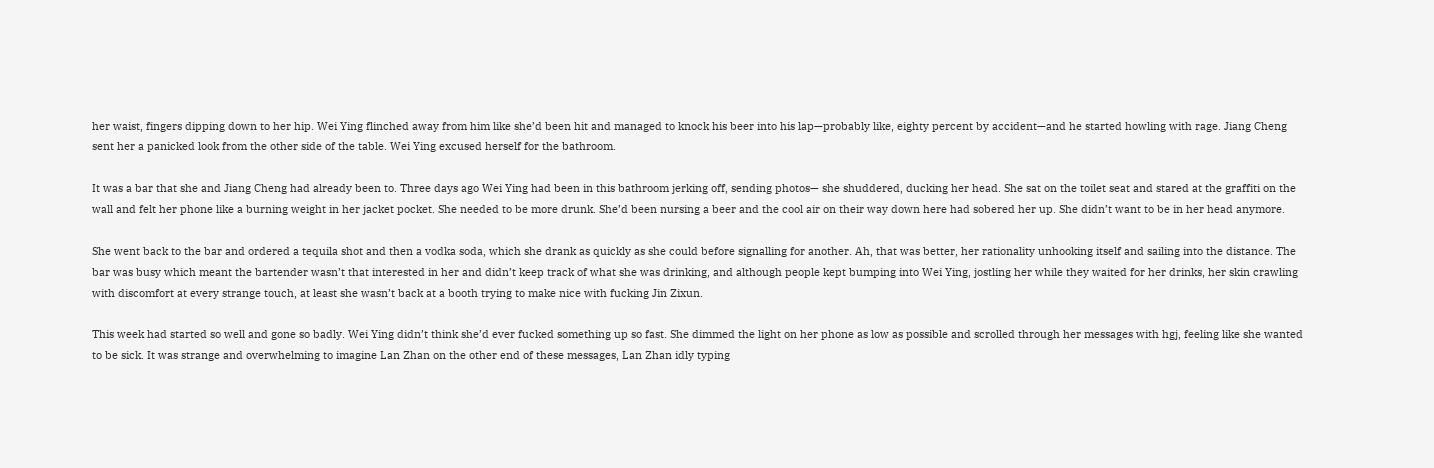her waist, fingers dipping down to her hip. Wei Ying flinched away from him like she’d been hit and managed to knock his beer into his lap—probably like, eighty percent by accident—and he started howling with rage. Jiang Cheng sent her a panicked look from the other side of the table. Wei Ying excused herself for the bathroom.

It was a bar that she and Jiang Cheng had already been to. Three days ago Wei Ying had been in this bathroom jerking off, sending photos— she shuddered, ducking her head. She sat on the toilet seat and stared at the graffiti on the wall and felt her phone like a burning weight in her jacket pocket. She needed to be more drunk. She’d been nursing a beer and the cool air on their way down here had sobered her up. She didn’t want to be in her head anymore.

She went back to the bar and ordered a tequila shot and then a vodka soda, which she drank as quickly as she could before signalling for another. Ah, that was better, her rationality unhooking itself and sailing into the distance. The bar was busy which meant the bartender wasn’t that interested in her and didn’t keep track of what she was drinking, and although people kept bumping into Wei Ying, jostling her while they waited for her drinks, her skin crawling with discomfort at every strange touch, at least she wasn’t back at a booth trying to make nice with fucking Jin Zixun.

This week had started so well and gone so badly. Wei Ying didn’t think she’d ever fucked something up so fast. She dimmed the light on her phone as low as possible and scrolled through her messages with hgj, feeling like she wanted to be sick. It was strange and overwhelming to imagine Lan Zhan on the other end of these messages, Lan Zhan idly typing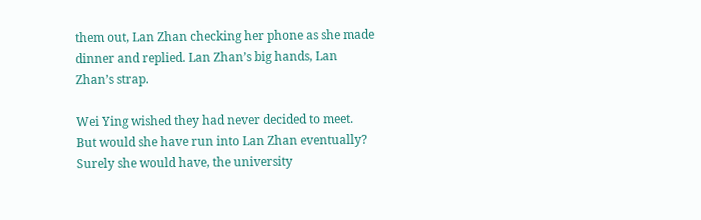them out, Lan Zhan checking her phone as she made dinner and replied. Lan Zhan’s big hands, Lan Zhan’s strap.

Wei Ying wished they had never decided to meet. But would she have run into Lan Zhan eventually? Surely she would have, the university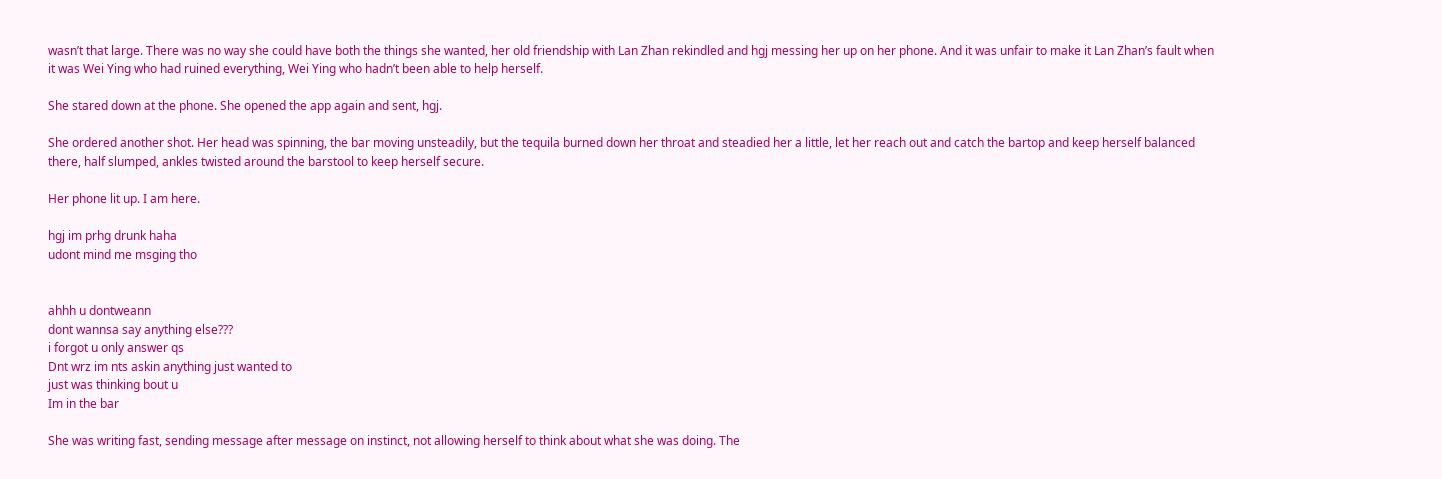wasn’t that large. There was no way she could have both the things she wanted, her old friendship with Lan Zhan rekindled and hgj messing her up on her phone. And it was unfair to make it Lan Zhan’s fault when it was Wei Ying who had ruined everything, Wei Ying who hadn’t been able to help herself.

She stared down at the phone. She opened the app again and sent, hgj.

She ordered another shot. Her head was spinning, the bar moving unsteadily, but the tequila burned down her throat and steadied her a little, let her reach out and catch the bartop and keep herself balanced there, half slumped, ankles twisted around the barstool to keep herself secure.

Her phone lit up. I am here.

hgj im prhg drunk haha
udont mind me msging tho


ahhh u dontweann
dont wannsa say anything else???
i forgot u only answer qs
Dnt wrz im nts askin anything just wanted to
just was thinking bout u
Im in the bar

She was writing fast, sending message after message on instinct, not allowing herself to think about what she was doing. The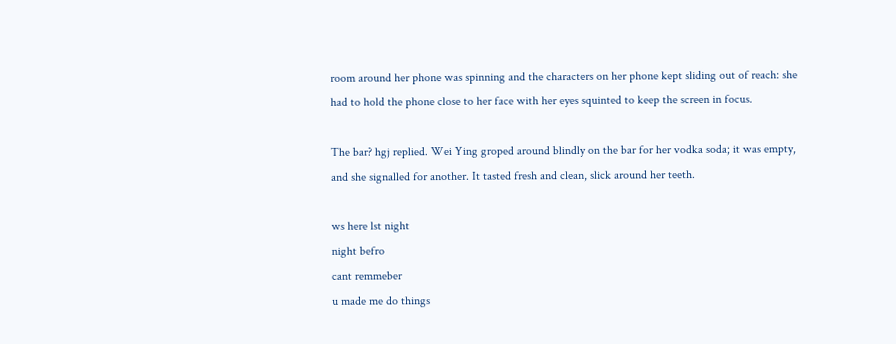room around her phone was spinning and the characters on her phone kept sliding out of reach: she had to hold the phone close to her face with her eyes squinted to keep the screen in focus.

The bar? hgj replied. Wei Ying groped around blindly on the bar for her vodka soda; it was empty, and she signalled for another. It tasted fresh and clean, slick around her teeth.

ws here lst night
night befro
cant remmeber
u made me do things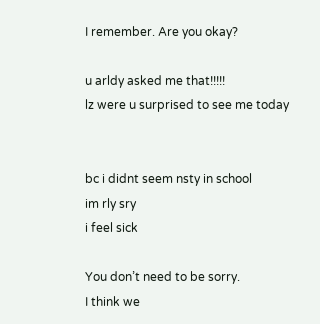I remember. Are you okay?

u arldy asked me that!!!!!
lz were u surprised to see me today


bc i didnt seem nsty in school
im rly sry
i feel sick

You don’t need to be sorry.
I think we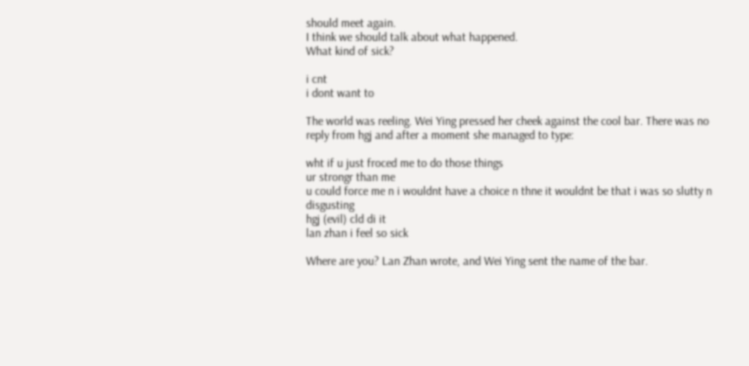should meet again.
I think we should talk about what happened.
What kind of sick?

i cnt
i dont want to

The world was reeling. Wei Ying pressed her cheek against the cool bar. There was no reply from hgj and after a moment she managed to type:

wht if u just froced me to do those things
ur strongr than me
u could force me n i wouldnt have a choice n thne it wouldnt be that i was so slutty n disgusting
hgj (evil) cld di it
lan zhan i feel so sick

Where are you? Lan Zhan wrote, and Wei Ying sent the name of the bar.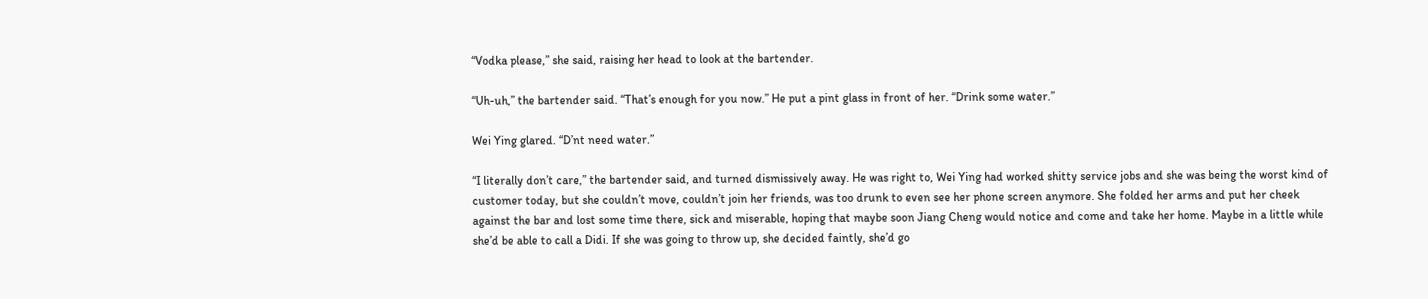“Vodka please,” she said, raising her head to look at the bartender.

“Uh-uh,” the bartender said. “That’s enough for you now.” He put a pint glass in front of her. “Drink some water.”

Wei Ying glared. “D’nt need water.”

“I literally don’t care,” the bartender said, and turned dismissively away. He was right to, Wei Ying had worked shitty service jobs and she was being the worst kind of customer today, but she couldn’t move, couldn’t join her friends, was too drunk to even see her phone screen anymore. She folded her arms and put her cheek against the bar and lost some time there, sick and miserable, hoping that maybe soon Jiang Cheng would notice and come and take her home. Maybe in a little while she’d be able to call a Didi. If she was going to throw up, she decided faintly, she’d go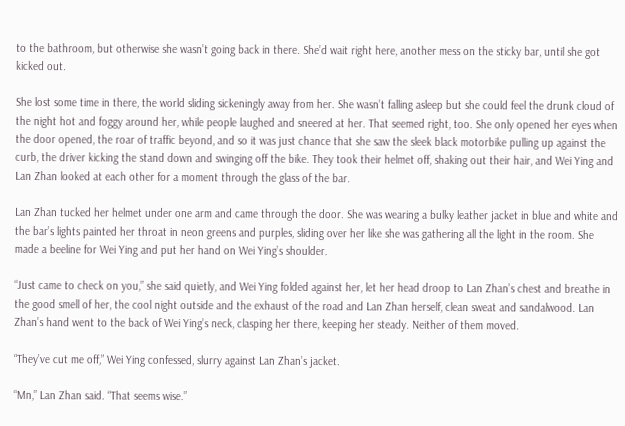to the bathroom, but otherwise she wasn’t going back in there. She’d wait right here, another mess on the sticky bar, until she got kicked out.

She lost some time in there, the world sliding sickeningly away from her. She wasn’t falling asleep but she could feel the drunk cloud of the night hot and foggy around her, while people laughed and sneered at her. That seemed right, too. She only opened her eyes when the door opened, the roar of traffic beyond, and so it was just chance that she saw the sleek black motorbike pulling up against the curb, the driver kicking the stand down and swinging off the bike. They took their helmet off, shaking out their hair, and Wei Ying and Lan Zhan looked at each other for a moment through the glass of the bar.

Lan Zhan tucked her helmet under one arm and came through the door. She was wearing a bulky leather jacket in blue and white and the bar’s lights painted her throat in neon greens and purples, sliding over her like she was gathering all the light in the room. She made a beeline for Wei Ying and put her hand on Wei Ying’s shoulder.

“Just came to check on you,” she said quietly, and Wei Ying folded against her, let her head droop to Lan Zhan’s chest and breathe in the good smell of her, the cool night outside and the exhaust of the road and Lan Zhan herself, clean sweat and sandalwood. Lan Zhan’s hand went to the back of Wei Ying’s neck, clasping her there, keeping her steady. Neither of them moved.

“They’ve cut me off,” Wei Ying confessed, slurry against Lan Zhan’s jacket.

“Mn,” Lan Zhan said. “That seems wise.”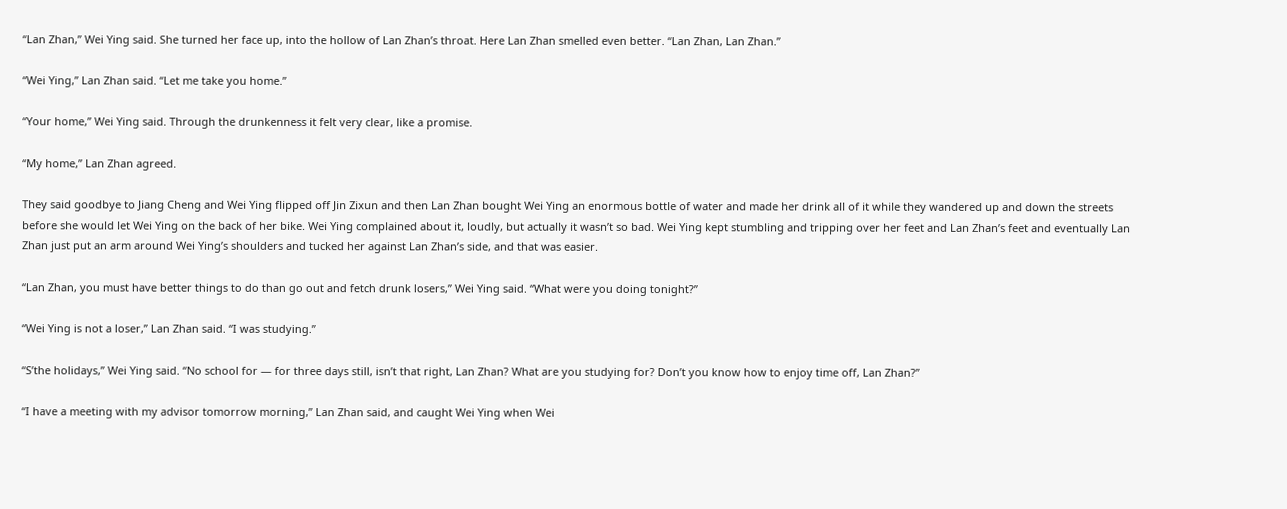“Lan Zhan,” Wei Ying said. She turned her face up, into the hollow of Lan Zhan’s throat. Here Lan Zhan smelled even better. “Lan Zhan, Lan Zhan.”

“Wei Ying,” Lan Zhan said. “Let me take you home.”

“Your home,” Wei Ying said. Through the drunkenness it felt very clear, like a promise.

“My home,” Lan Zhan agreed.

They said goodbye to Jiang Cheng and Wei Ying flipped off Jin Zixun and then Lan Zhan bought Wei Ying an enormous bottle of water and made her drink all of it while they wandered up and down the streets before she would let Wei Ying on the back of her bike. Wei Ying complained about it, loudly, but actually it wasn’t so bad. Wei Ying kept stumbling and tripping over her feet and Lan Zhan’s feet and eventually Lan Zhan just put an arm around Wei Ying’s shoulders and tucked her against Lan Zhan’s side, and that was easier.

“Lan Zhan, you must have better things to do than go out and fetch drunk losers,” Wei Ying said. “What were you doing tonight?”

“Wei Ying is not a loser,” Lan Zhan said. “I was studying.”

“S’the holidays,” Wei Ying said. “No school for — for three days still, isn’t that right, Lan Zhan? What are you studying for? Don’t you know how to enjoy time off, Lan Zhan?”

“I have a meeting with my advisor tomorrow morning,” Lan Zhan said, and caught Wei Ying when Wei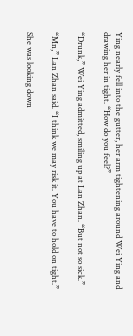Ying nearly fell into the gutter, her arm tightening around Wei Ying and drawing her in tight. “How do you feel?”

“Drunk,” Wei Ying admitted, smiling up at Lan Zhan. “But not so sick.”

“Mn,” Lan Zhan said. “I think we may risk it. You have to hold on tight.”

She was looking down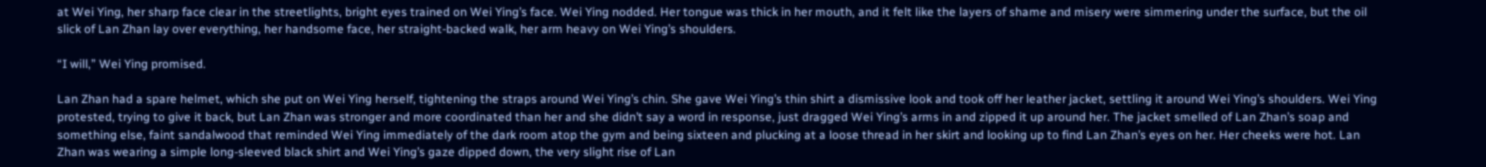at Wei Ying, her sharp face clear in the streetlights, bright eyes trained on Wei Ying’s face. Wei Ying nodded. Her tongue was thick in her mouth, and it felt like the layers of shame and misery were simmering under the surface, but the oil slick of Lan Zhan lay over everything, her handsome face, her straight-backed walk, her arm heavy on Wei Ying’s shoulders.

“I will,” Wei Ying promised.

Lan Zhan had a spare helmet, which she put on Wei Ying herself, tightening the straps around Wei Ying’s chin. She gave Wei Ying’s thin shirt a dismissive look and took off her leather jacket, settling it around Wei Ying’s shoulders. Wei Ying protested, trying to give it back, but Lan Zhan was stronger and more coordinated than her and she didn’t say a word in response, just dragged Wei Ying’s arms in and zipped it up around her. The jacket smelled of Lan Zhan’s soap and something else, faint sandalwood that reminded Wei Ying immediately of the dark room atop the gym and being sixteen and plucking at a loose thread in her skirt and looking up to find Lan Zhan’s eyes on her. Her cheeks were hot. Lan Zhan was wearing a simple long-sleeved black shirt and Wei Ying’s gaze dipped down, the very slight rise of Lan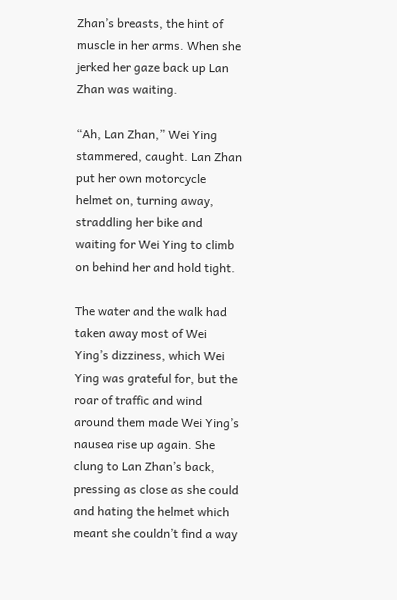Zhan’s breasts, the hint of muscle in her arms. When she jerked her gaze back up Lan Zhan was waiting.

“Ah, Lan Zhan,” Wei Ying stammered, caught. Lan Zhan put her own motorcycle helmet on, turning away, straddling her bike and waiting for Wei Ying to climb on behind her and hold tight.

The water and the walk had taken away most of Wei Ying’s dizziness, which Wei Ying was grateful for, but the roar of traffic and wind around them made Wei Ying’s nausea rise up again. She clung to Lan Zhan’s back, pressing as close as she could and hating the helmet which meant she couldn’t find a way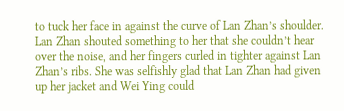to tuck her face in against the curve of Lan Zhan’s shoulder. Lan Zhan shouted something to her that she couldn’t hear over the noise, and her fingers curled in tighter against Lan Zhan’s ribs. She was selfishly glad that Lan Zhan had given up her jacket and Wei Ying could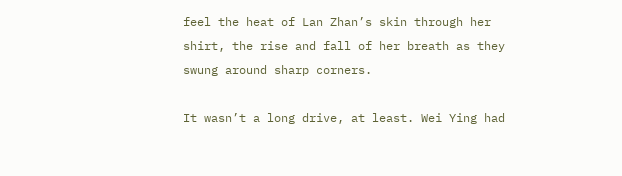feel the heat of Lan Zhan’s skin through her shirt, the rise and fall of her breath as they swung around sharp corners.

It wasn’t a long drive, at least. Wei Ying had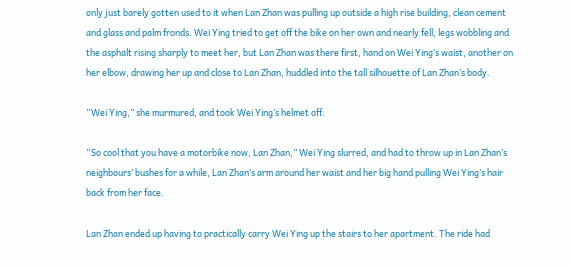only just barely gotten used to it when Lan Zhan was pulling up outside a high rise building, clean cement and glass and palm fronds. Wei Ying tried to get off the bike on her own and nearly fell, legs wobbling and the asphalt rising sharply to meet her, but Lan Zhan was there first, hand on Wei Ying’s waist, another on her elbow, drawing her up and close to Lan Zhan, huddled into the tall silhouette of Lan Zhan’s body.

“Wei Ying,” she murmured, and took Wei Ying’s helmet off.

“So cool that you have a motorbike now, Lan Zhan,” Wei Ying slurred, and had to throw up in Lan Zhan’s neighbours’ bushes for a while, Lan Zhan’s arm around her waist and her big hand pulling Wei Ying’s hair back from her face.

Lan Zhan ended up having to practically carry Wei Ying up the stairs to her apartment. The ride had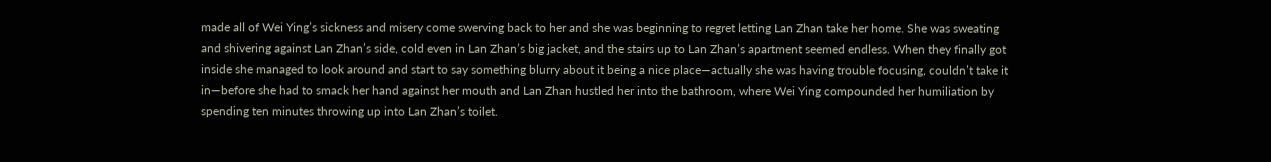made all of Wei Ying’s sickness and misery come swerving back to her and she was beginning to regret letting Lan Zhan take her home. She was sweating and shivering against Lan Zhan’s side, cold even in Lan Zhan’s big jacket, and the stairs up to Lan Zhan’s apartment seemed endless. When they finally got inside she managed to look around and start to say something blurry about it being a nice place—actually she was having trouble focusing, couldn’t take it in—before she had to smack her hand against her mouth and Lan Zhan hustled her into the bathroom, where Wei Ying compounded her humiliation by spending ten minutes throwing up into Lan Zhan’s toilet.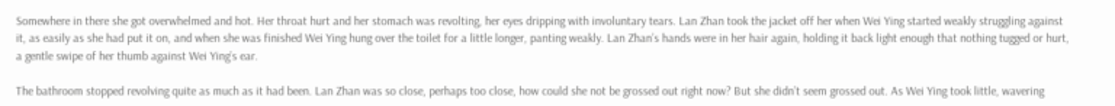Somewhere in there she got overwhelmed and hot. Her throat hurt and her stomach was revolting, her eyes dripping with involuntary tears. Lan Zhan took the jacket off her when Wei Ying started weakly struggling against it, as easily as she had put it on, and when she was finished Wei Ying hung over the toilet for a little longer, panting weakly. Lan Zhan’s hands were in her hair again, holding it back light enough that nothing tugged or hurt, a gentle swipe of her thumb against Wei Ying’s ear.

The bathroom stopped revolving quite as much as it had been. Lan Zhan was so close, perhaps too close, how could she not be grossed out right now? But she didn’t seem grossed out. As Wei Ying took little, wavering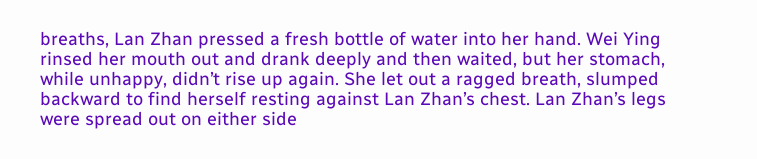breaths, Lan Zhan pressed a fresh bottle of water into her hand. Wei Ying rinsed her mouth out and drank deeply and then waited, but her stomach, while unhappy, didn’t rise up again. She let out a ragged breath, slumped backward to find herself resting against Lan Zhan’s chest. Lan Zhan’s legs were spread out on either side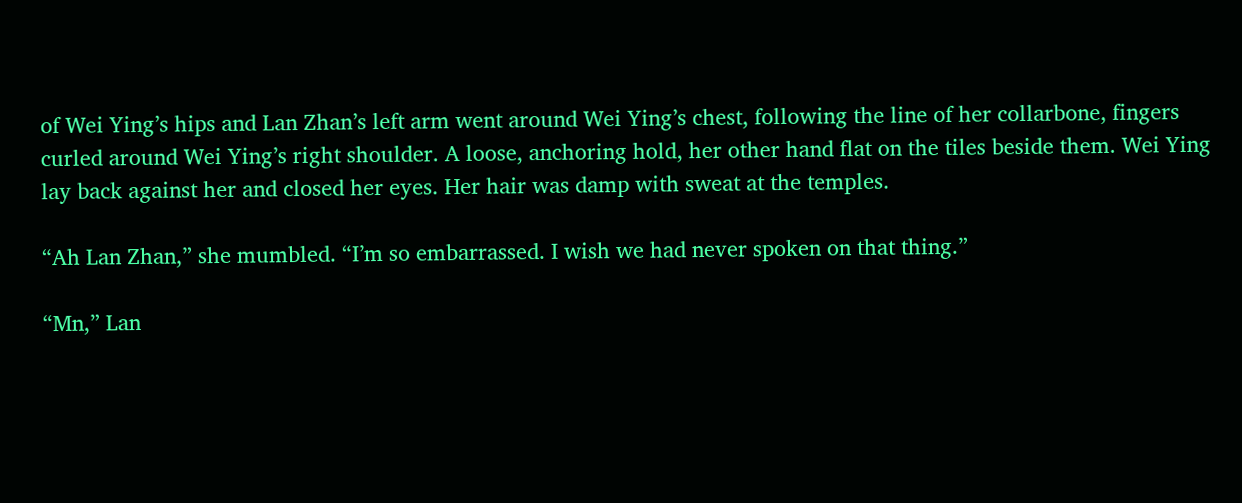of Wei Ying’s hips and Lan Zhan’s left arm went around Wei Ying’s chest, following the line of her collarbone, fingers curled around Wei Ying’s right shoulder. A loose, anchoring hold, her other hand flat on the tiles beside them. Wei Ying lay back against her and closed her eyes. Her hair was damp with sweat at the temples.

“Ah Lan Zhan,” she mumbled. “I’m so embarrassed. I wish we had never spoken on that thing.”

“Mn,” Lan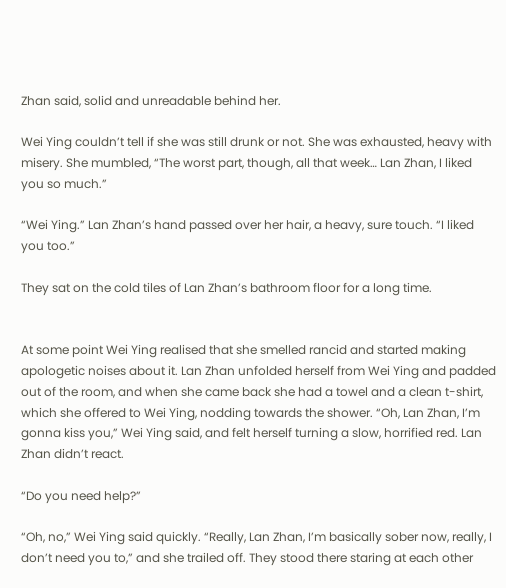Zhan said, solid and unreadable behind her.

Wei Ying couldn’t tell if she was still drunk or not. She was exhausted, heavy with misery. She mumbled, “The worst part, though, all that week… Lan Zhan, I liked you so much.”

“Wei Ying.” Lan Zhan’s hand passed over her hair, a heavy, sure touch. “I liked you too.”

They sat on the cold tiles of Lan Zhan’s bathroom floor for a long time.


At some point Wei Ying realised that she smelled rancid and started making apologetic noises about it. Lan Zhan unfolded herself from Wei Ying and padded out of the room, and when she came back she had a towel and a clean t-shirt, which she offered to Wei Ying, nodding towards the shower. “Oh, Lan Zhan, I’m gonna kiss you,” Wei Ying said, and felt herself turning a slow, horrified red. Lan Zhan didn’t react.

“Do you need help?”

“Oh, no,” Wei Ying said quickly. “Really, Lan Zhan, I’m basically sober now, really, I don’t need you to,” and she trailed off. They stood there staring at each other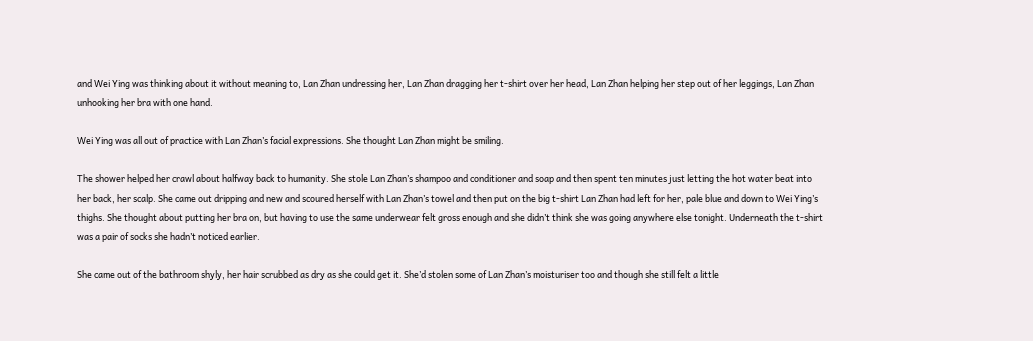and Wei Ying was thinking about it without meaning to, Lan Zhan undressing her, Lan Zhan dragging her t-shirt over her head, Lan Zhan helping her step out of her leggings, Lan Zhan unhooking her bra with one hand.

Wei Ying was all out of practice with Lan Zhan’s facial expressions. She thought Lan Zhan might be smiling.

The shower helped her crawl about halfway back to humanity. She stole Lan Zhan’s shampoo and conditioner and soap and then spent ten minutes just letting the hot water beat into her back, her scalp. She came out dripping and new and scoured herself with Lan Zhan’s towel and then put on the big t-shirt Lan Zhan had left for her, pale blue and down to Wei Ying’s thighs. She thought about putting her bra on, but having to use the same underwear felt gross enough and she didn’t think she was going anywhere else tonight. Underneath the t-shirt was a pair of socks she hadn’t noticed earlier.

She came out of the bathroom shyly, her hair scrubbed as dry as she could get it. She’d stolen some of Lan Zhan’s moisturiser too and though she still felt a little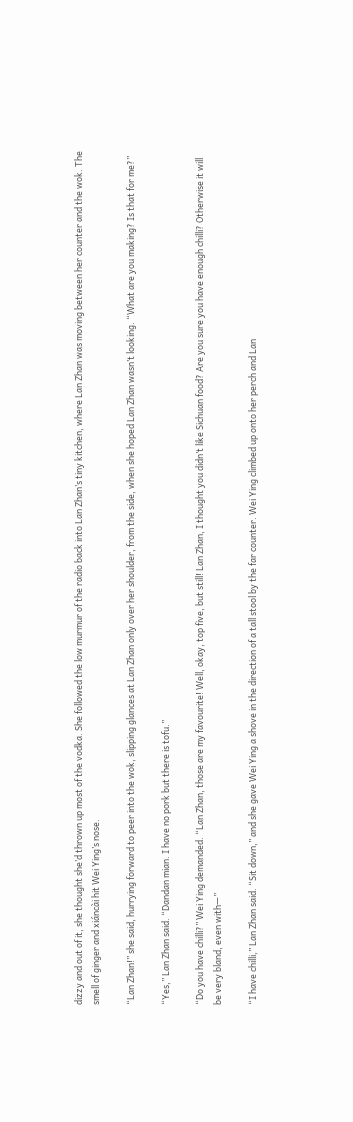dizzy and out of it, she thought she’d thrown up most of the vodka. She followed the low murmur of the radio back into Lan Zhan’s tiny kitchen, where Lan Zhan was moving between her counter and the wok. The smell of ginger and xiáncài hit Wei Ying’s nose.

“Lan Zhan!” she said, hurrying forward to peer into the wok, slipping glances at Lan Zhan only over her shoulder, from the side, when she hoped Lan Zhan wasn’t looking. “What are you making? Is that for me?”

“Yes,” Lan Zhan said. “Dandan mian. I have no pork but there is tofu.”

“Do you have chilli?” Wei Ying demanded. “Lan Zhan, those are my favourite! Well, okay, top five, but still! Lan Zhan, I thought you didn’t like Sichuan food? Are you sure you have enough chilli? Otherwise it will be very bland, even with—”

“I have chilli,” Lan Zhan said. “Sit down,” and she gave Wei Ying a shove in the direction of a tall stool by the far counter. Wei Ying climbed up onto her perch and Lan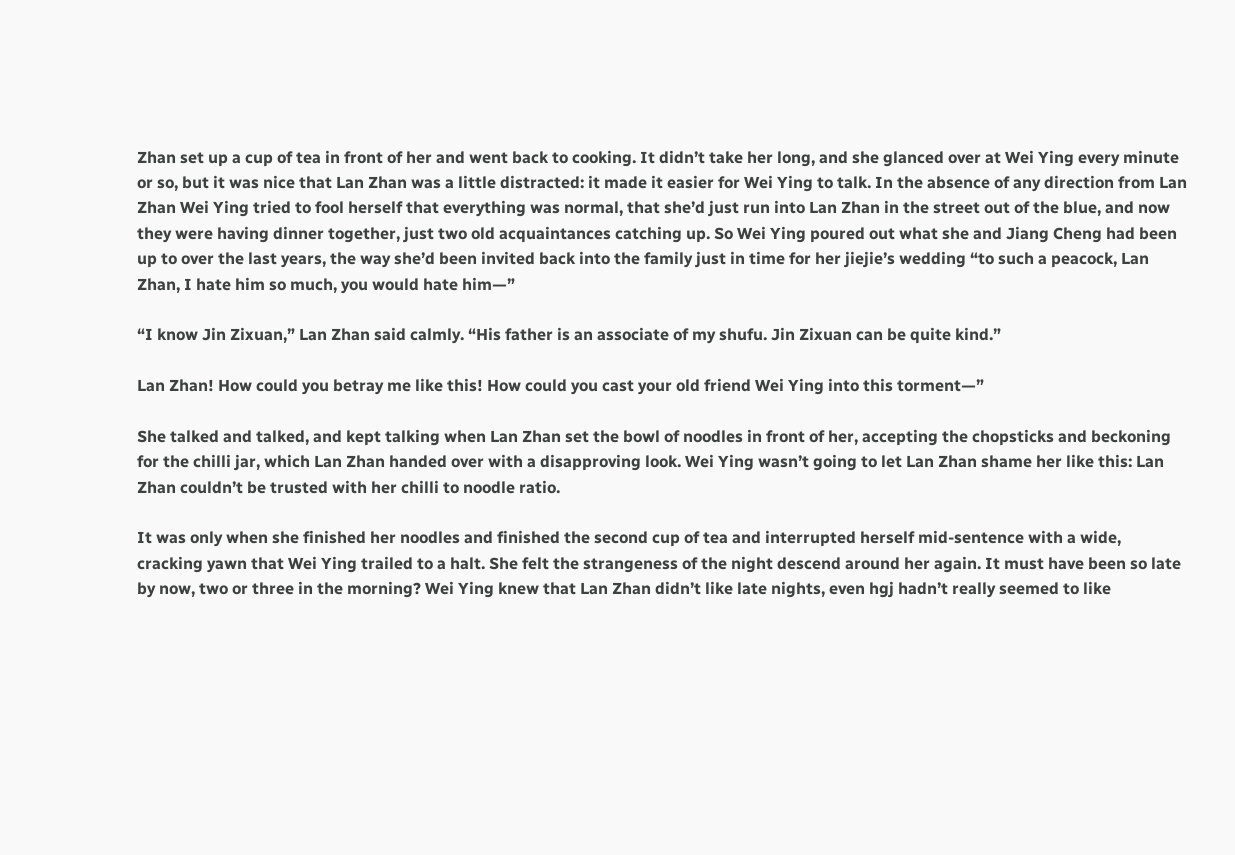Zhan set up a cup of tea in front of her and went back to cooking. It didn’t take her long, and she glanced over at Wei Ying every minute or so, but it was nice that Lan Zhan was a little distracted: it made it easier for Wei Ying to talk. In the absence of any direction from Lan Zhan Wei Ying tried to fool herself that everything was normal, that she’d just run into Lan Zhan in the street out of the blue, and now they were having dinner together, just two old acquaintances catching up. So Wei Ying poured out what she and Jiang Cheng had been up to over the last years, the way she’d been invited back into the family just in time for her jiejie’s wedding “to such a peacock, Lan Zhan, I hate him so much, you would hate him—”

“I know Jin Zixuan,” Lan Zhan said calmly. “His father is an associate of my shufu. Jin Zixuan can be quite kind.”

Lan Zhan! How could you betray me like this! How could you cast your old friend Wei Ying into this torment—”

She talked and talked, and kept talking when Lan Zhan set the bowl of noodles in front of her, accepting the chopsticks and beckoning for the chilli jar, which Lan Zhan handed over with a disapproving look. Wei Ying wasn’t going to let Lan Zhan shame her like this: Lan Zhan couldn’t be trusted with her chilli to noodle ratio.

It was only when she finished her noodles and finished the second cup of tea and interrupted herself mid-sentence with a wide, cracking yawn that Wei Ying trailed to a halt. She felt the strangeness of the night descend around her again. It must have been so late by now, two or three in the morning? Wei Ying knew that Lan Zhan didn’t like late nights, even hgj hadn’t really seemed to like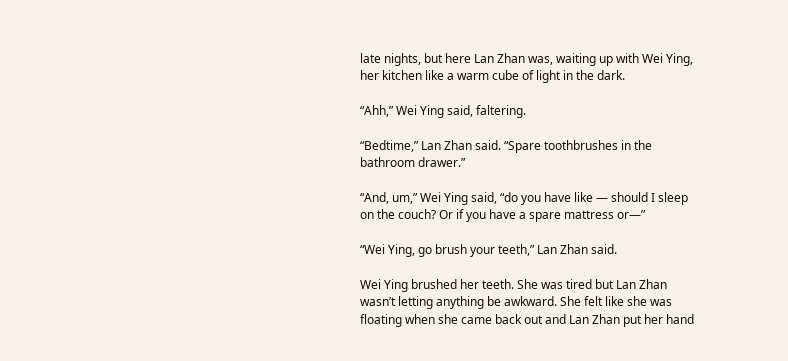late nights, but here Lan Zhan was, waiting up with Wei Ying, her kitchen like a warm cube of light in the dark.

“Ahh,” Wei Ying said, faltering.

“Bedtime,” Lan Zhan said. “Spare toothbrushes in the bathroom drawer.”

“And, um,” Wei Ying said, “do you have like — should I sleep on the couch? Or if you have a spare mattress or—”

“Wei Ying, go brush your teeth,” Lan Zhan said.

Wei Ying brushed her teeth. She was tired but Lan Zhan wasn’t letting anything be awkward. She felt like she was floating when she came back out and Lan Zhan put her hand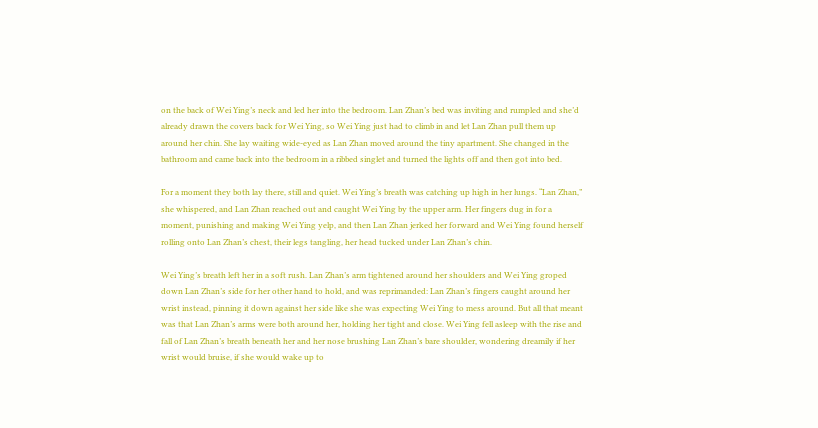on the back of Wei Ying’s neck and led her into the bedroom. Lan Zhan’s bed was inviting and rumpled and she’d already drawn the covers back for Wei Ying, so Wei Ying just had to climb in and let Lan Zhan pull them up around her chin. She lay waiting wide-eyed as Lan Zhan moved around the tiny apartment. She changed in the bathroom and came back into the bedroom in a ribbed singlet and turned the lights off and then got into bed.

For a moment they both lay there, still and quiet. Wei Ying’s breath was catching up high in her lungs. “Lan Zhan,” she whispered, and Lan Zhan reached out and caught Wei Ying by the upper arm. Her fingers dug in for a moment, punishing and making Wei Ying yelp, and then Lan Zhan jerked her forward and Wei Ying found herself rolling onto Lan Zhan’s chest, their legs tangling, her head tucked under Lan Zhan’s chin.

Wei Ying’s breath left her in a soft rush. Lan Zhan’s arm tightened around her shoulders and Wei Ying groped down Lan Zhan’s side for her other hand to hold, and was reprimanded: Lan Zhan’s fingers caught around her wrist instead, pinning it down against her side like she was expecting Wei Ying to mess around. But all that meant was that Lan Zhan’s arms were both around her, holding her tight and close. Wei Ying fell asleep with the rise and fall of Lan Zhan’s breath beneath her and her nose brushing Lan Zhan’s bare shoulder, wondering dreamily if her wrist would bruise, if she would wake up to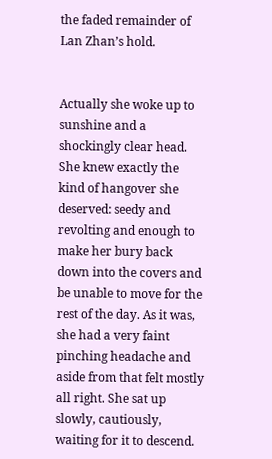the faded remainder of Lan Zhan’s hold.


Actually she woke up to sunshine and a shockingly clear head. She knew exactly the kind of hangover she deserved: seedy and revolting and enough to make her bury back down into the covers and be unable to move for the rest of the day. As it was, she had a very faint pinching headache and aside from that felt mostly all right. She sat up slowly, cautiously, waiting for it to descend.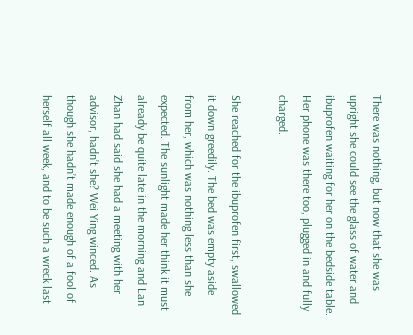There was nothing, but now that she was upright she could see the glass of water and ibuprofen waiting for her on the bedside table. Her phone was there too, plugged in and fully charged.

She reached for the ibuprofen first, swallowed it down greedily. The bed was empty aside from her, which was nothing less than she expected. The sunlight made her think it must already be quite late in the morning and Lan Zhan had said she had a meeting with her advisor, hadn’t she? Wei Ying winced. As though she hadn’t made enough of a fool of herself all week, and to be such a wreck last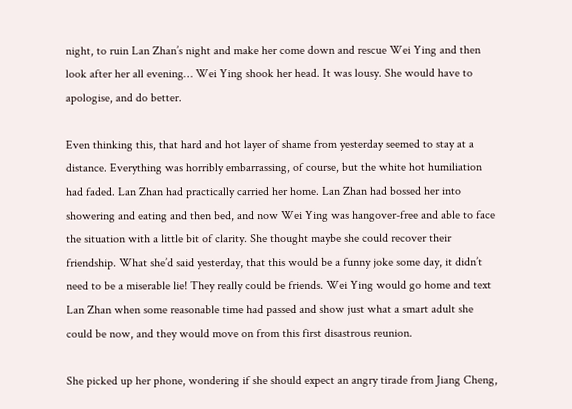night, to ruin Lan Zhan’s night and make her come down and rescue Wei Ying and then look after her all evening… Wei Ying shook her head. It was lousy. She would have to apologise, and do better.

Even thinking this, that hard and hot layer of shame from yesterday seemed to stay at a distance. Everything was horribly embarrassing, of course, but the white hot humiliation had faded. Lan Zhan had practically carried her home. Lan Zhan had bossed her into showering and eating and then bed, and now Wei Ying was hangover-free and able to face the situation with a little bit of clarity. She thought maybe she could recover their friendship. What she’d said yesterday, that this would be a funny joke some day, it didn’t need to be a miserable lie! They really could be friends. Wei Ying would go home and text Lan Zhan when some reasonable time had passed and show just what a smart adult she could be now, and they would move on from this first disastrous reunion.

She picked up her phone, wondering if she should expect an angry tirade from Jiang Cheng,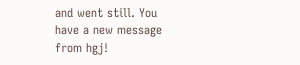and went still. You have a new message from hgj!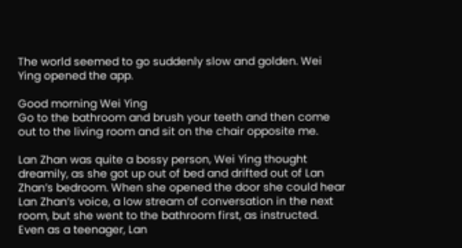The world seemed to go suddenly slow and golden. Wei Ying opened the app.

Good morning Wei Ying
Go to the bathroom and brush your teeth and then come out to the living room and sit on the chair opposite me.

Lan Zhan was quite a bossy person, Wei Ying thought dreamily, as she got up out of bed and drifted out of Lan Zhan’s bedroom. When she opened the door she could hear Lan Zhan’s voice, a low stream of conversation in the next room, but she went to the bathroom first, as instructed. Even as a teenager, Lan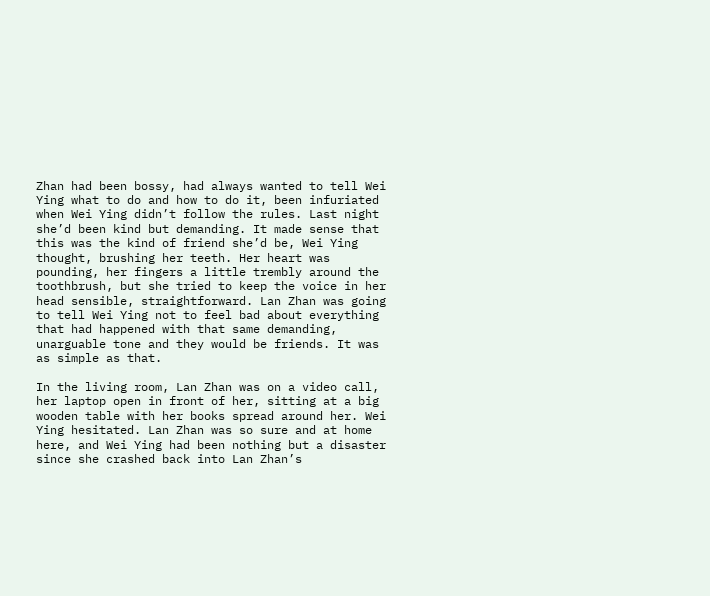Zhan had been bossy, had always wanted to tell Wei Ying what to do and how to do it, been infuriated when Wei Ying didn’t follow the rules. Last night she’d been kind but demanding. It made sense that this was the kind of friend she’d be, Wei Ying thought, brushing her teeth. Her heart was pounding, her fingers a little trembly around the toothbrush, but she tried to keep the voice in her head sensible, straightforward. Lan Zhan was going to tell Wei Ying not to feel bad about everything that had happened with that same demanding, unarguable tone and they would be friends. It was as simple as that.

In the living room, Lan Zhan was on a video call, her laptop open in front of her, sitting at a big wooden table with her books spread around her. Wei Ying hesitated. Lan Zhan was so sure and at home here, and Wei Ying had been nothing but a disaster since she crashed back into Lan Zhan’s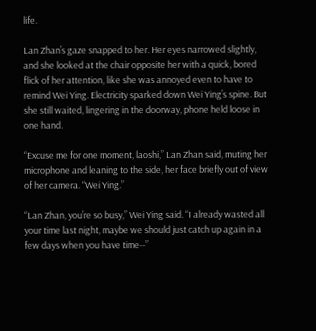life.

Lan Zhan’s gaze snapped to her. Her eyes narrowed slightly, and she looked at the chair opposite her with a quick, bored flick of her attention, like she was annoyed even to have to remind Wei Ying. Electricity sparked down Wei Ying’s spine. But she still waited, lingering in the doorway, phone held loose in one hand.

“Excuse me for one moment, laoshi,” Lan Zhan said, muting her microphone and leaning to the side, her face briefly out of view of her camera. “Wei Ying.”

“Lan Zhan, you’re so busy,” Wei Ying said. “I already wasted all your time last night, maybe we should just catch up again in a few days when you have time--”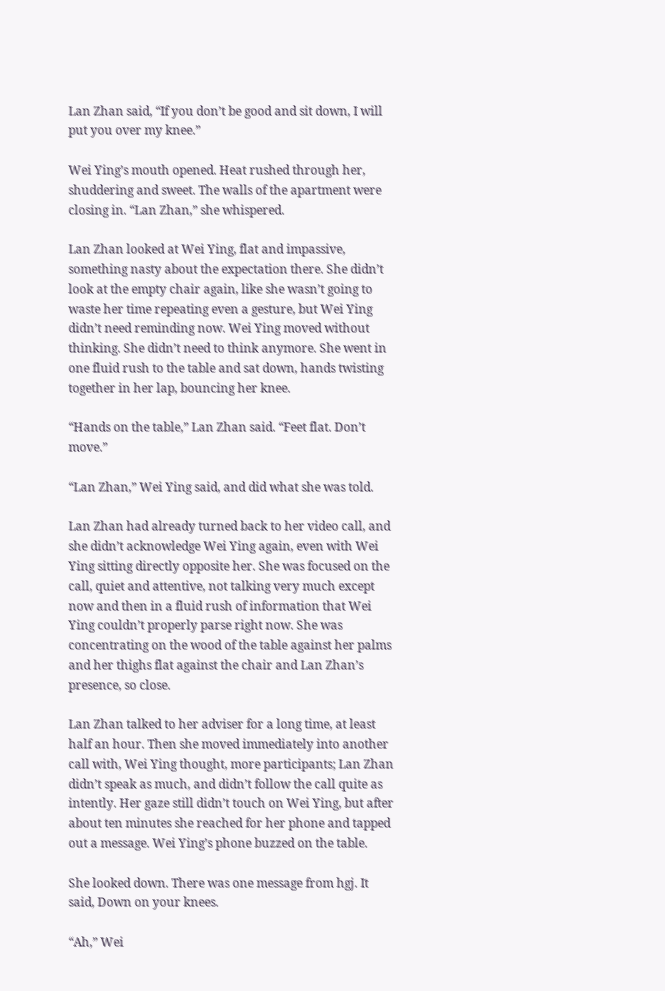Lan Zhan said, “If you don’t be good and sit down, I will put you over my knee.”

Wei Ying’s mouth opened. Heat rushed through her, shuddering and sweet. The walls of the apartment were closing in. “Lan Zhan,” she whispered.

Lan Zhan looked at Wei Ying, flat and impassive, something nasty about the expectation there. She didn’t look at the empty chair again, like she wasn’t going to waste her time repeating even a gesture, but Wei Ying didn’t need reminding now. Wei Ying moved without thinking. She didn’t need to think anymore. She went in one fluid rush to the table and sat down, hands twisting together in her lap, bouncing her knee.

“Hands on the table,” Lan Zhan said. “Feet flat. Don’t move.”

“Lan Zhan,” Wei Ying said, and did what she was told.

Lan Zhan had already turned back to her video call, and she didn’t acknowledge Wei Ying again, even with Wei Ying sitting directly opposite her. She was focused on the call, quiet and attentive, not talking very much except now and then in a fluid rush of information that Wei Ying couldn’t properly parse right now. She was concentrating on the wood of the table against her palms and her thighs flat against the chair and Lan Zhan’s presence, so close.

Lan Zhan talked to her adviser for a long time, at least half an hour. Then she moved immediately into another call with, Wei Ying thought, more participants; Lan Zhan didn’t speak as much, and didn’t follow the call quite as intently. Her gaze still didn’t touch on Wei Ying, but after about ten minutes she reached for her phone and tapped out a message. Wei Ying’s phone buzzed on the table.

She looked down. There was one message from hgj. It said, Down on your knees.

“Ah,” Wei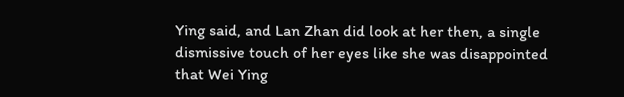Ying said, and Lan Zhan did look at her then, a single dismissive touch of her eyes like she was disappointed that Wei Ying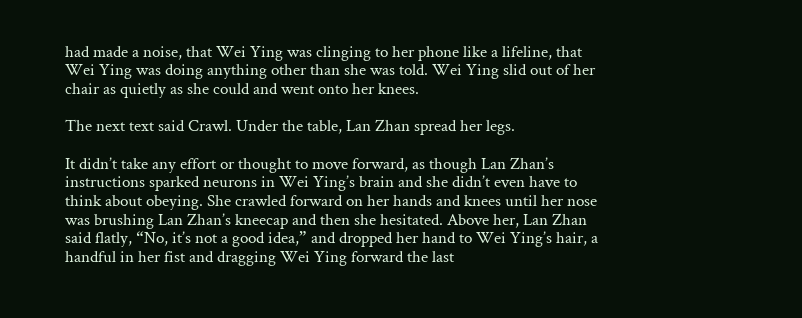had made a noise, that Wei Ying was clinging to her phone like a lifeline, that Wei Ying was doing anything other than she was told. Wei Ying slid out of her chair as quietly as she could and went onto her knees.

The next text said Crawl. Under the table, Lan Zhan spread her legs.

It didn’t take any effort or thought to move forward, as though Lan Zhan’s instructions sparked neurons in Wei Ying’s brain and she didn’t even have to think about obeying. She crawled forward on her hands and knees until her nose was brushing Lan Zhan’s kneecap and then she hesitated. Above her, Lan Zhan said flatly, “No, it’s not a good idea,” and dropped her hand to Wei Ying’s hair, a handful in her fist and dragging Wei Ying forward the last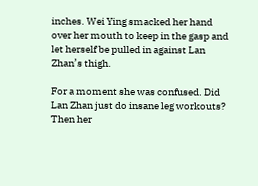inches. Wei Ying smacked her hand over her mouth to keep in the gasp and let herself be pulled in against Lan Zhan’s thigh.

For a moment she was confused. Did Lan Zhan just do insane leg workouts? Then her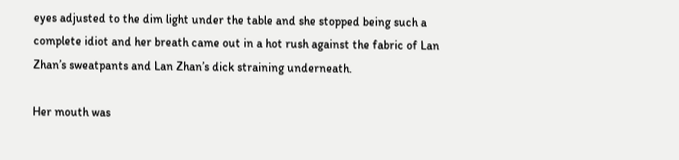eyes adjusted to the dim light under the table and she stopped being such a complete idiot and her breath came out in a hot rush against the fabric of Lan Zhan’s sweatpants and Lan Zhan’s dick straining underneath.

Her mouth was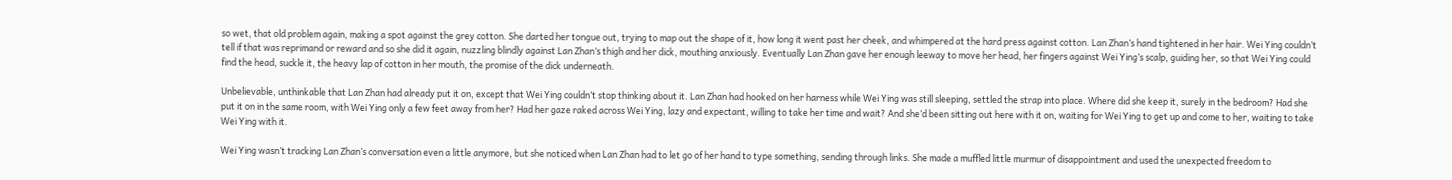so wet, that old problem again, making a spot against the grey cotton. She darted her tongue out, trying to map out the shape of it, how long it went past her cheek, and whimpered at the hard press against cotton. Lan Zhan’s hand tightened in her hair. Wei Ying couldn’t tell if that was reprimand or reward and so she did it again, nuzzling blindly against Lan Zhan’s thigh and her dick, mouthing anxiously. Eventually Lan Zhan gave her enough leeway to move her head, her fingers against Wei Ying’s scalp, guiding her, so that Wei Ying could find the head, suckle it, the heavy lap of cotton in her mouth, the promise of the dick underneath.

Unbelievable, unthinkable that Lan Zhan had already put it on, except that Wei Ying couldn’t stop thinking about it. Lan Zhan had hooked on her harness while Wei Ying was still sleeping, settled the strap into place. Where did she keep it, surely in the bedroom? Had she put it on in the same room, with Wei Ying only a few feet away from her? Had her gaze raked across Wei Ying, lazy and expectant, willing to take her time and wait? And she’d been sitting out here with it on, waiting for Wei Ying to get up and come to her, waiting to take Wei Ying with it.

Wei Ying wasn’t tracking Lan Zhan’s conversation even a little anymore, but she noticed when Lan Zhan had to let go of her hand to type something, sending through links. She made a muffled little murmur of disappointment and used the unexpected freedom to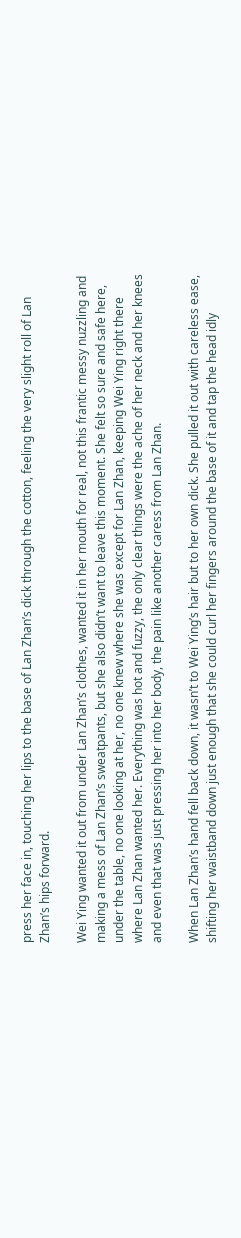press her face in, touching her lips to the base of Lan Zhan’s dick through the cotton, feeling the very slight roll of Lan Zhan’s hips forward.

Wei Ying wanted it out from under Lan Zhan’s clothes, wanted it in her mouth for real, not this frantic messy nuzzling and making a mess of Lan Zhan’s sweatpants, but she also didn’t want to leave this moment. She felt so sure and safe here, under the table, no one looking at her, no one knew where she was except for Lan Zhan, keeping Wei Ying right there where Lan Zhan wanted her. Everything was hot and fuzzy, the only clear things were the ache of her neck and her knees and even that was just pressing her into her body, the pain like another caress from Lan Zhan.

When Lan Zhan’s hand fell back down, it wasn’t to Wei Ying’s hair but to her own dick. She pulled it out with careless ease, shifting her waistband down just enough that she could curl her fingers around the base of it and tap the head idly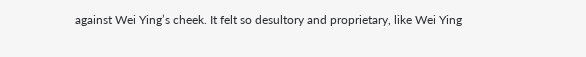against Wei Ying’s cheek. It felt so desultory and proprietary, like Wei Ying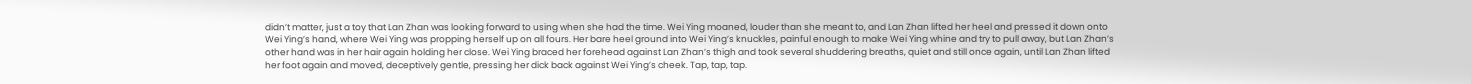didn’t matter, just a toy that Lan Zhan was looking forward to using when she had the time. Wei Ying moaned, louder than she meant to, and Lan Zhan lifted her heel and pressed it down onto Wei Ying’s hand, where Wei Ying was propping herself up on all fours. Her bare heel ground into Wei Ying’s knuckles, painful enough to make Wei Ying whine and try to pull away, but Lan Zhan’s other hand was in her hair again holding her close. Wei Ying braced her forehead against Lan Zhan’s thigh and took several shuddering breaths, quiet and still once again, until Lan Zhan lifted her foot again and moved, deceptively gentle, pressing her dick back against Wei Ying’s cheek. Tap, tap, tap.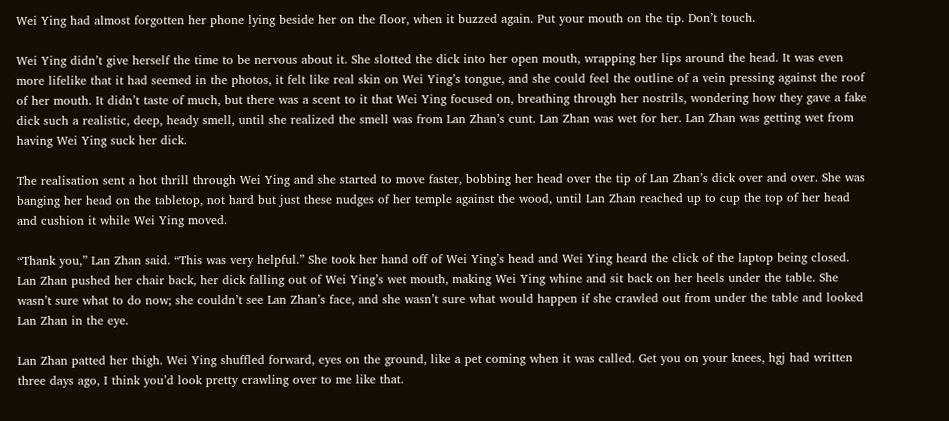Wei Ying had almost forgotten her phone lying beside her on the floor, when it buzzed again. Put your mouth on the tip. Don’t touch.

Wei Ying didn’t give herself the time to be nervous about it. She slotted the dick into her open mouth, wrapping her lips around the head. It was even more lifelike that it had seemed in the photos, it felt like real skin on Wei Ying’s tongue, and she could feel the outline of a vein pressing against the roof of her mouth. It didn’t taste of much, but there was a scent to it that Wei Ying focused on, breathing through her nostrils, wondering how they gave a fake dick such a realistic, deep, heady smell, until she realized the smell was from Lan Zhan’s cunt. Lan Zhan was wet for her. Lan Zhan was getting wet from having Wei Ying suck her dick.

The realisation sent a hot thrill through Wei Ying and she started to move faster, bobbing her head over the tip of Lan Zhan’s dick over and over. She was banging her head on the tabletop, not hard but just these nudges of her temple against the wood, until Lan Zhan reached up to cup the top of her head and cushion it while Wei Ying moved.

“Thank you,” Lan Zhan said. “This was very helpful.” She took her hand off of Wei Ying’s head and Wei Ying heard the click of the laptop being closed. Lan Zhan pushed her chair back, her dick falling out of Wei Ying’s wet mouth, making Wei Ying whine and sit back on her heels under the table. She wasn’t sure what to do now; she couldn’t see Lan Zhan’s face, and she wasn’t sure what would happen if she crawled out from under the table and looked Lan Zhan in the eye.

Lan Zhan patted her thigh. Wei Ying shuffled forward, eyes on the ground, like a pet coming when it was called. Get you on your knees, hgj had written three days ago, I think you’d look pretty crawling over to me like that.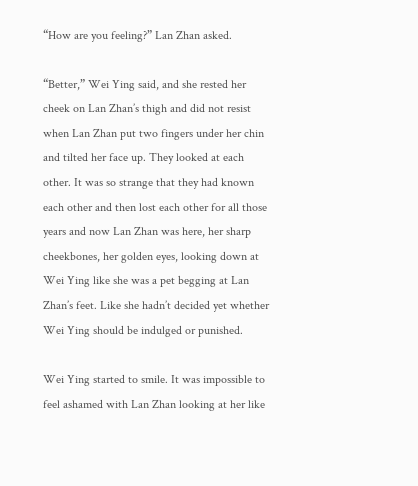“How are you feeling?” Lan Zhan asked.

“Better,” Wei Ying said, and she rested her cheek on Lan Zhan’s thigh and did not resist when Lan Zhan put two fingers under her chin and tilted her face up. They looked at each other. It was so strange that they had known each other and then lost each other for all those years and now Lan Zhan was here, her sharp cheekbones, her golden eyes, looking down at Wei Ying like she was a pet begging at Lan Zhan’s feet. Like she hadn’t decided yet whether Wei Ying should be indulged or punished.

Wei Ying started to smile. It was impossible to feel ashamed with Lan Zhan looking at her like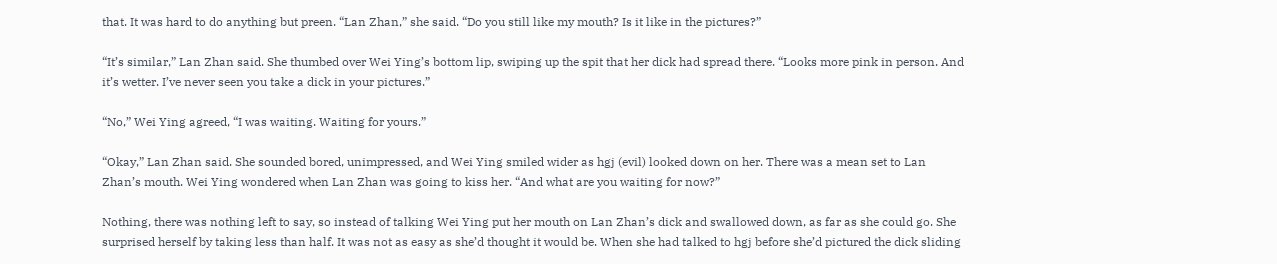that. It was hard to do anything but preen. “Lan Zhan,” she said. “Do you still like my mouth? Is it like in the pictures?”

“It’s similar,” Lan Zhan said. She thumbed over Wei Ying’s bottom lip, swiping up the spit that her dick had spread there. “Looks more pink in person. And it’s wetter. I’ve never seen you take a dick in your pictures.”

“No,” Wei Ying agreed, “I was waiting. Waiting for yours.”

“Okay,” Lan Zhan said. She sounded bored, unimpressed, and Wei Ying smiled wider as hgj (evil) looked down on her. There was a mean set to Lan Zhan’s mouth. Wei Ying wondered when Lan Zhan was going to kiss her. “And what are you waiting for now?”

Nothing, there was nothing left to say, so instead of talking Wei Ying put her mouth on Lan Zhan’s dick and swallowed down, as far as she could go. She surprised herself by taking less than half. It was not as easy as she’d thought it would be. When she had talked to hgj before she’d pictured the dick sliding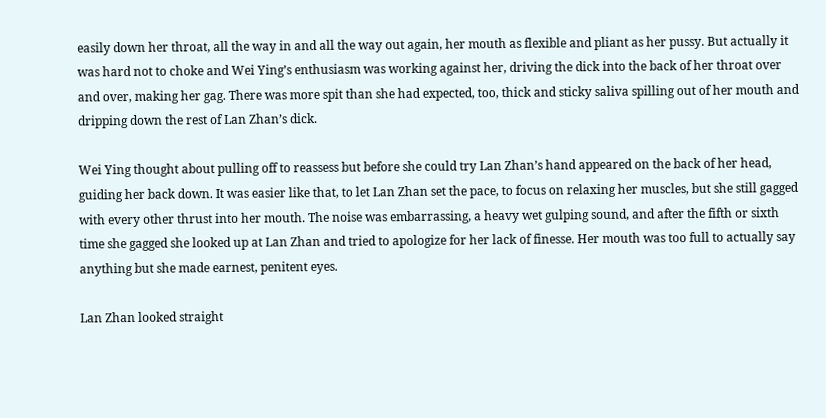easily down her throat, all the way in and all the way out again, her mouth as flexible and pliant as her pussy. But actually it was hard not to choke and Wei Ying’s enthusiasm was working against her, driving the dick into the back of her throat over and over, making her gag. There was more spit than she had expected, too, thick and sticky saliva spilling out of her mouth and dripping down the rest of Lan Zhan’s dick.

Wei Ying thought about pulling off to reassess but before she could try Lan Zhan’s hand appeared on the back of her head, guiding her back down. It was easier like that, to let Lan Zhan set the pace, to focus on relaxing her muscles, but she still gagged with every other thrust into her mouth. The noise was embarrassing, a heavy wet gulping sound, and after the fifth or sixth time she gagged she looked up at Lan Zhan and tried to apologize for her lack of finesse. Her mouth was too full to actually say anything but she made earnest, penitent eyes.

Lan Zhan looked straight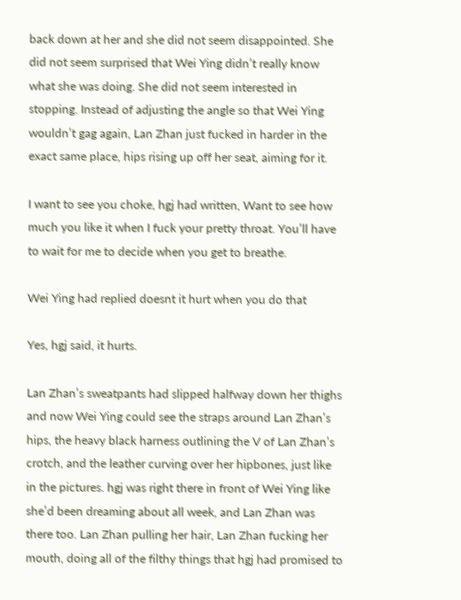back down at her and she did not seem disappointed. She did not seem surprised that Wei Ying didn’t really know what she was doing. She did not seem interested in stopping. Instead of adjusting the angle so that Wei Ying wouldn’t gag again, Lan Zhan just fucked in harder in the exact same place, hips rising up off her seat, aiming for it.

I want to see you choke, hgj had written, Want to see how much you like it when I fuck your pretty throat. You’ll have to wait for me to decide when you get to breathe.

Wei Ying had replied doesnt it hurt when you do that

Yes, hgj said, it hurts.

Lan Zhan’s sweatpants had slipped halfway down her thighs and now Wei Ying could see the straps around Lan Zhan’s hips, the heavy black harness outlining the V of Lan Zhan’s crotch, and the leather curving over her hipbones, just like in the pictures. hgj was right there in front of Wei Ying like she’d been dreaming about all week, and Lan Zhan was there too. Lan Zhan pulling her hair, Lan Zhan fucking her mouth, doing all of the filthy things that hgj had promised to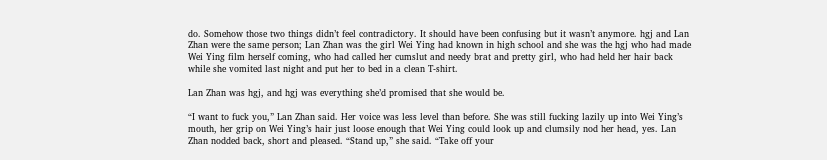do. Somehow those two things didn’t feel contradictory. It should have been confusing but it wasn’t anymore. hgj and Lan Zhan were the same person; Lan Zhan was the girl Wei Ying had known in high school and she was the hgj who had made Wei Ying film herself coming, who had called her cumslut and needy brat and pretty girl, who had held her hair back while she vomited last night and put her to bed in a clean T-shirt.

Lan Zhan was hgj, and hgj was everything she’d promised that she would be.

“I want to fuck you,” Lan Zhan said. Her voice was less level than before. She was still fucking lazily up into Wei Ying’s mouth, her grip on Wei Ying’s hair just loose enough that Wei Ying could look up and clumsily nod her head, yes. Lan Zhan nodded back, short and pleased. “Stand up,” she said. “Take off your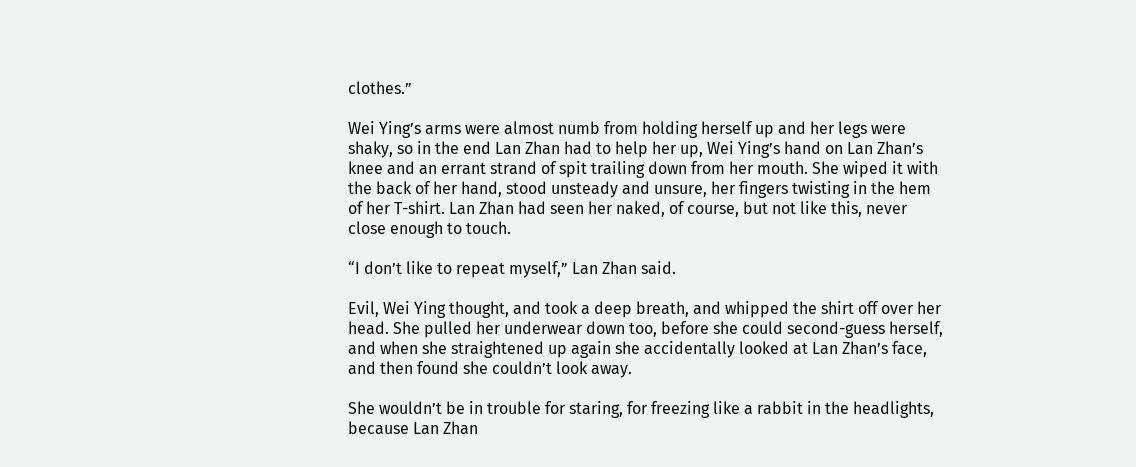clothes.”

Wei Ying’s arms were almost numb from holding herself up and her legs were shaky, so in the end Lan Zhan had to help her up, Wei Ying’s hand on Lan Zhan’s knee and an errant strand of spit trailing down from her mouth. She wiped it with the back of her hand, stood unsteady and unsure, her fingers twisting in the hem of her T-shirt. Lan Zhan had seen her naked, of course, but not like this, never close enough to touch.

“I don’t like to repeat myself,” Lan Zhan said.

Evil, Wei Ying thought, and took a deep breath, and whipped the shirt off over her head. She pulled her underwear down too, before she could second-guess herself, and when she straightened up again she accidentally looked at Lan Zhan’s face, and then found she couldn’t look away.

She wouldn’t be in trouble for staring, for freezing like a rabbit in the headlights, because Lan Zhan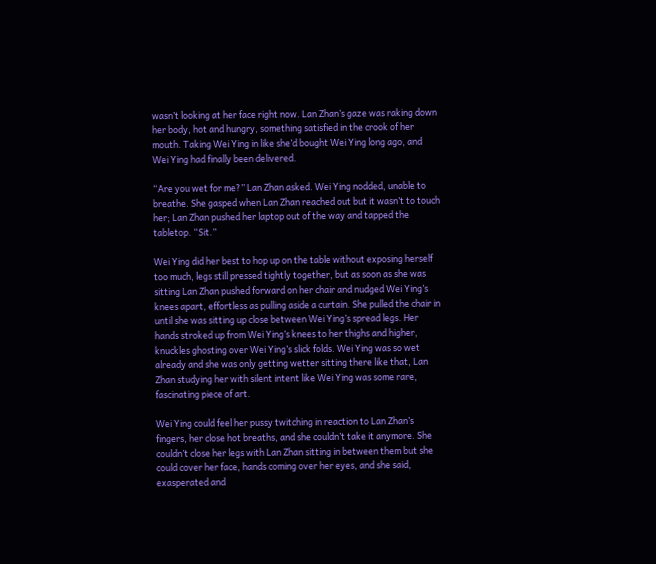wasn’t looking at her face right now. Lan Zhan’s gaze was raking down her body, hot and hungry, something satisfied in the crook of her mouth. Taking Wei Ying in like she’d bought Wei Ying long ago, and Wei Ying had finally been delivered.

“Are you wet for me?” Lan Zhan asked. Wei Ying nodded, unable to breathe. She gasped when Lan Zhan reached out but it wasn’t to touch her; Lan Zhan pushed her laptop out of the way and tapped the tabletop. “Sit.”

Wei Ying did her best to hop up on the table without exposing herself too much, legs still pressed tightly together, but as soon as she was sitting Lan Zhan pushed forward on her chair and nudged Wei Ying’s knees apart, effortless as pulling aside a curtain. She pulled the chair in until she was sitting up close between Wei Ying’s spread legs. Her hands stroked up from Wei Ying’s knees to her thighs and higher, knuckles ghosting over Wei Ying’s slick folds. Wei Ying was so wet already and she was only getting wetter sitting there like that, Lan Zhan studying her with silent intent like Wei Ying was some rare, fascinating piece of art.

Wei Ying could feel her pussy twitching in reaction to Lan Zhan’s fingers, her close hot breaths, and she couldn’t take it anymore. She couldn’t close her legs with Lan Zhan sitting in between them but she could cover her face, hands coming over her eyes, and she said, exasperated and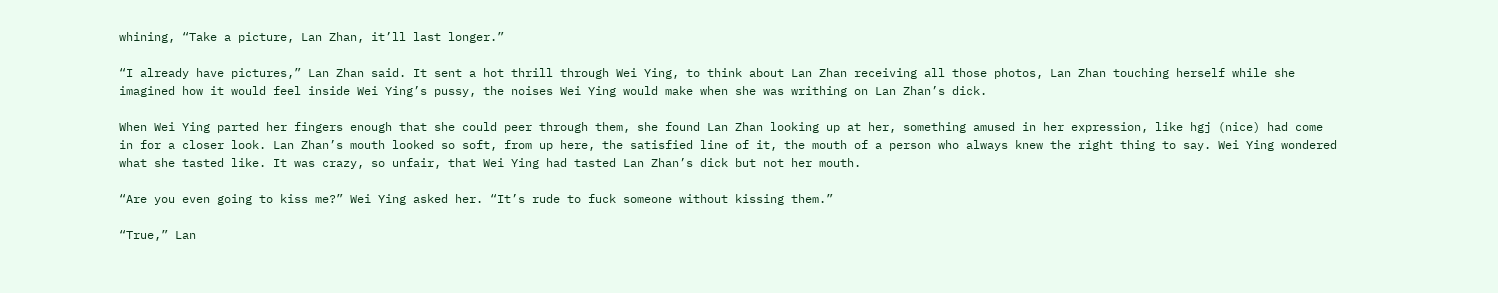whining, “Take a picture, Lan Zhan, it’ll last longer.”

“I already have pictures,” Lan Zhan said. It sent a hot thrill through Wei Ying, to think about Lan Zhan receiving all those photos, Lan Zhan touching herself while she imagined how it would feel inside Wei Ying’s pussy, the noises Wei Ying would make when she was writhing on Lan Zhan’s dick.

When Wei Ying parted her fingers enough that she could peer through them, she found Lan Zhan looking up at her, something amused in her expression, like hgj (nice) had come in for a closer look. Lan Zhan’s mouth looked so soft, from up here, the satisfied line of it, the mouth of a person who always knew the right thing to say. Wei Ying wondered what she tasted like. It was crazy, so unfair, that Wei Ying had tasted Lan Zhan’s dick but not her mouth.

“Are you even going to kiss me?” Wei Ying asked her. “It’s rude to fuck someone without kissing them.”

“True,” Lan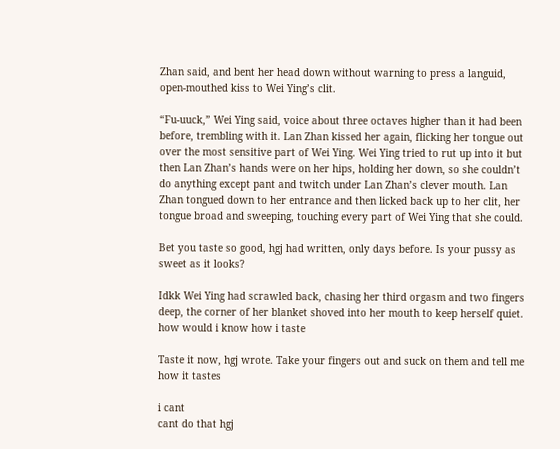Zhan said, and bent her head down without warning to press a languid, open-mouthed kiss to Wei Ying’s clit.

“Fu-uuck,” Wei Ying said, voice about three octaves higher than it had been before, trembling with it. Lan Zhan kissed her again, flicking her tongue out over the most sensitive part of Wei Ying. Wei Ying tried to rut up into it but then Lan Zhan’s hands were on her hips, holding her down, so she couldn’t do anything except pant and twitch under Lan Zhan’s clever mouth. Lan Zhan tongued down to her entrance and then licked back up to her clit, her tongue broad and sweeping, touching every part of Wei Ying that she could.

Bet you taste so good, hgj had written, only days before. Is your pussy as sweet as it looks?

Idkk Wei Ying had scrawled back, chasing her third orgasm and two fingers deep, the corner of her blanket shoved into her mouth to keep herself quiet. how would i know how i taste

Taste it now, hgj wrote. Take your fingers out and suck on them and tell me how it tastes

i cant
cant do that hgj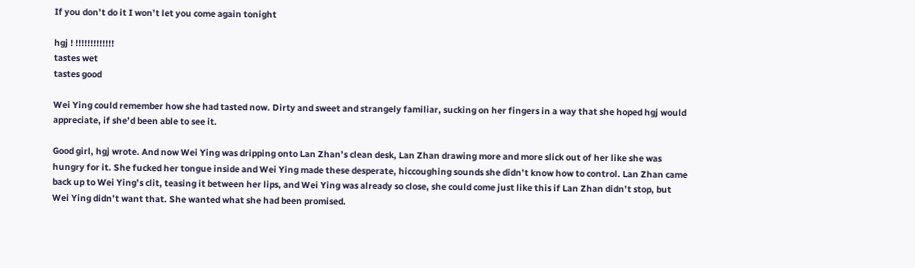If you don’t do it I won’t let you come again tonight

hgj ! !!!!!!!!!!!!!
tastes wet
tastes good

Wei Ying could remember how she had tasted now. Dirty and sweet and strangely familiar, sucking on her fingers in a way that she hoped hgj would appreciate, if she’d been able to see it.

Good girl, hgj wrote. And now Wei Ying was dripping onto Lan Zhan’s clean desk, Lan Zhan drawing more and more slick out of her like she was hungry for it. She fucked her tongue inside and Wei Ying made these desperate, hiccoughing sounds she didn’t know how to control. Lan Zhan came back up to Wei Ying’s clit, teasing it between her lips, and Wei Ying was already so close, she could come just like this if Lan Zhan didn’t stop, but Wei Ying didn’t want that. She wanted what she had been promised.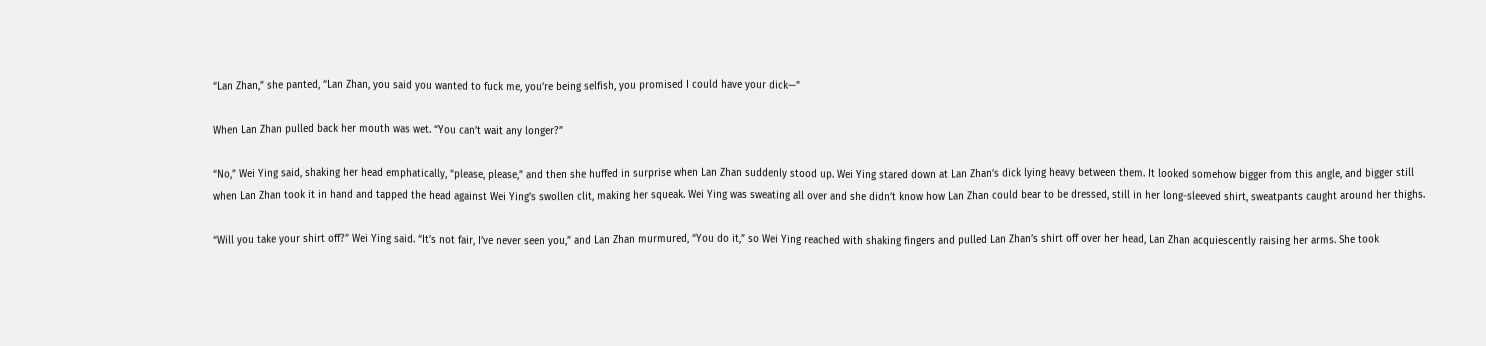“Lan Zhan,” she panted, “Lan Zhan, you said you wanted to fuck me, you’re being selfish, you promised I could have your dick—”

When Lan Zhan pulled back her mouth was wet. “You can’t wait any longer?”

“No,” Wei Ying said, shaking her head emphatically, “please, please,” and then she huffed in surprise when Lan Zhan suddenly stood up. Wei Ying stared down at Lan Zhan’s dick lying heavy between them. It looked somehow bigger from this angle, and bigger still when Lan Zhan took it in hand and tapped the head against Wei Ying’s swollen clit, making her squeak. Wei Ying was sweating all over and she didn’t know how Lan Zhan could bear to be dressed, still in her long-sleeved shirt, sweatpants caught around her thighs.

“Will you take your shirt off?” Wei Ying said. “It’s not fair, I’ve never seen you,” and Lan Zhan murmured, “You do it,” so Wei Ying reached with shaking fingers and pulled Lan Zhan’s shirt off over her head, Lan Zhan acquiescently raising her arms. She took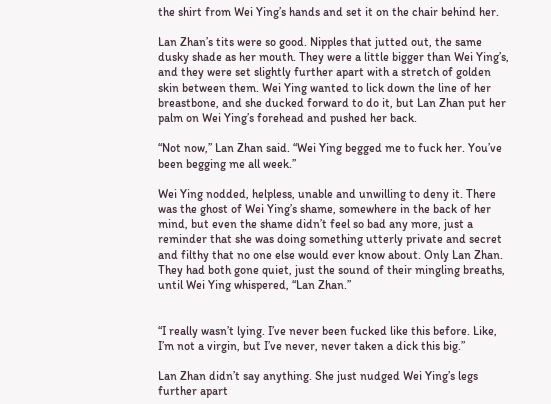the shirt from Wei Ying’s hands and set it on the chair behind her.

Lan Zhan’s tits were so good. Nipples that jutted out, the same dusky shade as her mouth. They were a little bigger than Wei Ying’s, and they were set slightly further apart with a stretch of golden skin between them. Wei Ying wanted to lick down the line of her breastbone, and she ducked forward to do it, but Lan Zhan put her palm on Wei Ying’s forehead and pushed her back.

“Not now,” Lan Zhan said. “Wei Ying begged me to fuck her. You’ve been begging me all week.”

Wei Ying nodded, helpless, unable and unwilling to deny it. There was the ghost of Wei Ying’s shame, somewhere in the back of her mind, but even the shame didn’t feel so bad any more, just a reminder that she was doing something utterly private and secret and filthy that no one else would ever know about. Only Lan Zhan. They had both gone quiet, just the sound of their mingling breaths, until Wei Ying whispered, “Lan Zhan.”


“I really wasn’t lying. I’ve never been fucked like this before. Like, I’m not a virgin, but I’ve never, never taken a dick this big.”

Lan Zhan didn’t say anything. She just nudged Wei Ying’s legs further apart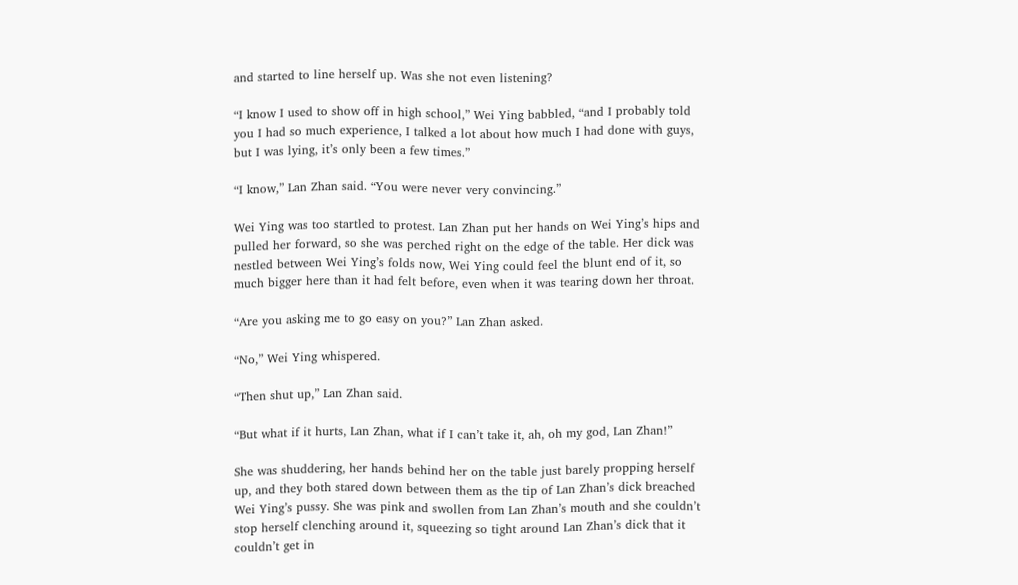and started to line herself up. Was she not even listening?

“I know I used to show off in high school,” Wei Ying babbled, “and I probably told you I had so much experience, I talked a lot about how much I had done with guys, but I was lying, it’s only been a few times.”

“I know,” Lan Zhan said. “You were never very convincing.”

Wei Ying was too startled to protest. Lan Zhan put her hands on Wei Ying’s hips and pulled her forward, so she was perched right on the edge of the table. Her dick was nestled between Wei Ying’s folds now, Wei Ying could feel the blunt end of it, so much bigger here than it had felt before, even when it was tearing down her throat.

“Are you asking me to go easy on you?” Lan Zhan asked.

“No,” Wei Ying whispered.

“Then shut up,” Lan Zhan said.

“But what if it hurts, Lan Zhan, what if I can’t take it, ah, oh my god, Lan Zhan!”

She was shuddering, her hands behind her on the table just barely propping herself up, and they both stared down between them as the tip of Lan Zhan’s dick breached Wei Ying’s pussy. She was pink and swollen from Lan Zhan’s mouth and she couldn’t stop herself clenching around it, squeezing so tight around Lan Zhan’s dick that it couldn’t get in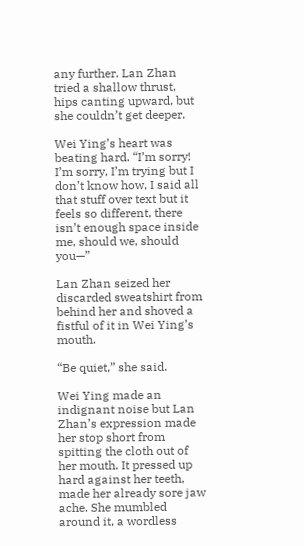any further. Lan Zhan tried a shallow thrust, hips canting upward, but she couldn’t get deeper.

Wei Ying’s heart was beating hard. “I’m sorry! I’m sorry, I’m trying but I don’t know how, I said all that stuff over text but it feels so different, there isn’t enough space inside me, should we, should you—”

Lan Zhan seized her discarded sweatshirt from behind her and shoved a fistful of it in Wei Ying’s mouth.

“Be quiet,” she said.

Wei Ying made an indignant noise but Lan Zhan’s expression made her stop short from spitting the cloth out of her mouth. It pressed up hard against her teeth, made her already sore jaw ache. She mumbled around it, a wordless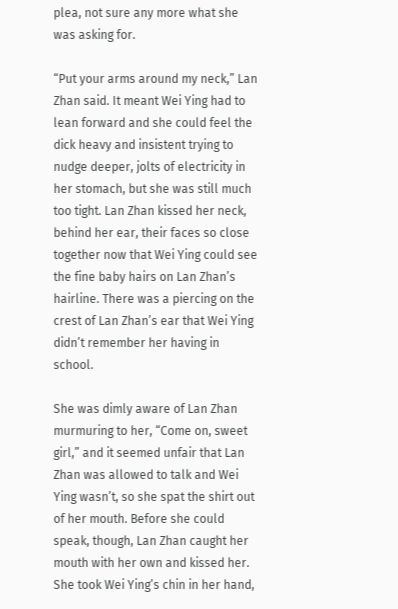plea, not sure any more what she was asking for.

“Put your arms around my neck,” Lan Zhan said. It meant Wei Ying had to lean forward and she could feel the dick heavy and insistent trying to nudge deeper, jolts of electricity in her stomach, but she was still much too tight. Lan Zhan kissed her neck, behind her ear, their faces so close together now that Wei Ying could see the fine baby hairs on Lan Zhan’s hairline. There was a piercing on the crest of Lan Zhan’s ear that Wei Ying didn’t remember her having in school.

She was dimly aware of Lan Zhan murmuring to her, “Come on, sweet girl,” and it seemed unfair that Lan Zhan was allowed to talk and Wei Ying wasn’t, so she spat the shirt out of her mouth. Before she could speak, though, Lan Zhan caught her mouth with her own and kissed her. She took Wei Ying’s chin in her hand,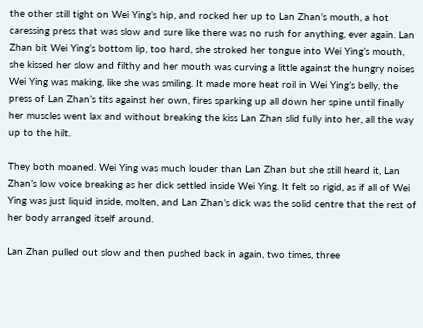the other still tight on Wei Ying’s hip, and rocked her up to Lan Zhan’s mouth, a hot caressing press that was slow and sure like there was no rush for anything, ever again. Lan Zhan bit Wei Ying’s bottom lip, too hard, she stroked her tongue into Wei Ying’s mouth, she kissed her slow and filthy and her mouth was curving a little against the hungry noises Wei Ying was making, like she was smiling. It made more heat roil in Wei Ying’s belly, the press of Lan Zhan’s tits against her own, fires sparking up all down her spine until finally her muscles went lax and without breaking the kiss Lan Zhan slid fully into her, all the way up to the hilt.

They both moaned. Wei Ying was much louder than Lan Zhan but she still heard it, Lan Zhan’s low voice breaking as her dick settled inside Wei Ying. It felt so rigid, as if all of Wei Ying was just liquid inside, molten, and Lan Zhan’s dick was the solid centre that the rest of her body arranged itself around.

Lan Zhan pulled out slow and then pushed back in again, two times, three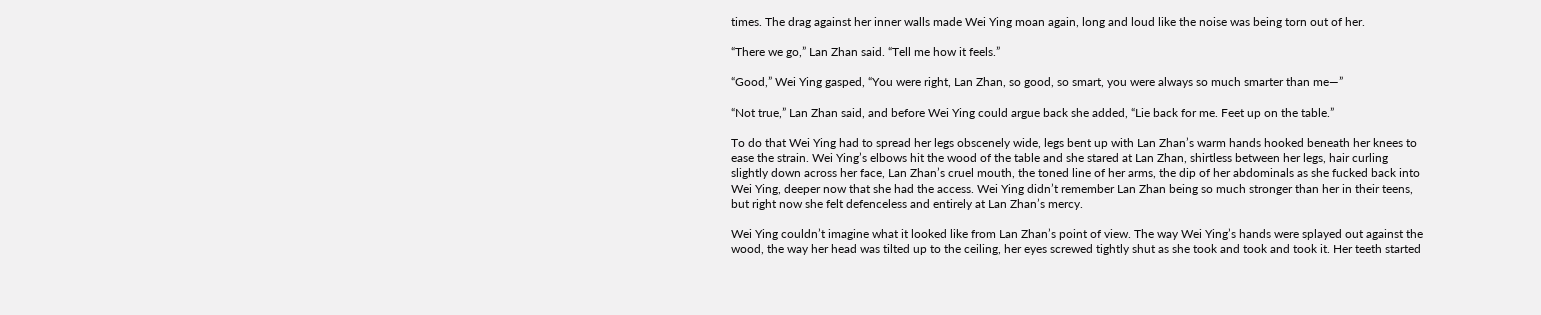times. The drag against her inner walls made Wei Ying moan again, long and loud like the noise was being torn out of her.

“There we go,” Lan Zhan said. “Tell me how it feels.”

“Good,” Wei Ying gasped, “You were right, Lan Zhan, so good, so smart, you were always so much smarter than me—”

“Not true,” Lan Zhan said, and before Wei Ying could argue back she added, “Lie back for me. Feet up on the table.”

To do that Wei Ying had to spread her legs obscenely wide, legs bent up with Lan Zhan’s warm hands hooked beneath her knees to ease the strain. Wei Ying’s elbows hit the wood of the table and she stared at Lan Zhan, shirtless between her legs, hair curling slightly down across her face, Lan Zhan’s cruel mouth, the toned line of her arms, the dip of her abdominals as she fucked back into Wei Ying, deeper now that she had the access. Wei Ying didn’t remember Lan Zhan being so much stronger than her in their teens, but right now she felt defenceless and entirely at Lan Zhan’s mercy.

Wei Ying couldn’t imagine what it looked like from Lan Zhan’s point of view. The way Wei Ying’s hands were splayed out against the wood, the way her head was tilted up to the ceiling, her eyes screwed tightly shut as she took and took and took it. Her teeth started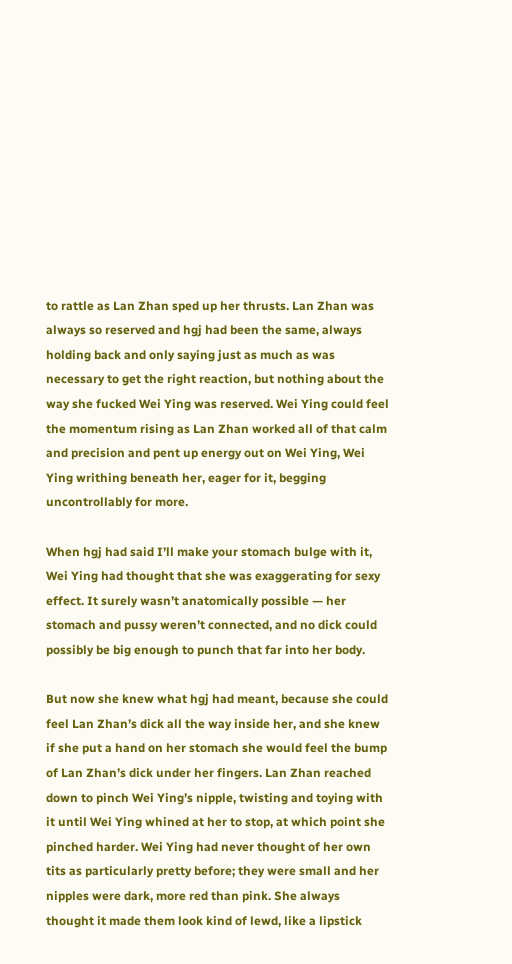to rattle as Lan Zhan sped up her thrusts. Lan Zhan was always so reserved and hgj had been the same, always holding back and only saying just as much as was necessary to get the right reaction, but nothing about the way she fucked Wei Ying was reserved. Wei Ying could feel the momentum rising as Lan Zhan worked all of that calm and precision and pent up energy out on Wei Ying, Wei Ying writhing beneath her, eager for it, begging uncontrollably for more.

When hgj had said I’ll make your stomach bulge with it, Wei Ying had thought that she was exaggerating for sexy effect. It surely wasn’t anatomically possible — her stomach and pussy weren’t connected, and no dick could possibly be big enough to punch that far into her body.

But now she knew what hgj had meant, because she could feel Lan Zhan’s dick all the way inside her, and she knew if she put a hand on her stomach she would feel the bump of Lan Zhan’s dick under her fingers. Lan Zhan reached down to pinch Wei Ying’s nipple, twisting and toying with it until Wei Ying whined at her to stop, at which point she pinched harder. Wei Ying had never thought of her own tits as particularly pretty before; they were small and her nipples were dark, more red than pink. She always thought it made them look kind of lewd, like a lipstick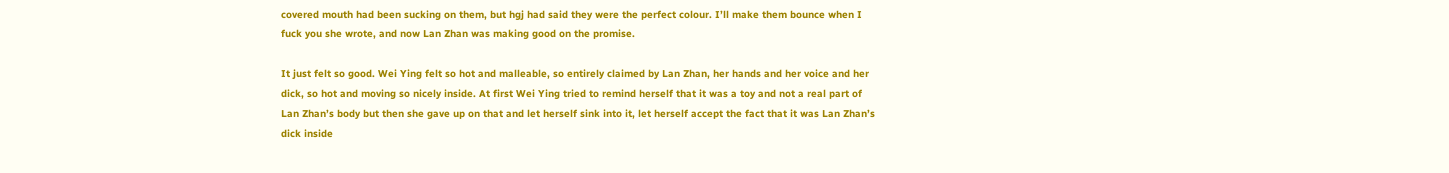covered mouth had been sucking on them, but hgj had said they were the perfect colour. I’ll make them bounce when I fuck you she wrote, and now Lan Zhan was making good on the promise.

It just felt so good. Wei Ying felt so hot and malleable, so entirely claimed by Lan Zhan, her hands and her voice and her dick, so hot and moving so nicely inside. At first Wei Ying tried to remind herself that it was a toy and not a real part of Lan Zhan’s body but then she gave up on that and let herself sink into it, let herself accept the fact that it was Lan Zhan’s dick inside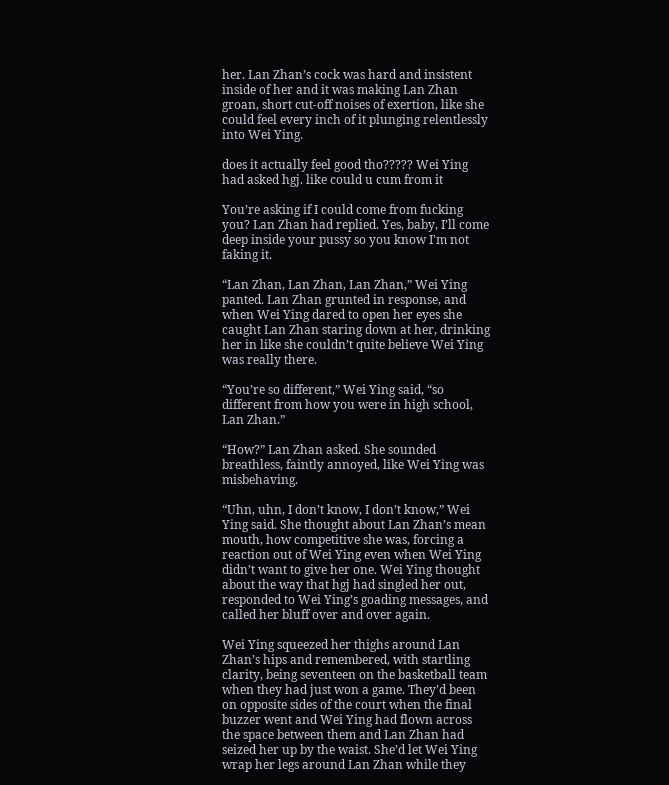her. Lan Zhan’s cock was hard and insistent inside of her and it was making Lan Zhan groan, short cut-off noises of exertion, like she could feel every inch of it plunging relentlessly into Wei Ying.

does it actually feel good tho????? Wei Ying had asked hgj. like could u cum from it

You’re asking if I could come from fucking you? Lan Zhan had replied. Yes, baby, I’ll come deep inside your pussy so you know I'm not faking it.

“Lan Zhan, Lan Zhan, Lan Zhan,” Wei Ying panted. Lan Zhan grunted in response, and when Wei Ying dared to open her eyes she caught Lan Zhan staring down at her, drinking her in like she couldn’t quite believe Wei Ying was really there.

“You’re so different,” Wei Ying said, “so different from how you were in high school, Lan Zhan.”

“How?” Lan Zhan asked. She sounded breathless, faintly annoyed, like Wei Ying was misbehaving.

“Uhn, uhn, I don’t know, I don’t know,” Wei Ying said. She thought about Lan Zhan’s mean mouth, how competitive she was, forcing a reaction out of Wei Ying even when Wei Ying didn’t want to give her one. Wei Ying thought about the way that hgj had singled her out, responded to Wei Ying’s goading messages, and called her bluff over and over again.

Wei Ying squeezed her thighs around Lan Zhan’s hips and remembered, with startling clarity, being seventeen on the basketball team when they had just won a game. They’d been on opposite sides of the court when the final buzzer went and Wei Ying had flown across the space between them and Lan Zhan had seized her up by the waist. She’d let Wei Ying wrap her legs around Lan Zhan while they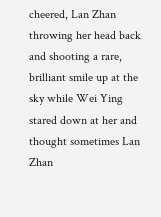cheered, Lan Zhan throwing her head back and shooting a rare, brilliant smile up at the sky while Wei Ying stared down at her and thought sometimes Lan Zhan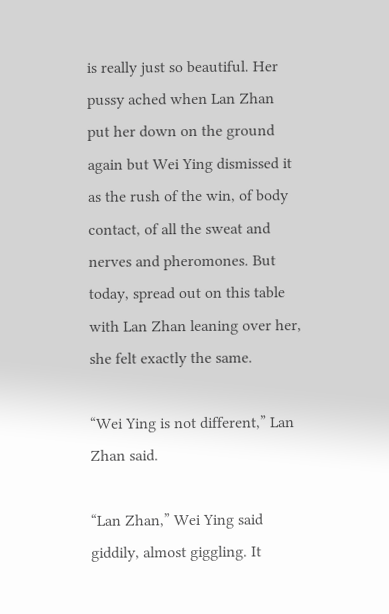is really just so beautiful. Her pussy ached when Lan Zhan put her down on the ground again but Wei Ying dismissed it as the rush of the win, of body contact, of all the sweat and nerves and pheromones. But today, spread out on this table with Lan Zhan leaning over her, she felt exactly the same.

“Wei Ying is not different,” Lan Zhan said.

“Lan Zhan,” Wei Ying said giddily, almost giggling. It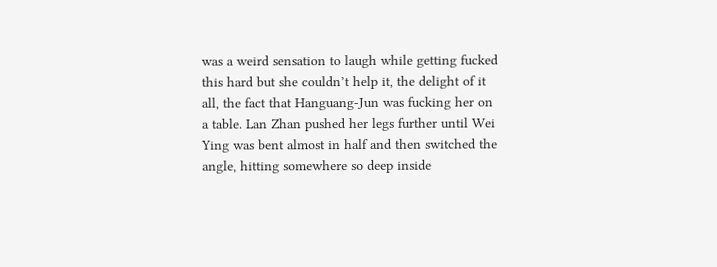was a weird sensation to laugh while getting fucked this hard but she couldn’t help it, the delight of it all, the fact that Hanguang-Jun was fucking her on a table. Lan Zhan pushed her legs further until Wei Ying was bent almost in half and then switched the angle, hitting somewhere so deep inside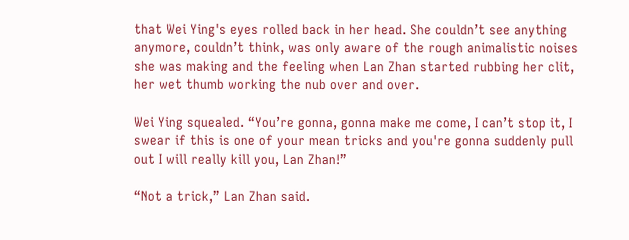that Wei Ying's eyes rolled back in her head. She couldn’t see anything anymore, couldn’t think, was only aware of the rough animalistic noises she was making and the feeling when Lan Zhan started rubbing her clit, her wet thumb working the nub over and over.

Wei Ying squealed. “You’re gonna, gonna make me come, I can’t stop it, I swear if this is one of your mean tricks and you're gonna suddenly pull out I will really kill you, Lan Zhan!”

“Not a trick,” Lan Zhan said.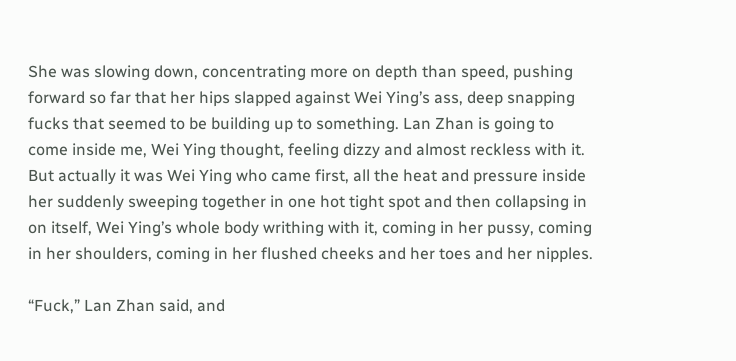She was slowing down, concentrating more on depth than speed, pushing forward so far that her hips slapped against Wei Ying’s ass, deep snapping fucks that seemed to be building up to something. Lan Zhan is going to come inside me, Wei Ying thought, feeling dizzy and almost reckless with it. But actually it was Wei Ying who came first, all the heat and pressure inside her suddenly sweeping together in one hot tight spot and then collapsing in on itself, Wei Ying’s whole body writhing with it, coming in her pussy, coming in her shoulders, coming in her flushed cheeks and her toes and her nipples.

“Fuck,” Lan Zhan said, and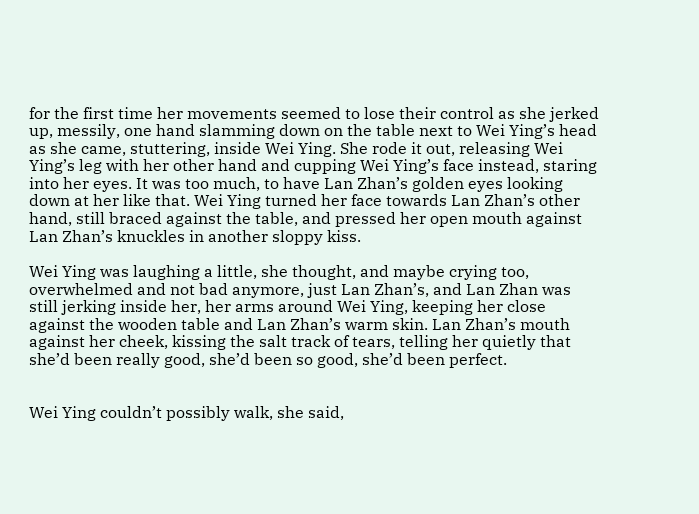for the first time her movements seemed to lose their control as she jerked up, messily, one hand slamming down on the table next to Wei Ying’s head as she came, stuttering, inside Wei Ying. She rode it out, releasing Wei Ying’s leg with her other hand and cupping Wei Ying’s face instead, staring into her eyes. It was too much, to have Lan Zhan’s golden eyes looking down at her like that. Wei Ying turned her face towards Lan Zhan’s other hand, still braced against the table, and pressed her open mouth against Lan Zhan’s knuckles in another sloppy kiss.

Wei Ying was laughing a little, she thought, and maybe crying too, overwhelmed and not bad anymore, just Lan Zhan’s, and Lan Zhan was still jerking inside her, her arms around Wei Ying, keeping her close against the wooden table and Lan Zhan’s warm skin. Lan Zhan’s mouth against her cheek, kissing the salt track of tears, telling her quietly that she’d been really good, she’d been so good, she’d been perfect.


Wei Ying couldn’t possibly walk, she said,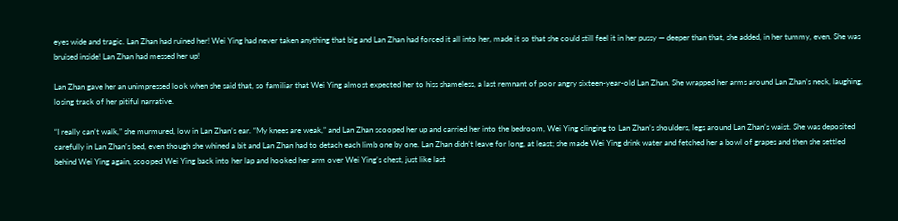eyes wide and tragic. Lan Zhan had ruined her! Wei Ying had never taken anything that big and Lan Zhan had forced it all into her, made it so that she could still feel it in her pussy — deeper than that, she added, in her tummy, even. She was bruised inside! Lan Zhan had messed her up!

Lan Zhan gave her an unimpressed look when she said that, so familiar that Wei Ying almost expected her to hiss shameless, a last remnant of poor angry sixteen-year-old Lan Zhan. She wrapped her arms around Lan Zhan’s neck, laughing, losing track of her pitiful narrative.

“I really can’t walk,” she murmured, low in Lan Zhan’s ear. “My knees are weak,” and Lan Zhan scooped her up and carried her into the bedroom, Wei Ying clinging to Lan Zhan’s shoulders, legs around Lan Zhan’s waist. She was deposited carefully in Lan Zhan’s bed, even though she whined a bit and Lan Zhan had to detach each limb one by one. Lan Zhan didn’t leave for long, at least; she made Wei Ying drink water and fetched her a bowl of grapes and then she settled behind Wei Ying again, scooped Wei Ying back into her lap and hooked her arm over Wei Ying’s chest, just like last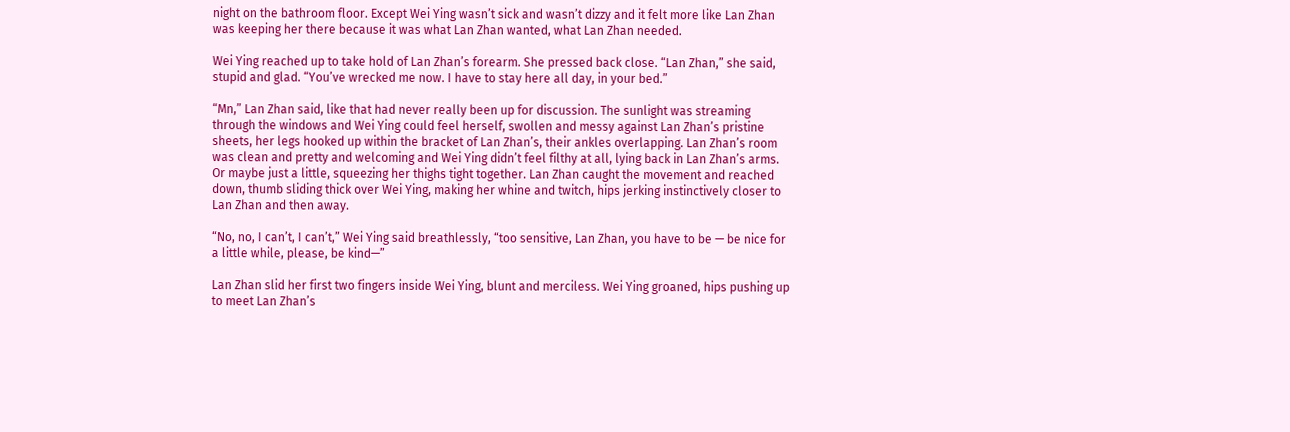night on the bathroom floor. Except Wei Ying wasn’t sick and wasn’t dizzy and it felt more like Lan Zhan was keeping her there because it was what Lan Zhan wanted, what Lan Zhan needed.

Wei Ying reached up to take hold of Lan Zhan’s forearm. She pressed back close. “Lan Zhan,” she said, stupid and glad. “You’ve wrecked me now. I have to stay here all day, in your bed.”

“Mn,” Lan Zhan said, like that had never really been up for discussion. The sunlight was streaming through the windows and Wei Ying could feel herself, swollen and messy against Lan Zhan’s pristine sheets, her legs hooked up within the bracket of Lan Zhan’s, their ankles overlapping. Lan Zhan’s room was clean and pretty and welcoming and Wei Ying didn’t feel filthy at all, lying back in Lan Zhan’s arms. Or maybe just a little, squeezing her thighs tight together. Lan Zhan caught the movement and reached down, thumb sliding thick over Wei Ying, making her whine and twitch, hips jerking instinctively closer to Lan Zhan and then away.

“No, no, I can’t, I can’t,” Wei Ying said breathlessly, “too sensitive, Lan Zhan, you have to be — be nice for a little while, please, be kind—”

Lan Zhan slid her first two fingers inside Wei Ying, blunt and merciless. Wei Ying groaned, hips pushing up to meet Lan Zhan’s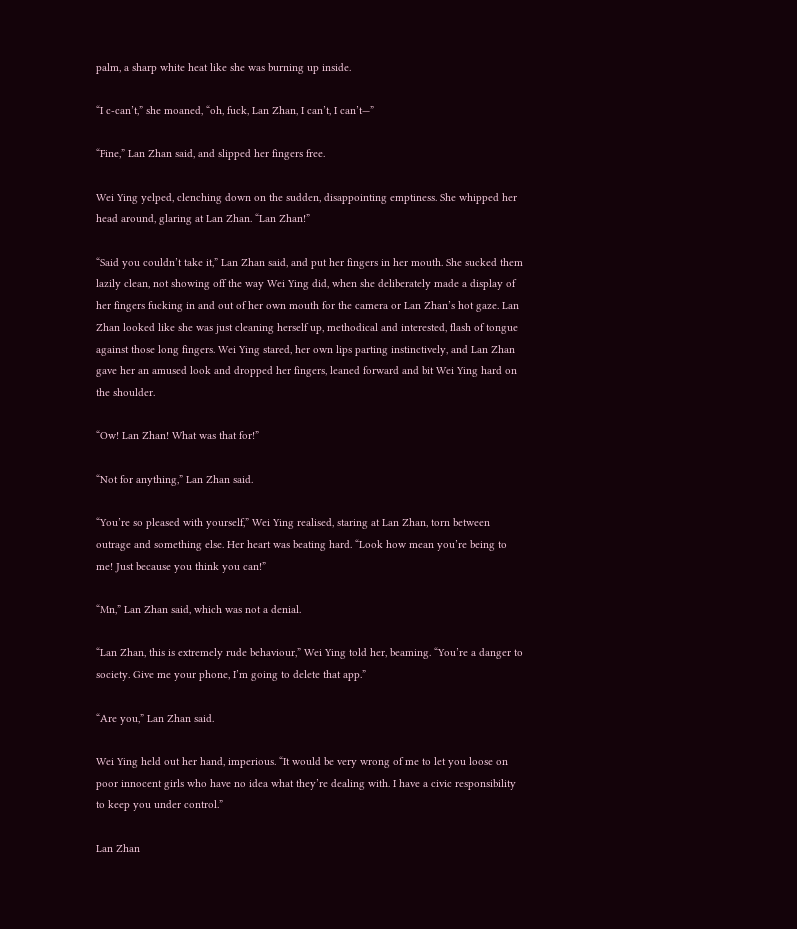palm, a sharp white heat like she was burning up inside.

“I c-can’t,” she moaned, “oh, fuck, Lan Zhan, I can’t, I can’t—”

“Fine,” Lan Zhan said, and slipped her fingers free.

Wei Ying yelped, clenching down on the sudden, disappointing emptiness. She whipped her head around, glaring at Lan Zhan. “Lan Zhan!”

“Said you couldn’t take it,” Lan Zhan said, and put her fingers in her mouth. She sucked them lazily clean, not showing off the way Wei Ying did, when she deliberately made a display of her fingers fucking in and out of her own mouth for the camera or Lan Zhan’s hot gaze. Lan Zhan looked like she was just cleaning herself up, methodical and interested, flash of tongue against those long fingers. Wei Ying stared, her own lips parting instinctively, and Lan Zhan gave her an amused look and dropped her fingers, leaned forward and bit Wei Ying hard on the shoulder.

“Ow! Lan Zhan! What was that for!”

“Not for anything,” Lan Zhan said.

“You’re so pleased with yourself,” Wei Ying realised, staring at Lan Zhan, torn between outrage and something else. Her heart was beating hard. “Look how mean you’re being to me! Just because you think you can!”

“Mn,” Lan Zhan said, which was not a denial.

“Lan Zhan, this is extremely rude behaviour,” Wei Ying told her, beaming. “You’re a danger to society. Give me your phone, I’m going to delete that app.”

“Are you,” Lan Zhan said.

Wei Ying held out her hand, imperious. “It would be very wrong of me to let you loose on poor innocent girls who have no idea what they’re dealing with. I have a civic responsibility to keep you under control.”

Lan Zhan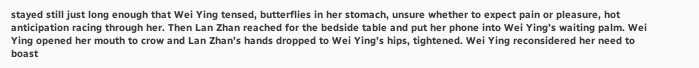stayed still just long enough that Wei Ying tensed, butterflies in her stomach, unsure whether to expect pain or pleasure, hot anticipation racing through her. Then Lan Zhan reached for the bedside table and put her phone into Wei Ying’s waiting palm. Wei Ying opened her mouth to crow and Lan Zhan’s hands dropped to Wei Ying’s hips, tightened. Wei Ying reconsidered her need to boast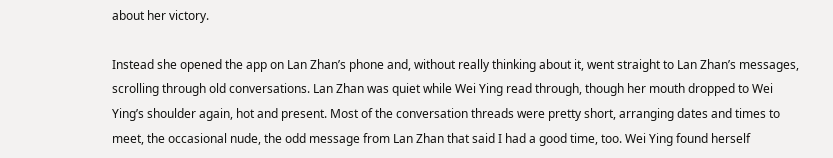about her victory.

Instead she opened the app on Lan Zhan’s phone and, without really thinking about it, went straight to Lan Zhan’s messages, scrolling through old conversations. Lan Zhan was quiet while Wei Ying read through, though her mouth dropped to Wei Ying’s shoulder again, hot and present. Most of the conversation threads were pretty short, arranging dates and times to meet, the occasional nude, the odd message from Lan Zhan that said I had a good time, too. Wei Ying found herself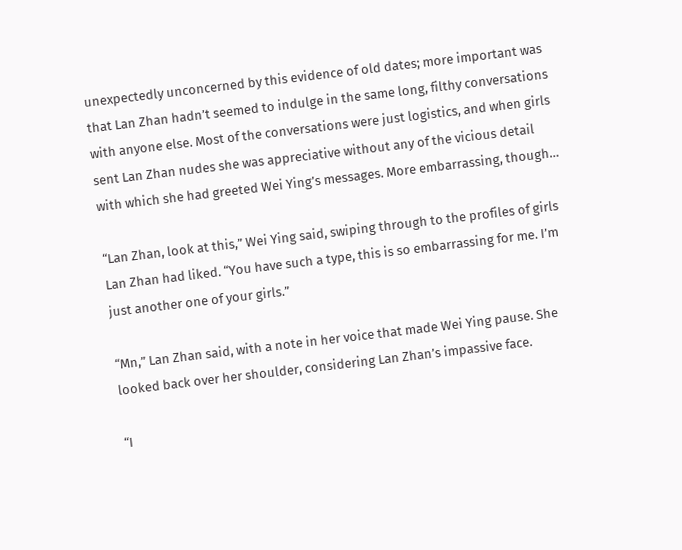unexpectedly unconcerned by this evidence of old dates; more important was that Lan Zhan hadn’t seemed to indulge in the same long, filthy conversations with anyone else. Most of the conversations were just logistics, and when girls sent Lan Zhan nudes she was appreciative without any of the vicious detail with which she had greeted Wei Ying’s messages. More embarrassing, though…

“Lan Zhan, look at this,” Wei Ying said, swiping through to the profiles of girls Lan Zhan had liked. “You have such a type, this is so embarrassing for me. I’m just another one of your girls.”

“Mn,” Lan Zhan said, with a note in her voice that made Wei Ying pause. She looked back over her shoulder, considering Lan Zhan’s impassive face.

“I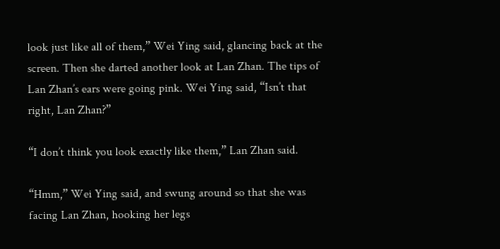look just like all of them,” Wei Ying said, glancing back at the screen. Then she darted another look at Lan Zhan. The tips of Lan Zhan’s ears were going pink. Wei Ying said, “Isn’t that right, Lan Zhan?”

“I don’t think you look exactly like them,” Lan Zhan said.

“Hmm,” Wei Ying said, and swung around so that she was facing Lan Zhan, hooking her legs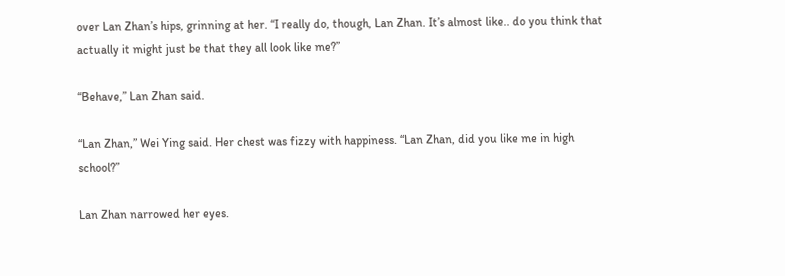over Lan Zhan’s hips, grinning at her. “I really do, though, Lan Zhan. It’s almost like.. do you think that actually it might just be that they all look like me?”

“Behave,” Lan Zhan said.

“Lan Zhan,” Wei Ying said. Her chest was fizzy with happiness. “Lan Zhan, did you like me in high school?”

Lan Zhan narrowed her eyes.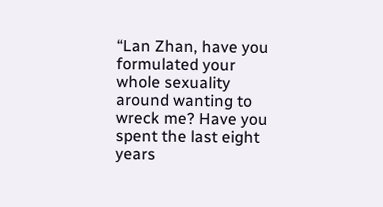“Lan Zhan, have you formulated your whole sexuality around wanting to wreck me? Have you spent the last eight years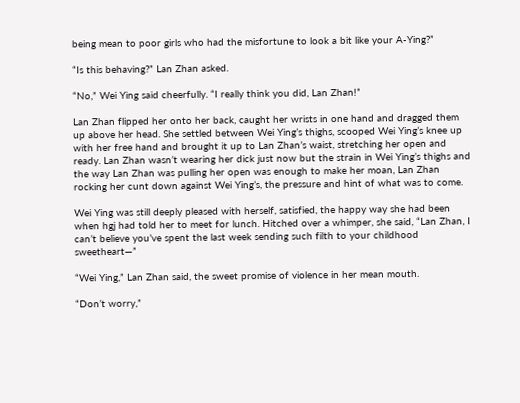being mean to poor girls who had the misfortune to look a bit like your A-Ying?”

“Is this behaving?” Lan Zhan asked.

“No,” Wei Ying said cheerfully. “I really think you did, Lan Zhan!”

Lan Zhan flipped her onto her back, caught her wrists in one hand and dragged them up above her head. She settled between Wei Ying’s thighs, scooped Wei Ying’s knee up with her free hand and brought it up to Lan Zhan’s waist, stretching her open and ready. Lan Zhan wasn’t wearing her dick just now but the strain in Wei Ying’s thighs and the way Lan Zhan was pulling her open was enough to make her moan, Lan Zhan rocking her cunt down against Wei Ying’s, the pressure and hint of what was to come.

Wei Ying was still deeply pleased with herself, satisfied, the happy way she had been when hgj had told her to meet for lunch. Hitched over a whimper, she said, “Lan Zhan, I can’t believe you’ve spent the last week sending such filth to your childhood sweetheart—”

“Wei Ying,” Lan Zhan said, the sweet promise of violence in her mean mouth.

“Don’t worry,”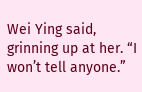Wei Ying said, grinning up at her. “I won’t tell anyone.”